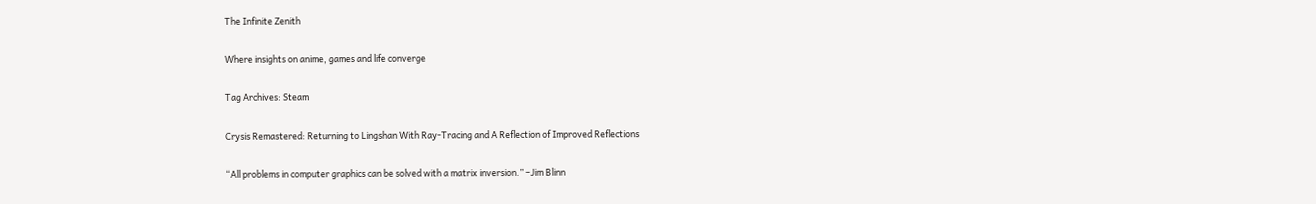The Infinite Zenith

Where insights on anime, games and life converge

Tag Archives: Steam

Crysis Remastered: Returning to Lingshan With Ray-Tracing and A Reflection of Improved Reflections

“All problems in computer graphics can be solved with a matrix inversion.” –Jim Blinn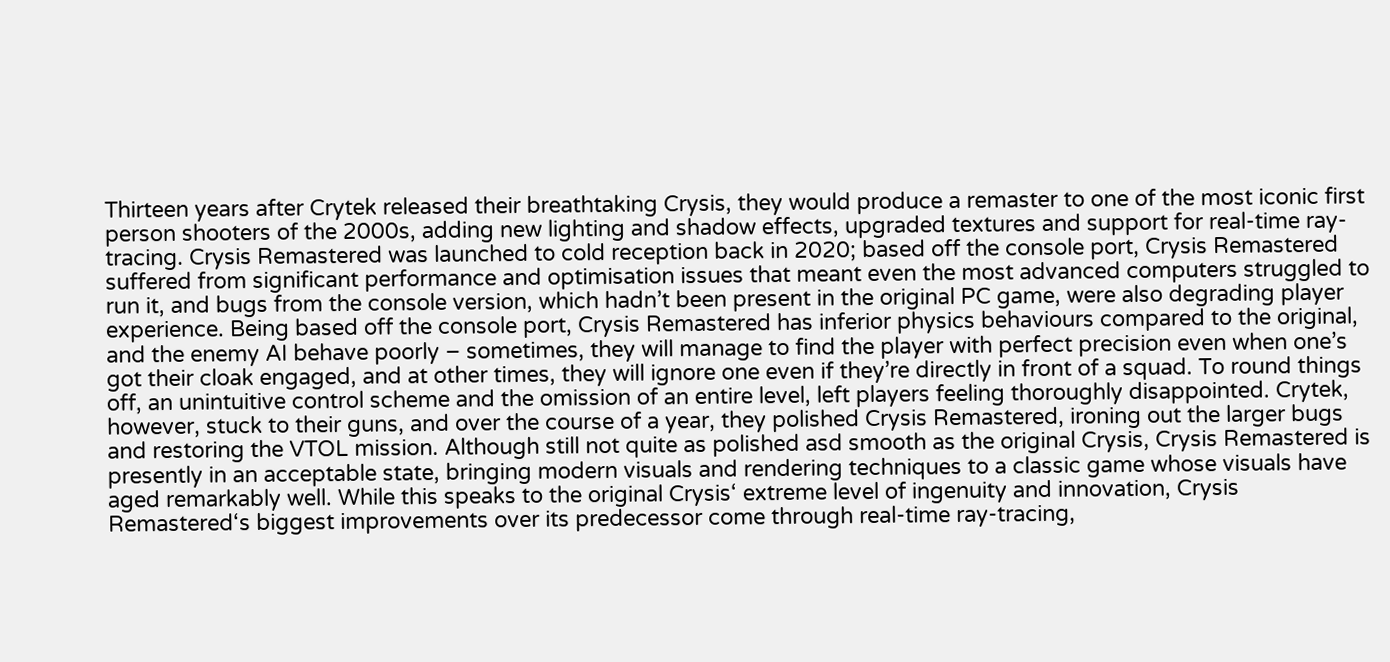Thirteen years after Crytek released their breathtaking Crysis, they would produce a remaster to one of the most iconic first person shooters of the 2000s, adding new lighting and shadow effects, upgraded textures and support for real-time ray-tracing. Crysis Remastered was launched to cold reception back in 2020; based off the console port, Crysis Remastered suffered from significant performance and optimisation issues that meant even the most advanced computers struggled to run it, and bugs from the console version, which hadn’t been present in the original PC game, were also degrading player experience. Being based off the console port, Crysis Remastered has inferior physics behaviours compared to the original, and the enemy AI behave poorly – sometimes, they will manage to find the player with perfect precision even when one’s got their cloak engaged, and at other times, they will ignore one even if they’re directly in front of a squad. To round things off, an unintuitive control scheme and the omission of an entire level, left players feeling thoroughly disappointed. Crytek, however, stuck to their guns, and over the course of a year, they polished Crysis Remastered, ironing out the larger bugs and restoring the VTOL mission. Although still not quite as polished asd smooth as the original Crysis, Crysis Remastered is presently in an acceptable state, bringing modern visuals and rendering techniques to a classic game whose visuals have aged remarkably well. While this speaks to the original Crysis‘ extreme level of ingenuity and innovation, Crysis Remastered‘s biggest improvements over its predecessor come through real-time ray-tracing,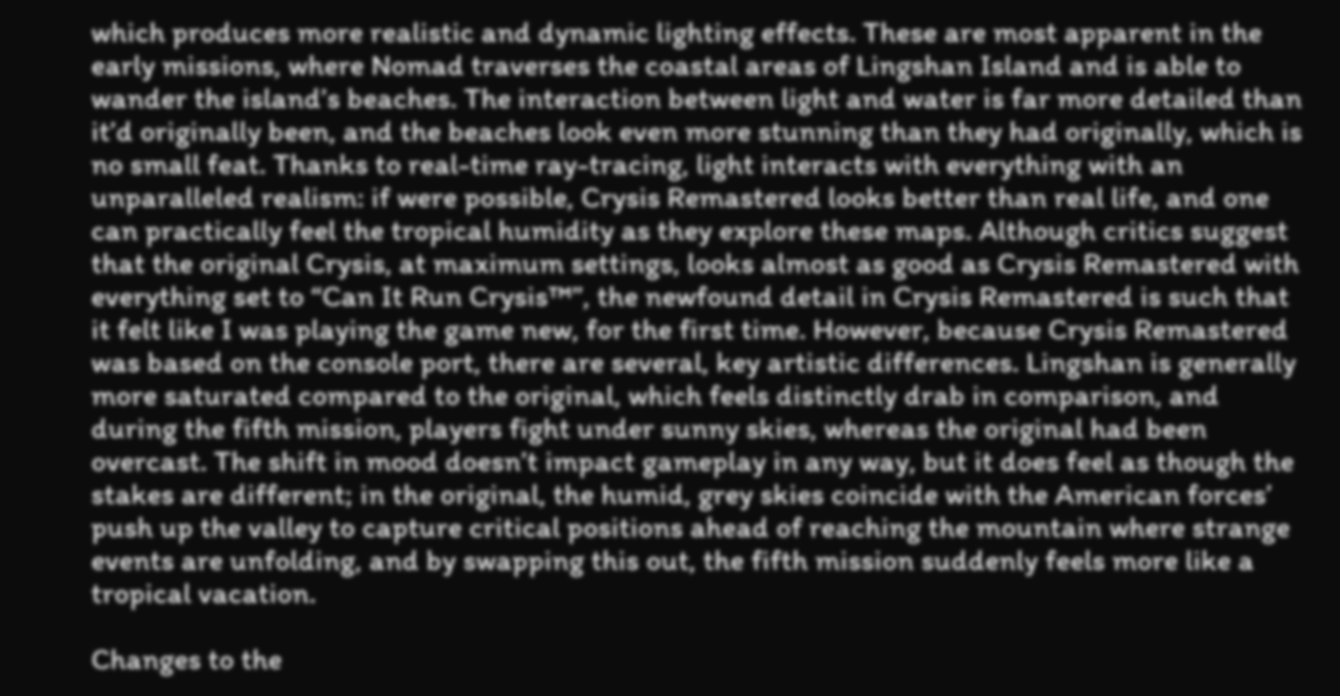which produces more realistic and dynamic lighting effects. These are most apparent in the early missions, where Nomad traverses the coastal areas of Lingshan Island and is able to wander the island’s beaches. The interaction between light and water is far more detailed than it’d originally been, and the beaches look even more stunning than they had originally, which is no small feat. Thanks to real-time ray-tracing, light interacts with everything with an unparalleled realism: if were possible, Crysis Remastered looks better than real life, and one can practically feel the tropical humidity as they explore these maps. Although critics suggest that the original Crysis, at maximum settings, looks almost as good as Crysis Remastered with everything set to “Can It Run Crysis™”, the newfound detail in Crysis Remastered is such that it felt like I was playing the game new, for the first time. However, because Crysis Remastered was based on the console port, there are several, key artistic differences. Lingshan is generally more saturated compared to the original, which feels distinctly drab in comparison, and during the fifth mission, players fight under sunny skies, whereas the original had been overcast. The shift in mood doesn’t impact gameplay in any way, but it does feel as though the stakes are different; in the original, the humid, grey skies coincide with the American forces’ push up the valley to capture critical positions ahead of reaching the mountain where strange events are unfolding, and by swapping this out, the fifth mission suddenly feels more like a tropical vacation.

Changes to the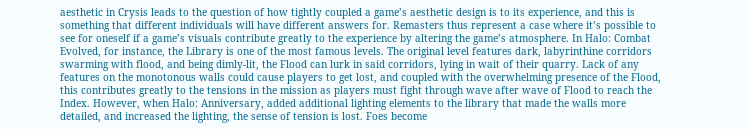aesthetic in Crysis leads to the question of how tightly coupled a game’s aesthetic design is to its experience, and this is something that different individuals will have different answers for. Remasters thus represent a case where it’s possible to see for oneself if a game’s visuals contribute greatly to the experience by altering the game’s atmosphere. In Halo: Combat Evolved, for instance, the Library is one of the most famous levels. The original level features dark, labyrinthine corridors swarming with flood, and being dimly-lit, the Flood can lurk in said corridors, lying in wait of their quarry. Lack of any features on the monotonous walls could cause players to get lost, and coupled with the overwhelming presence of the Flood, this contributes greatly to the tensions in the mission as players must fight through wave after wave of Flood to reach the Index. However, when Halo: Anniversary, added additional lighting elements to the library that made the walls more detailed, and increased the lighting, the sense of tension is lost. Foes become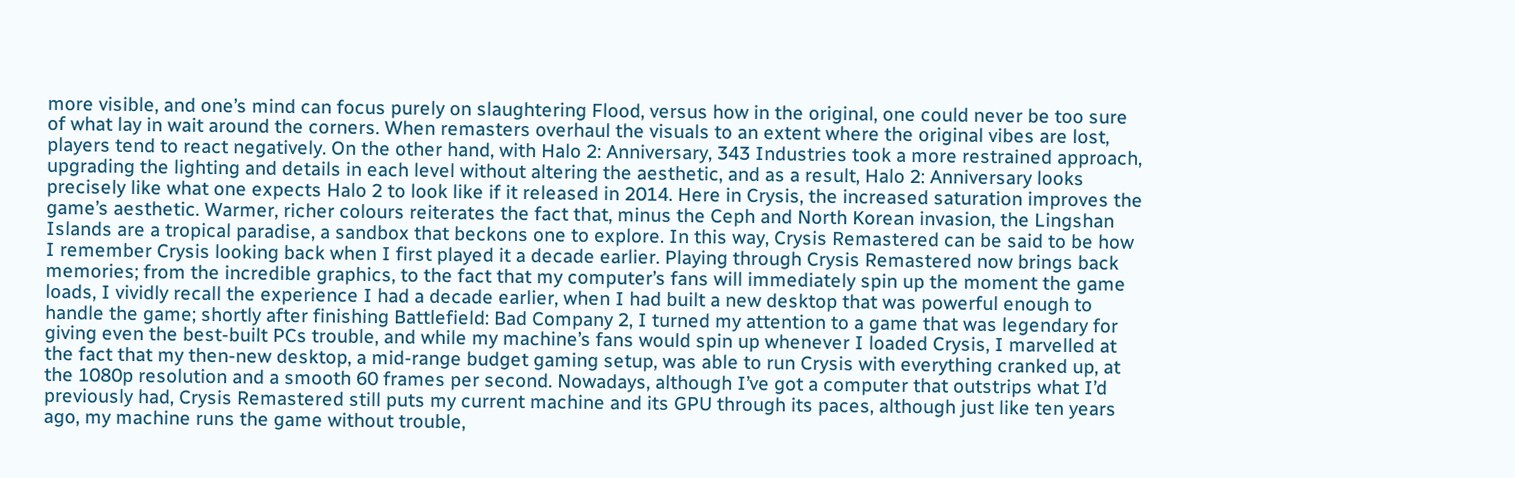more visible, and one’s mind can focus purely on slaughtering Flood, versus how in the original, one could never be too sure of what lay in wait around the corners. When remasters overhaul the visuals to an extent where the original vibes are lost, players tend to react negatively. On the other hand, with Halo 2: Anniversary, 343 Industries took a more restrained approach, upgrading the lighting and details in each level without altering the aesthetic, and as a result, Halo 2: Anniversary looks precisely like what one expects Halo 2 to look like if it released in 2014. Here in Crysis, the increased saturation improves the game’s aesthetic. Warmer, richer colours reiterates the fact that, minus the Ceph and North Korean invasion, the Lingshan Islands are a tropical paradise, a sandbox that beckons one to explore. In this way, Crysis Remastered can be said to be how I remember Crysis looking back when I first played it a decade earlier. Playing through Crysis Remastered now brings back memories; from the incredible graphics, to the fact that my computer’s fans will immediately spin up the moment the game loads, I vividly recall the experience I had a decade earlier, when I had built a new desktop that was powerful enough to handle the game; shortly after finishing Battlefield: Bad Company 2, I turned my attention to a game that was legendary for giving even the best-built PCs trouble, and while my machine’s fans would spin up whenever I loaded Crysis, I marvelled at the fact that my then-new desktop, a mid-range budget gaming setup, was able to run Crysis with everything cranked up, at the 1080p resolution and a smooth 60 frames per second. Nowadays, although I’ve got a computer that outstrips what I’d previously had, Crysis Remastered still puts my current machine and its GPU through its paces, although just like ten years ago, my machine runs the game without trouble,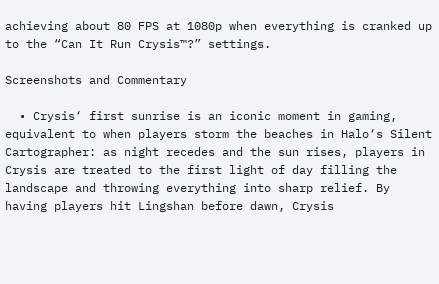achieving about 80 FPS at 1080p when everything is cranked up to the “Can It Run Crysis™?” settings.

Screenshots and Commentary

  • Crysis‘ first sunrise is an iconic moment in gaming, equivalent to when players storm the beaches in Halo‘s Silent Cartographer: as night recedes and the sun rises, players in Crysis are treated to the first light of day filling the landscape and throwing everything into sharp relief. By having players hit Lingshan before dawn, Crysis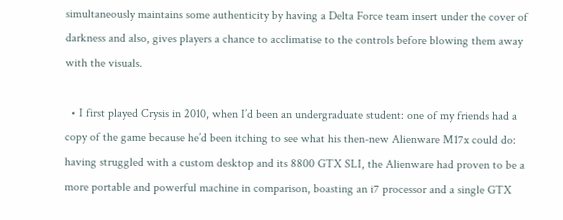simultaneously maintains some authenticity by having a Delta Force team insert under the cover of darkness and also, gives players a chance to acclimatise to the controls before blowing them away with the visuals.

  • I first played Crysis in 2010, when I’d been an undergraduate student: one of my friends had a copy of the game because he’d been itching to see what his then-new Alienware M17x could do: having struggled with a custom desktop and its 8800 GTX SLI, the Alienware had proven to be a more portable and powerful machine in comparison, boasting an i7 processor and a single GTX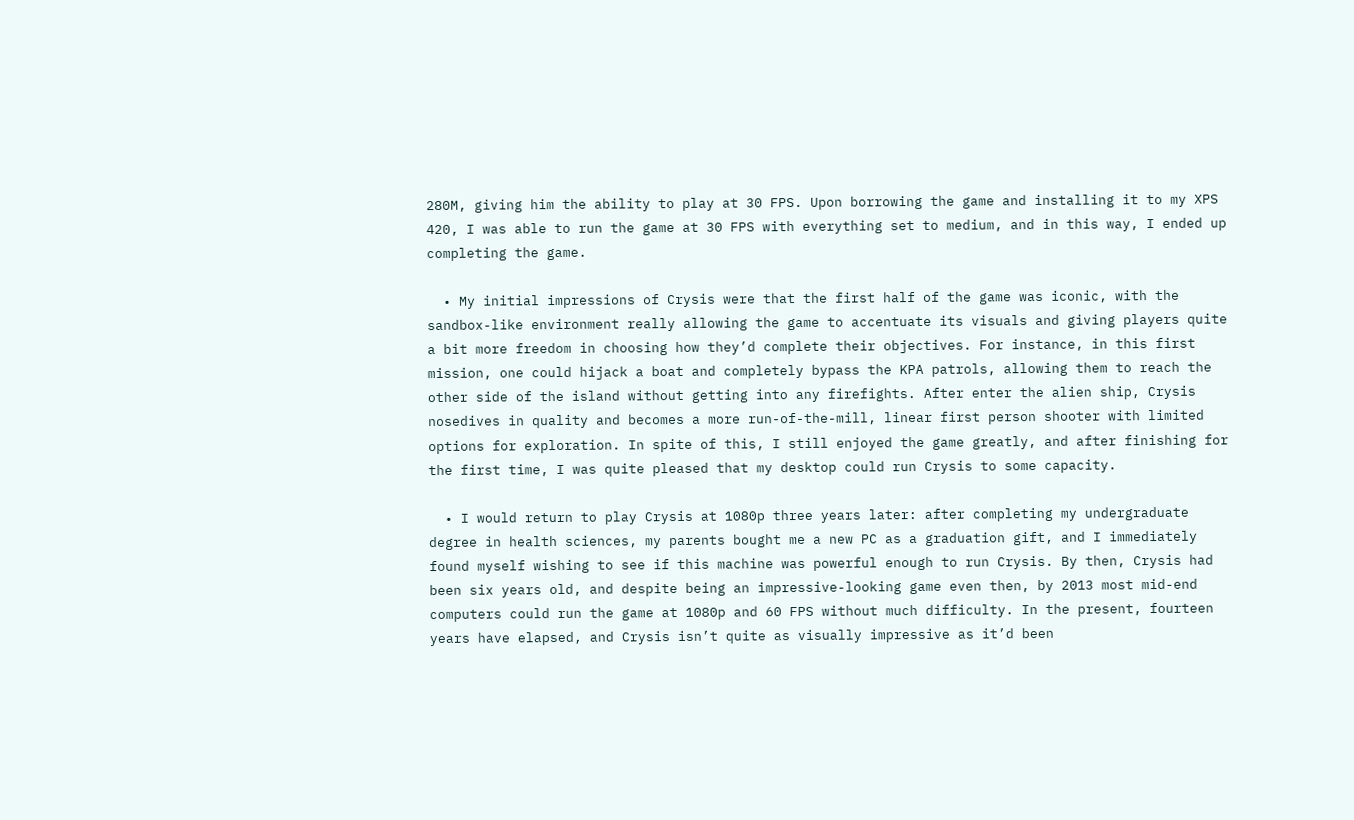280M, giving him the ability to play at 30 FPS. Upon borrowing the game and installing it to my XPS 420, I was able to run the game at 30 FPS with everything set to medium, and in this way, I ended up completing the game.

  • My initial impressions of Crysis were that the first half of the game was iconic, with the sandbox-like environment really allowing the game to accentuate its visuals and giving players quite a bit more freedom in choosing how they’d complete their objectives. For instance, in this first mission, one could hijack a boat and completely bypass the KPA patrols, allowing them to reach the other side of the island without getting into any firefights. After enter the alien ship, Crysis nosedives in quality and becomes a more run-of-the-mill, linear first person shooter with limited options for exploration. In spite of this, I still enjoyed the game greatly, and after finishing for the first time, I was quite pleased that my desktop could run Crysis to some capacity.

  • I would return to play Crysis at 1080p three years later: after completing my undergraduate degree in health sciences, my parents bought me a new PC as a graduation gift, and I immediately found myself wishing to see if this machine was powerful enough to run Crysis. By then, Crysis had been six years old, and despite being an impressive-looking game even then, by 2013 most mid-end computers could run the game at 1080p and 60 FPS without much difficulty. In the present, fourteen years have elapsed, and Crysis isn’t quite as visually impressive as it’d been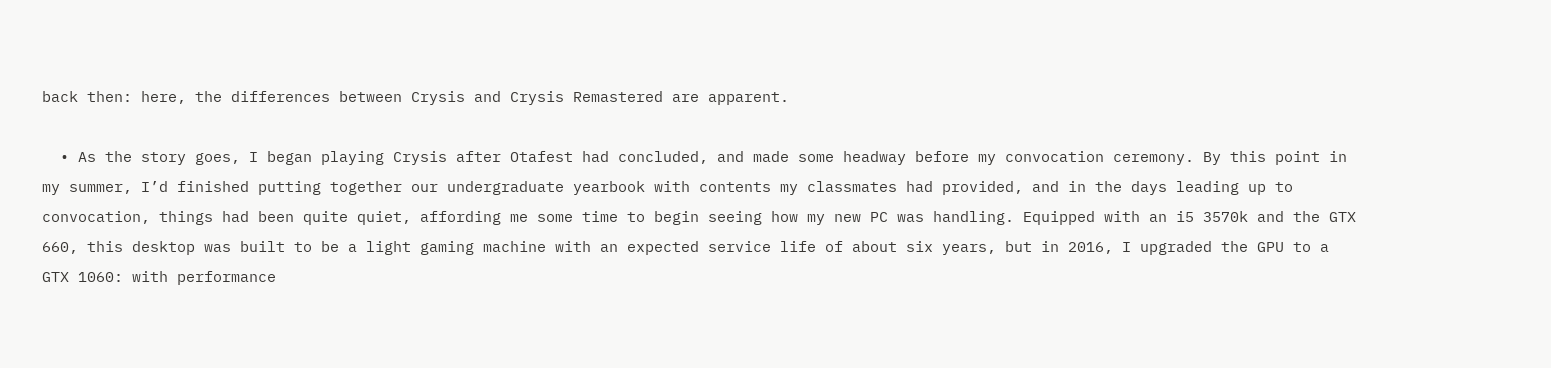back then: here, the differences between Crysis and Crysis Remastered are apparent.

  • As the story goes, I began playing Crysis after Otafest had concluded, and made some headway before my convocation ceremony. By this point in my summer, I’d finished putting together our undergraduate yearbook with contents my classmates had provided, and in the days leading up to convocation, things had been quite quiet, affording me some time to begin seeing how my new PC was handling. Equipped with an i5 3570k and the GTX 660, this desktop was built to be a light gaming machine with an expected service life of about six years, but in 2016, I upgraded the GPU to a GTX 1060: with performance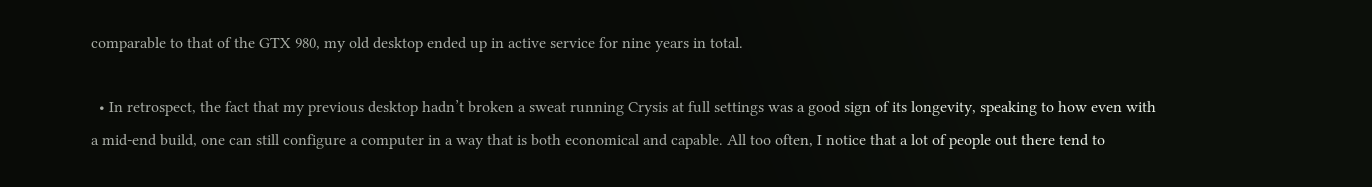comparable to that of the GTX 980, my old desktop ended up in active service for nine years in total.

  • In retrospect, the fact that my previous desktop hadn’t broken a sweat running Crysis at full settings was a good sign of its longevity, speaking to how even with a mid-end build, one can still configure a computer in a way that is both economical and capable. All too often, I notice that a lot of people out there tend to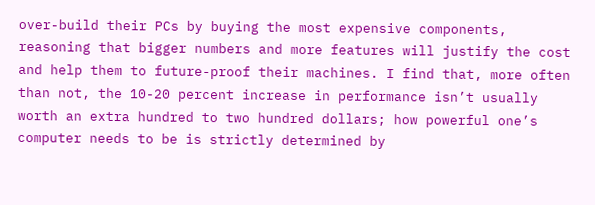over-build their PCs by buying the most expensive components, reasoning that bigger numbers and more features will justify the cost and help them to future-proof their machines. I find that, more often than not, the 10-20 percent increase in performance isn’t usually worth an extra hundred to two hundred dollars; how powerful one’s computer needs to be is strictly determined by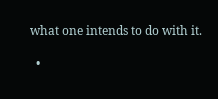what one intends to do with it.

  •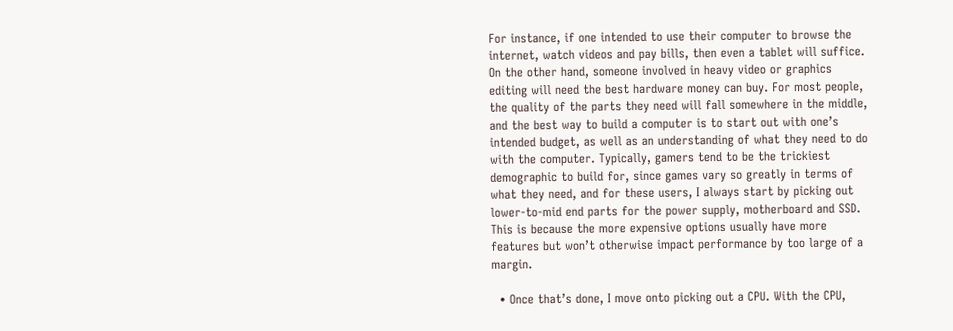For instance, if one intended to use their computer to browse the internet, watch videos and pay bills, then even a tablet will suffice. On the other hand, someone involved in heavy video or graphics editing will need the best hardware money can buy. For most people, the quality of the parts they need will fall somewhere in the middle, and the best way to build a computer is to start out with one’s intended budget, as well as an understanding of what they need to do with the computer. Typically, gamers tend to be the trickiest demographic to build for, since games vary so greatly in terms of what they need, and for these users, I always start by picking out lower-to-mid end parts for the power supply, motherboard and SSD. This is because the more expensive options usually have more features but won’t otherwise impact performance by too large of a margin.

  • Once that’s done, I move onto picking out a CPU. With the CPU,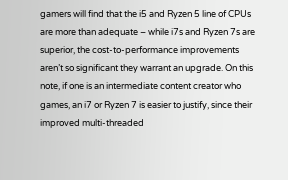gamers will find that the i5 and Ryzen 5 line of CPUs are more than adequate – while i7s and Ryzen 7s are superior, the cost-to-performance improvements aren’t so significant they warrant an upgrade. On this note, if one is an intermediate content creator who games, an i7 or Ryzen 7 is easier to justify, since their improved multi-threaded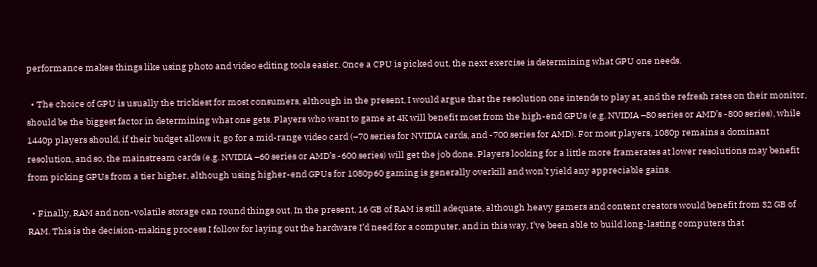performance makes things like using photo and video editing tools easier. Once a CPU is picked out, the next exercise is determining what GPU one needs.

  • The choice of GPU is usually the trickiest for most consumers, although in the present, I would argue that the resolution one intends to play at, and the refresh rates on their monitor, should be the biggest factor in determining what one gets. Players who want to game at 4K will benefit most from the high-end GPUs (e.g. NVIDIA –80 series or AMD’s -800 series), while 1440p players should, if their budget allows it, go for a mid-range video card (–70 series for NVIDIA cards, and -700 series for AMD). For most players, 1080p remains a dominant resolution, and so, the mainstream cards (e.g. NVIDIA –60 series or AMD’s -600 series) will get the job done. Players looking for a little more framerates at lower resolutions may benefit from picking GPUs from a tier higher, although using higher-end GPUs for 1080p60 gaming is generally overkill and won’t yield any appreciable gains.

  • Finally, RAM and non-volatile storage can round things out. In the present, 16 GB of RAM is still adequate, although heavy gamers and content creators would benefit from 32 GB of RAM. This is the decision-making process I follow for laying out the hardware I’d need for a computer, and in this way, I’ve been able to build long-lasting computers that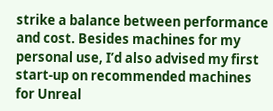strike a balance between performance and cost. Besides machines for my personal use, I’d also advised my first start-up on recommended machines for Unreal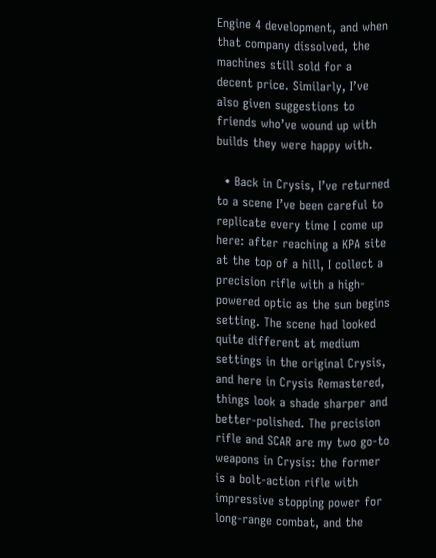Engine 4 development, and when that company dissolved, the machines still sold for a decent price. Similarly, I’ve also given suggestions to friends who’ve wound up with builds they were happy with.

  • Back in Crysis, I’ve returned to a scene I’ve been careful to replicate every time I come up here: after reaching a KPA site at the top of a hill, I collect a precision rifle with a high-powered optic as the sun begins setting. The scene had looked quite different at medium settings in the original Crysis, and here in Crysis Remastered, things look a shade sharper and better-polished. The precision rifle and SCAR are my two go-to weapons in Crysis: the former is a bolt-action rifle with impressive stopping power for long-range combat, and the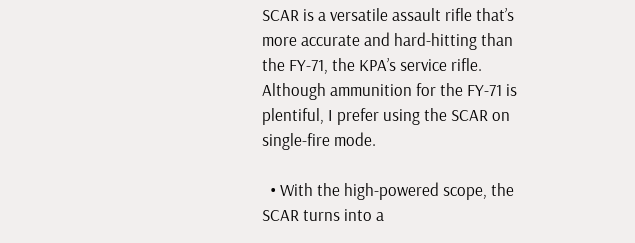SCAR is a versatile assault rifle that’s more accurate and hard-hitting than the FY-71, the KPA’s service rifle. Although ammunition for the FY-71 is plentiful, I prefer using the SCAR on single-fire mode.

  • With the high-powered scope, the SCAR turns into a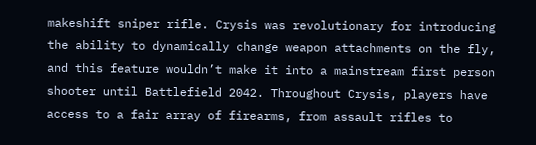makeshift sniper rifle. Crysis was revolutionary for introducing the ability to dynamically change weapon attachments on the fly, and this feature wouldn’t make it into a mainstream first person shooter until Battlefield 2042. Throughout Crysis, players have access to a fair array of firearms, from assault rifles to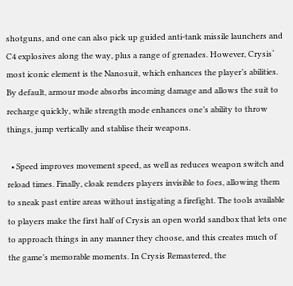shotguns, and one can also pick up guided anti-tank missile launchers and C4 explosives along the way, plus a range of grenades. However, Crysis‘ most iconic element is the Nanosuit, which enhances the player’s abilities. By default, armour mode absorbs incoming damage and allows the suit to recharge quickly, while strength mode enhances one’s ability to throw things, jump vertically and stablise their weapons.

  • Speed improves movement speed, as well as reduces weapon switch and reload times. Finally, cloak renders players invisible to foes, allowing them to sneak past entire areas without instigating a firefight. The tools available to players make the first half of Crysis an open world sandbox that lets one to approach things in any manner they choose, and this creates much of the game’s memorable moments. In Crysis Remastered, the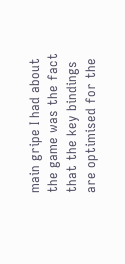main gripe I had about the game was the fact that the key bindings are optimised for the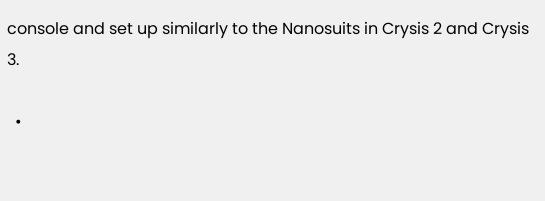console and set up similarly to the Nanosuits in Crysis 2 and Crysis 3.

  •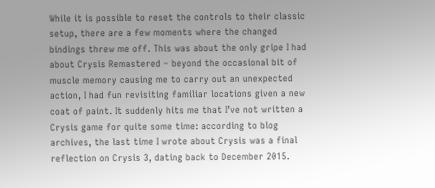While it is possible to reset the controls to their classic setup, there are a few moments where the changed bindings threw me off. This was about the only gripe I had about Crysis Remastered – beyond the occasional bit of muscle memory causing me to carry out an unexpected action, I had fun revisiting familiar locations given a new coat of paint. It suddenly hits me that I’ve not written a Crysis game for quite some time: according to blog archives, the last time I wrote about Crysis was a final reflection on Crysis 3, dating back to December 2015.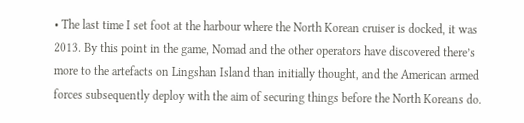• The last time I set foot at the harbour where the North Korean cruiser is docked, it was 2013. By this point in the game, Nomad and the other operators have discovered there’s more to the artefacts on Lingshan Island than initially thought, and the American armed forces subsequently deploy with the aim of securing things before the North Koreans do.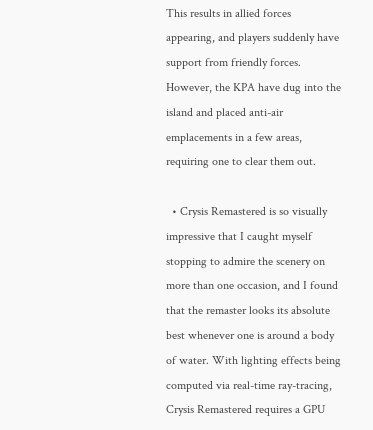This results in allied forces appearing, and players suddenly have support from friendly forces. However, the KPA have dug into the island and placed anti-air emplacements in a few areas, requiring one to clear them out.

  • Crysis Remastered is so visually impressive that I caught myself stopping to admire the scenery on more than one occasion, and I found that the remaster looks its absolute best whenever one is around a body of water. With lighting effects being computed via real-time ray-tracing, Crysis Remastered requires a GPU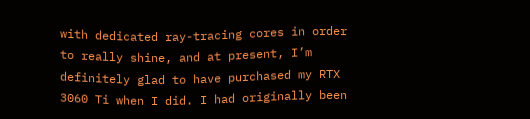with dedicated ray-tracing cores in order to really shine, and at present, I’m definitely glad to have purchased my RTX 3060 Ti when I did. I had originally been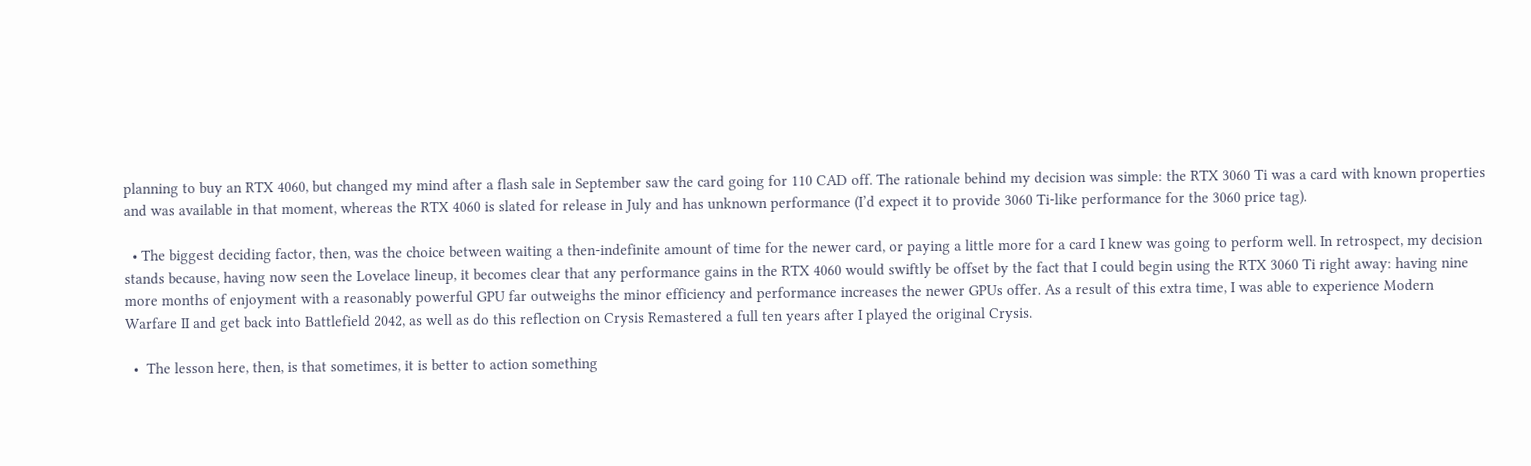planning to buy an RTX 4060, but changed my mind after a flash sale in September saw the card going for 110 CAD off. The rationale behind my decision was simple: the RTX 3060 Ti was a card with known properties and was available in that moment, whereas the RTX 4060 is slated for release in July and has unknown performance (I’d expect it to provide 3060 Ti-like performance for the 3060 price tag).

  • The biggest deciding factor, then, was the choice between waiting a then-indefinite amount of time for the newer card, or paying a little more for a card I knew was going to perform well. In retrospect, my decision stands because, having now seen the Lovelace lineup, it becomes clear that any performance gains in the RTX 4060 would swiftly be offset by the fact that I could begin using the RTX 3060 Ti right away: having nine more months of enjoyment with a reasonably powerful GPU far outweighs the minor efficiency and performance increases the newer GPUs offer. As a result of this extra time, I was able to experience Modern Warfare II and get back into Battlefield 2042, as well as do this reflection on Crysis Remastered a full ten years after I played the original Crysis.

  •  The lesson here, then, is that sometimes, it is better to action something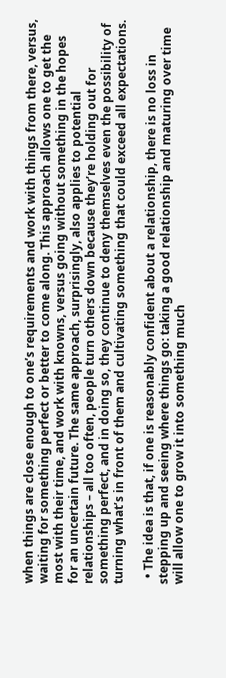when things are close enough to one’s requirements and work with things from there, versus, waiting for something perfect or better to come along. This approach allows one to get the most with their time, and work with knowns, versus going without something in the hopes for an uncertain future. The same approach, surprisingly, also applies to potential relationships – all too often, people turn others down because they’re holding out for something perfect, and in doing so, they continue to deny themselves even the possibility of turning what’s in front of them and cultivating something that could exceed all expectations.

  • The idea is that, if one is reasonably confident about a relationship, there is no loss in stepping up and seeing where things go: taking a good relationship and maturing over time will allow one to grow it into something much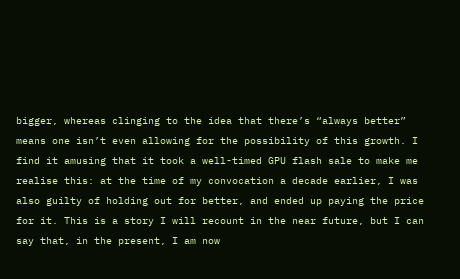bigger, whereas clinging to the idea that there’s “always better” means one isn’t even allowing for the possibility of this growth. I find it amusing that it took a well-timed GPU flash sale to make me realise this: at the time of my convocation a decade earlier, I was also guilty of holding out for better, and ended up paying the price for it. This is a story I will recount in the near future, but I can say that, in the present, I am now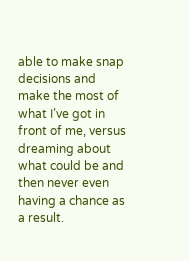able to make snap decisions and make the most of what I’ve got in front of me, versus dreaming about what could be and then never even having a chance as a result.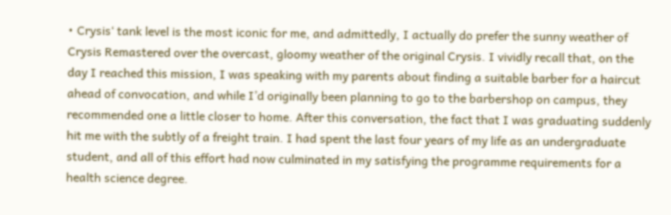• Crysis‘ tank level is the most iconic for me, and admittedly, I actually do prefer the sunny weather of Crysis Remastered over the overcast, gloomy weather of the original Crysis. I vividly recall that, on the day I reached this mission, I was speaking with my parents about finding a suitable barber for a haircut ahead of convocation, and while I’d originally been planning to go to the barbershop on campus, they recommended one a little closer to home. After this conversation, the fact that I was graduating suddenly hit me with the subtly of a freight train. I had spent the last four years of my life as an undergraduate student, and all of this effort had now culminated in my satisfying the programme requirements for a health science degree.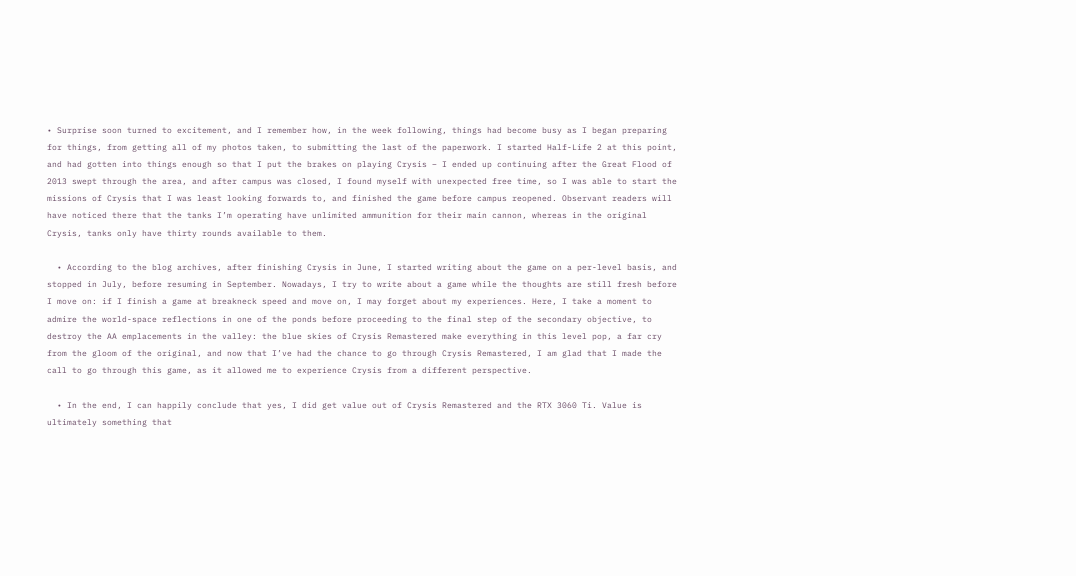• Surprise soon turned to excitement, and I remember how, in the week following, things had become busy as I began preparing for things, from getting all of my photos taken, to submitting the last of the paperwork. I started Half-Life 2 at this point, and had gotten into things enough so that I put the brakes on playing Crysis – I ended up continuing after the Great Flood of 2013 swept through the area, and after campus was closed, I found myself with unexpected free time, so I was able to start the missions of Crysis that I was least looking forwards to, and finished the game before campus reopened. Observant readers will have noticed there that the tanks I’m operating have unlimited ammunition for their main cannon, whereas in the original Crysis, tanks only have thirty rounds available to them.

  • According to the blog archives, after finishing Crysis in June, I started writing about the game on a per-level basis, and stopped in July, before resuming in September. Nowadays, I try to write about a game while the thoughts are still fresh before I move on: if I finish a game at breakneck speed and move on, I may forget about my experiences. Here, I take a moment to admire the world-space reflections in one of the ponds before proceeding to the final step of the secondary objective, to destroy the AA emplacements in the valley: the blue skies of Crysis Remastered make everything in this level pop, a far cry from the gloom of the original, and now that I’ve had the chance to go through Crysis Remastered, I am glad that I made the call to go through this game, as it allowed me to experience Crysis from a different perspective.

  • In the end, I can happily conclude that yes, I did get value out of Crysis Remastered and the RTX 3060 Ti. Value is ultimately something that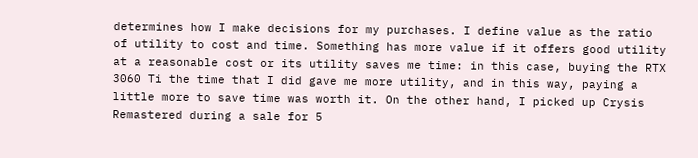determines how I make decisions for my purchases. I define value as the ratio of utility to cost and time. Something has more value if it offers good utility at a reasonable cost or its utility saves me time: in this case, buying the RTX 3060 Ti the time that I did gave me more utility, and in this way, paying a little more to save time was worth it. On the other hand, I picked up Crysis Remastered during a sale for 5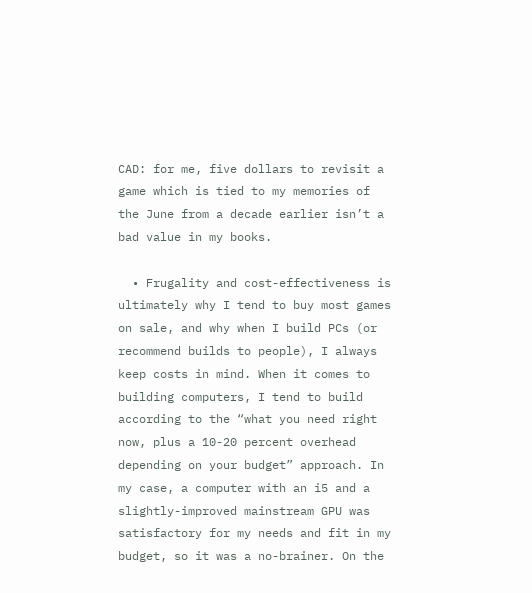CAD: for me, five dollars to revisit a game which is tied to my memories of the June from a decade earlier isn’t a bad value in my books.

  • Frugality and cost-effectiveness is ultimately why I tend to buy most games on sale, and why when I build PCs (or recommend builds to people), I always keep costs in mind. When it comes to building computers, I tend to build according to the “what you need right now, plus a 10-20 percent overhead depending on your budget” approach. In my case, a computer with an i5 and a slightly-improved mainstream GPU was satisfactory for my needs and fit in my budget, so it was a no-brainer. On the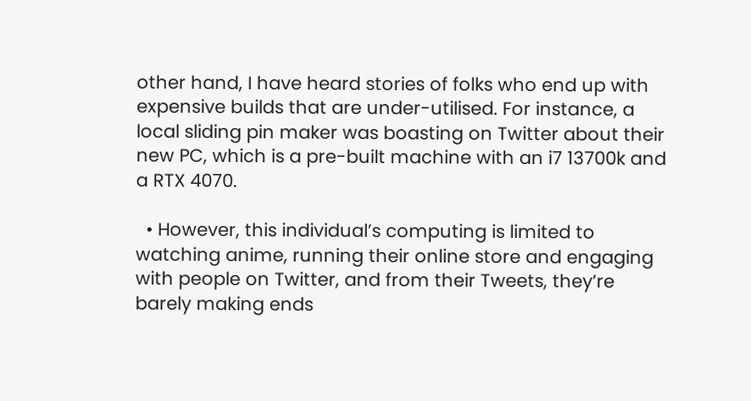other hand, I have heard stories of folks who end up with expensive builds that are under-utilised. For instance, a local sliding pin maker was boasting on Twitter about their new PC, which is a pre-built machine with an i7 13700k and a RTX 4070.

  • However, this individual’s computing is limited to watching anime, running their online store and engaging with people on Twitter, and from their Tweets, they’re barely making ends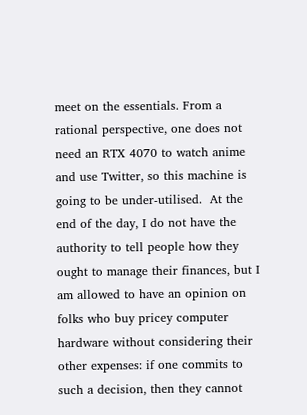meet on the essentials. From a rational perspective, one does not need an RTX 4070 to watch anime and use Twitter, so this machine is going to be under-utilised.  At the end of the day, I do not have the authority to tell people how they ought to manage their finances, but I am allowed to have an opinion on folks who buy pricey computer hardware without considering their other expenses: if one commits to such a decision, then they cannot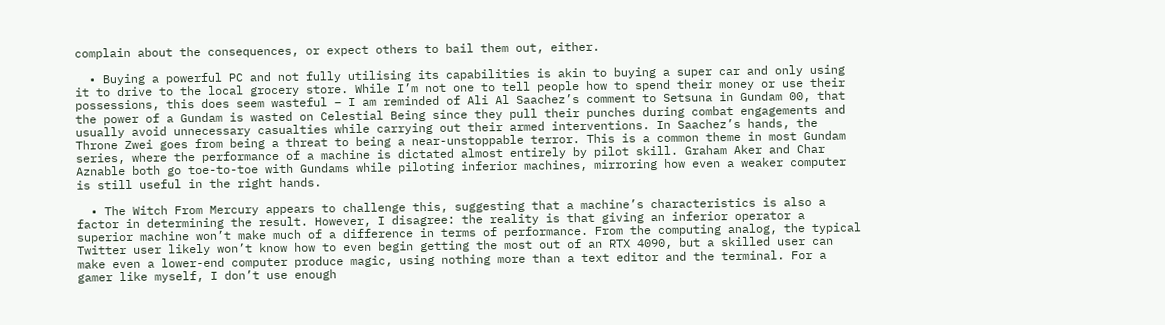complain about the consequences, or expect others to bail them out, either.

  • Buying a powerful PC and not fully utilising its capabilities is akin to buying a super car and only using it to drive to the local grocery store. While I’m not one to tell people how to spend their money or use their possessions, this does seem wasteful – I am reminded of Ali Al Saachez’s comment to Setsuna in Gundam 00, that the power of a Gundam is wasted on Celestial Being since they pull their punches during combat engagements and usually avoid unnecessary casualties while carrying out their armed interventions. In Saachez’s hands, the Throne Zwei goes from being a threat to being a near-unstoppable terror. This is a common theme in most Gundam series, where the performance of a machine is dictated almost entirely by pilot skill. Graham Aker and Char Aznable both go toe-to-toe with Gundams while piloting inferior machines, mirroring how even a weaker computer is still useful in the right hands.

  • The Witch From Mercury appears to challenge this, suggesting that a machine’s characteristics is also a factor in determining the result. However, I disagree: the reality is that giving an inferior operator a superior machine won’t make much of a difference in terms of performance. From the computing analog, the typical Twitter user likely won’t know how to even begin getting the most out of an RTX 4090, but a skilled user can make even a lower-end computer produce magic, using nothing more than a text editor and the terminal. For a gamer like myself, I don’t use enough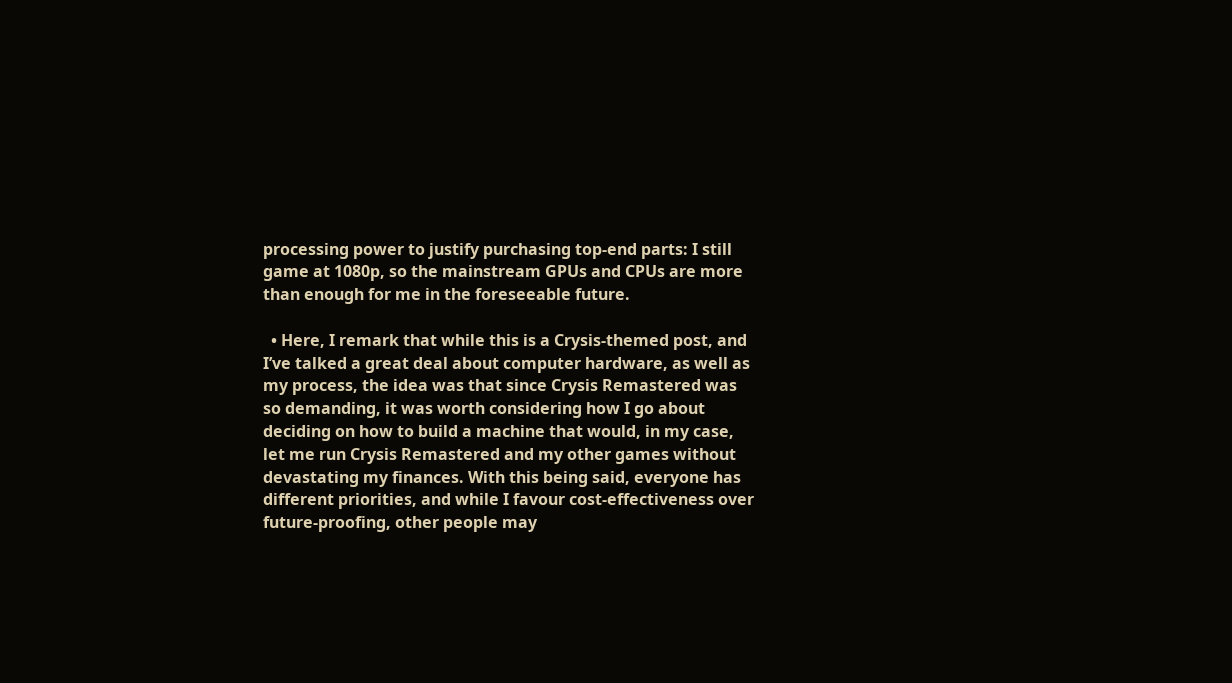processing power to justify purchasing top-end parts: I still game at 1080p, so the mainstream GPUs and CPUs are more than enough for me in the foreseeable future.

  • Here, I remark that while this is a Crysis-themed post, and I’ve talked a great deal about computer hardware, as well as my process, the idea was that since Crysis Remastered was so demanding, it was worth considering how I go about deciding on how to build a machine that would, in my case, let me run Crysis Remastered and my other games without devastating my finances. With this being said, everyone has different priorities, and while I favour cost-effectiveness over future-proofing, other people may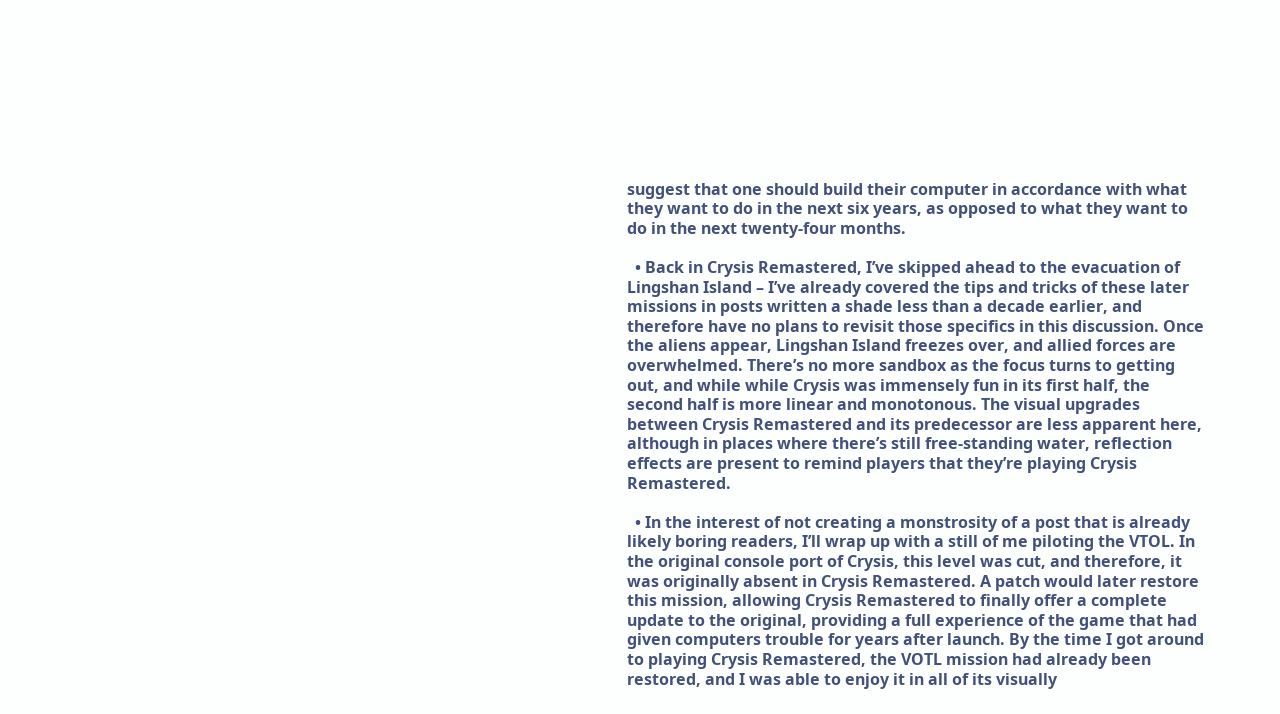suggest that one should build their computer in accordance with what they want to do in the next six years, as opposed to what they want to do in the next twenty-four months.

  • Back in Crysis Remastered, I’ve skipped ahead to the evacuation of Lingshan Island – I’ve already covered the tips and tricks of these later missions in posts written a shade less than a decade earlier, and therefore have no plans to revisit those specifics in this discussion. Once the aliens appear, Lingshan Island freezes over, and allied forces are overwhelmed. There’s no more sandbox as the focus turns to getting out, and while while Crysis was immensely fun in its first half, the second half is more linear and monotonous. The visual upgrades between Crysis Remastered and its predecessor are less apparent here, although in places where there’s still free-standing water, reflection effects are present to remind players that they’re playing Crysis Remastered.

  • In the interest of not creating a monstrosity of a post that is already likely boring readers, I’ll wrap up with a still of me piloting the VTOL. In the original console port of Crysis, this level was cut, and therefore, it was originally absent in Crysis Remastered. A patch would later restore this mission, allowing Crysis Remastered to finally offer a complete update to the original, providing a full experience of the game that had given computers trouble for years after launch. By the time I got around to playing Crysis Remastered, the VOTL mission had already been restored, and I was able to enjoy it in all of its visually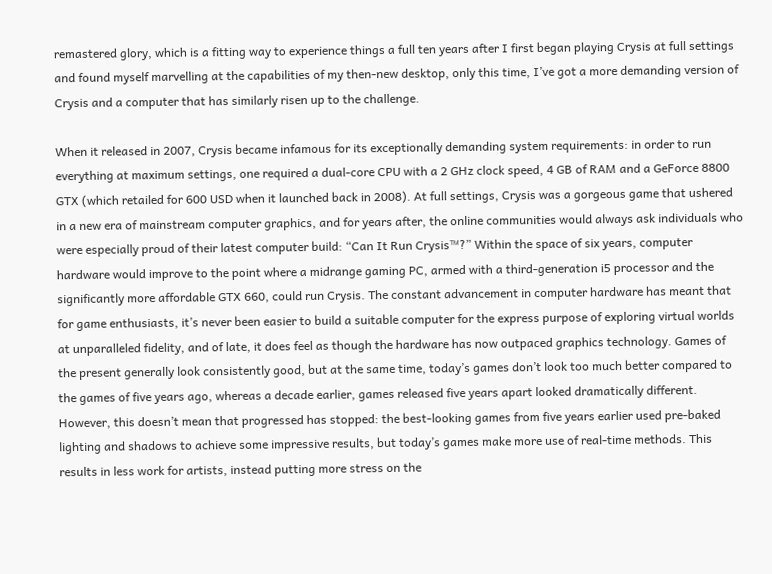remastered glory, which is a fitting way to experience things a full ten years after I first began playing Crysis at full settings and found myself marvelling at the capabilities of my then-new desktop, only this time, I’ve got a more demanding version of Crysis and a computer that has similarly risen up to the challenge.

When it released in 2007, Crysis became infamous for its exceptionally demanding system requirements: in order to run everything at maximum settings, one required a dual-core CPU with a 2 GHz clock speed, 4 GB of RAM and a GeForce 8800 GTX (which retailed for 600 USD when it launched back in 2008). At full settings, Crysis was a gorgeous game that ushered in a new era of mainstream computer graphics, and for years after, the online communities would always ask individuals who were especially proud of their latest computer build: “Can It Run Crysis™?” Within the space of six years, computer hardware would improve to the point where a midrange gaming PC, armed with a third-generation i5 processor and the significantly more affordable GTX 660, could run Crysis. The constant advancement in computer hardware has meant that for game enthusiasts, it’s never been easier to build a suitable computer for the express purpose of exploring virtual worlds at unparalleled fidelity, and of late, it does feel as though the hardware has now outpaced graphics technology. Games of the present generally look consistently good, but at the same time, today’s games don’t look too much better compared to the games of five years ago, whereas a decade earlier, games released five years apart looked dramatically different. However, this doesn’t mean that progressed has stopped: the best-looking games from five years earlier used pre-baked lighting and shadows to achieve some impressive results, but today’s games make more use of real-time methods. This results in less work for artists, instead putting more stress on the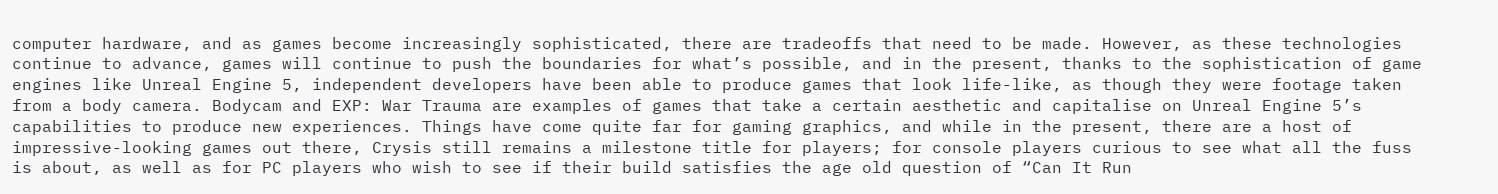computer hardware, and as games become increasingly sophisticated, there are tradeoffs that need to be made. However, as these technologies continue to advance, games will continue to push the boundaries for what’s possible, and in the present, thanks to the sophistication of game engines like Unreal Engine 5, independent developers have been able to produce games that look life-like, as though they were footage taken from a body camera. Bodycam and EXP: War Trauma are examples of games that take a certain aesthetic and capitalise on Unreal Engine 5’s capabilities to produce new experiences. Things have come quite far for gaming graphics, and while in the present, there are a host of impressive-looking games out there, Crysis still remains a milestone title for players; for console players curious to see what all the fuss is about, as well as for PC players who wish to see if their build satisfies the age old question of “Can It Run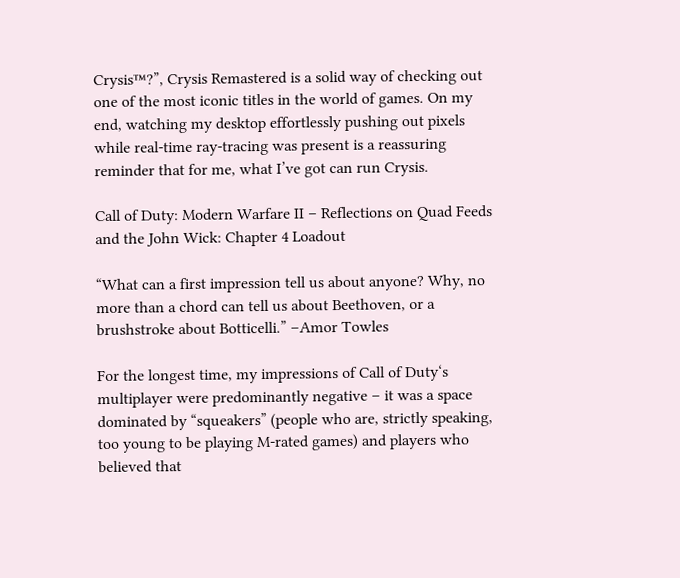Crysis™?”, Crysis Remastered is a solid way of checking out one of the most iconic titles in the world of games. On my end, watching my desktop effortlessly pushing out pixels while real-time ray-tracing was present is a reassuring reminder that for me, what I’ve got can run Crysis.

Call of Duty: Modern Warfare II – Reflections on Quad Feeds and the John Wick: Chapter 4 Loadout

“What can a first impression tell us about anyone? Why, no more than a chord can tell us about Beethoven, or a brushstroke about Botticelli.” –Amor Towles

For the longest time, my impressions of Call of Duty‘s multiplayer were predominantly negative – it was a space dominated by “squeakers” (people who are, strictly speaking, too young to be playing M-rated games) and players who believed that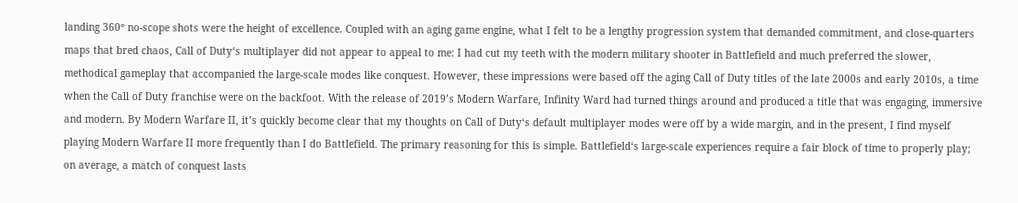landing 360º no-scope shots were the height of excellence. Coupled with an aging game engine, what I felt to be a lengthy progression system that demanded commitment, and close-quarters maps that bred chaos, Call of Duty‘s multiplayer did not appear to appeal to me: I had cut my teeth with the modern military shooter in Battlefield and much preferred the slower, methodical gameplay that accompanied the large-scale modes like conquest. However, these impressions were based off the aging Call of Duty titles of the late 2000s and early 2010s, a time when the Call of Duty franchise were on the backfoot. With the release of 2019’s Modern Warfare, Infinity Ward had turned things around and produced a title that was engaging, immersive and modern. By Modern Warfare II, it’s quickly become clear that my thoughts on Call of Duty‘s default multiplayer modes were off by a wide margin, and in the present, I find myself playing Modern Warfare II more frequently than I do Battlefield. The primary reasoning for this is simple. Battlefield‘s large-scale experiences require a fair block of time to properly play; on average, a match of conquest lasts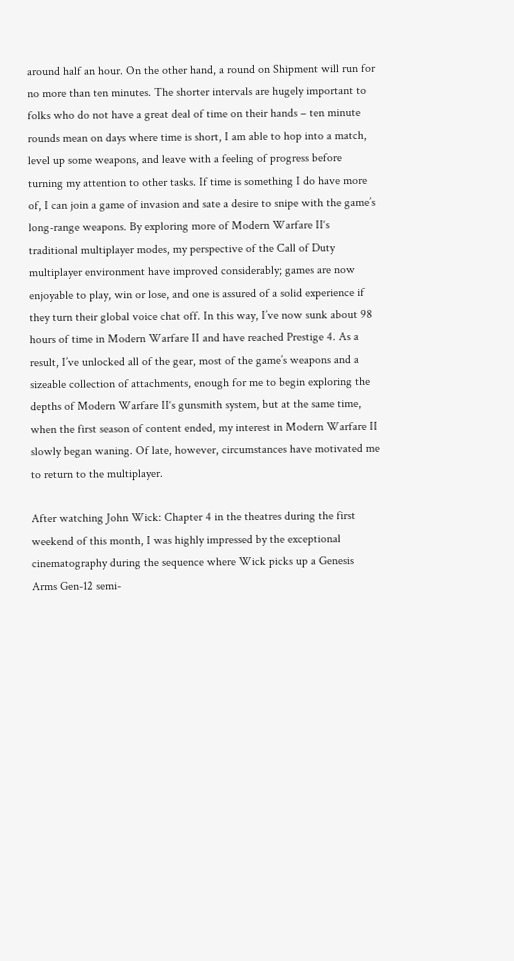around half an hour. On the other hand, a round on Shipment will run for no more than ten minutes. The shorter intervals are hugely important to folks who do not have a great deal of time on their hands – ten minute rounds mean on days where time is short, I am able to hop into a match, level up some weapons, and leave with a feeling of progress before turning my attention to other tasks. If time is something I do have more of, I can join a game of invasion and sate a desire to snipe with the game’s long-range weapons. By exploring more of Modern Warfare II‘s traditional multiplayer modes, my perspective of the Call of Duty multiplayer environment have improved considerably; games are now enjoyable to play, win or lose, and one is assured of a solid experience if they turn their global voice chat off. In this way, I’ve now sunk about 98 hours of time in Modern Warfare II and have reached Prestige 4. As a result, I’ve unlocked all of the gear, most of the game’s weapons and a sizeable collection of attachments, enough for me to begin exploring the depths of Modern Warfare II‘s gunsmith system, but at the same time, when the first season of content ended, my interest in Modern Warfare II slowly began waning. Of late, however, circumstances have motivated me to return to the multiplayer.

After watching John Wick: Chapter 4 in the theatres during the first weekend of this month, I was highly impressed by the exceptional cinematography during the sequence where Wick picks up a Genesis Arms Gen-12 semi-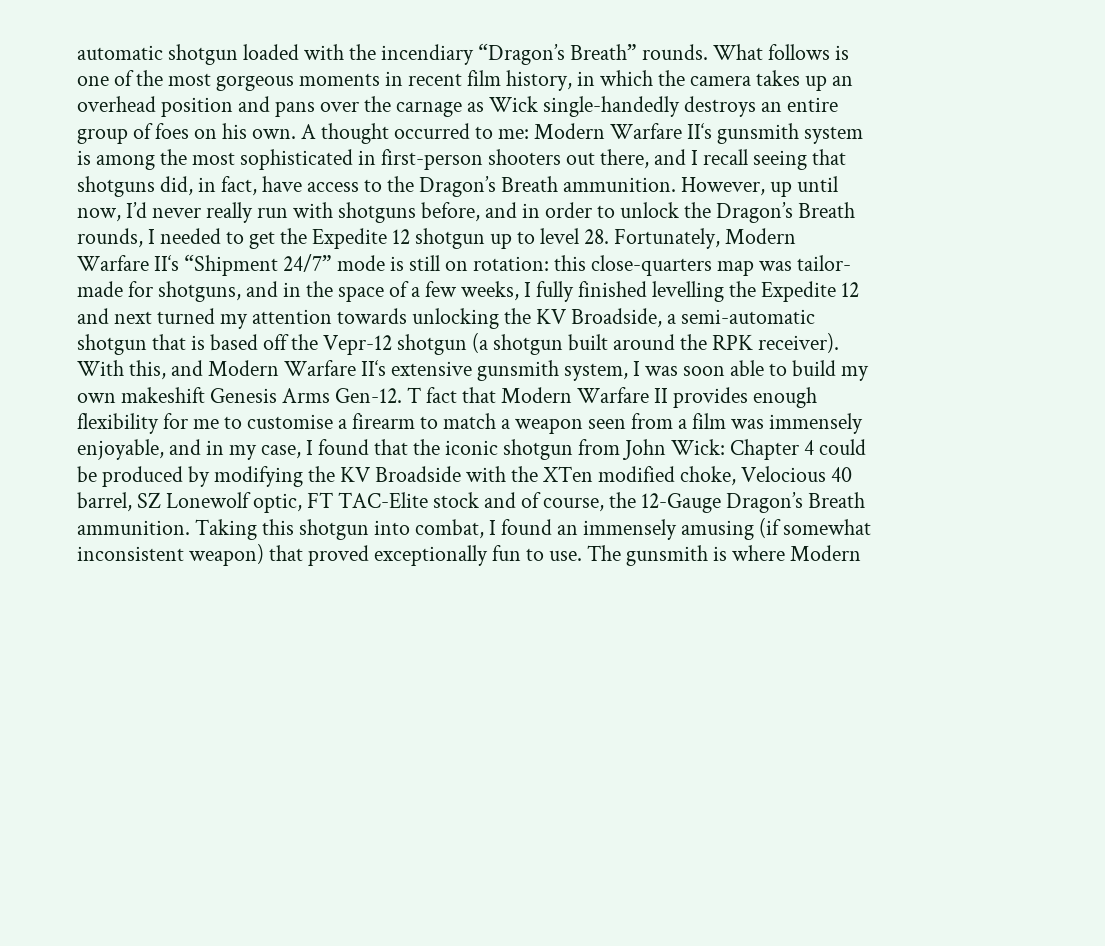automatic shotgun loaded with the incendiary “Dragon’s Breath” rounds. What follows is one of the most gorgeous moments in recent film history, in which the camera takes up an overhead position and pans over the carnage as Wick single-handedly destroys an entire group of foes on his own. A thought occurred to me: Modern Warfare II‘s gunsmith system is among the most sophisticated in first-person shooters out there, and I recall seeing that shotguns did, in fact, have access to the Dragon’s Breath ammunition. However, up until now, I’d never really run with shotguns before, and in order to unlock the Dragon’s Breath rounds, I needed to get the Expedite 12 shotgun up to level 28. Fortunately, Modern Warfare II‘s “Shipment 24/7” mode is still on rotation: this close-quarters map was tailor-made for shotguns, and in the space of a few weeks, I fully finished levelling the Expedite 12 and next turned my attention towards unlocking the KV Broadside, a semi-automatic shotgun that is based off the Vepr-12 shotgun (a shotgun built around the RPK receiver). With this, and Modern Warfare II‘s extensive gunsmith system, I was soon able to build my own makeshift Genesis Arms Gen-12. T fact that Modern Warfare II provides enough flexibility for me to customise a firearm to match a weapon seen from a film was immensely enjoyable, and in my case, I found that the iconic shotgun from John Wick: Chapter 4 could be produced by modifying the KV Broadside with the XTen modified choke, Velocious 40 barrel, SZ Lonewolf optic, FT TAC-Elite stock and of course, the 12-Gauge Dragon’s Breath ammunition. Taking this shotgun into combat, I found an immensely amusing (if somewhat inconsistent weapon) that proved exceptionally fun to use. The gunsmith is where Modern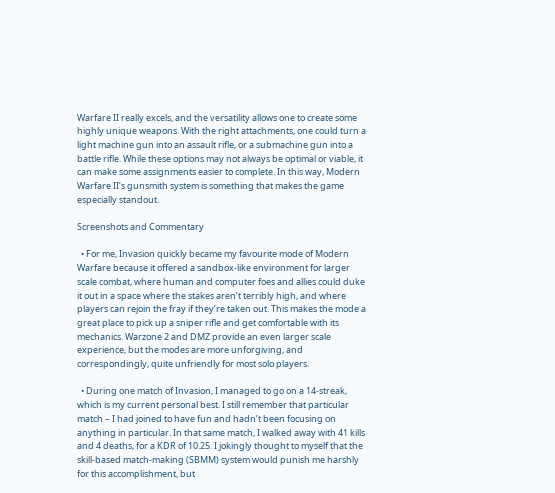Warfare II really excels, and the versatility allows one to create some highly unique weapons. With the right attachments, one could turn a light machine gun into an assault rifle, or a submachine gun into a battle rifle. While these options may not always be optimal or viable, it can make some assignments easier to complete. In this way, Modern Warfare II‘s gunsmith system is something that makes the game especially standout.

Screenshots and Commentary

  • For me, Invasion quickly became my favourite mode of Modern Warfare because it offered a sandbox-like environment for larger scale combat, where human and computer foes and allies could duke it out in a space where the stakes aren’t terribly high, and where players can rejoin the fray if they’re taken out. This makes the mode a great place to pick up a sniper rifle and get comfortable with its mechanics. Warzone 2 and DMZ provide an even larger scale experience, but the modes are more unforgiving, and correspondingly, quite unfriendly for most solo players.

  • During one match of Invasion, I managed to go on a 14-streak, which is my current personal best. I still remember that particular match – I had joined to have fun and hadn’t been focusing on anything in particular. In that same match, I walked away with 41 kills and 4 deaths, for a KDR of 10.25. I jokingly thought to myself that the skill-based match-making (SBMM) system would punish me harshly for this accomplishment, but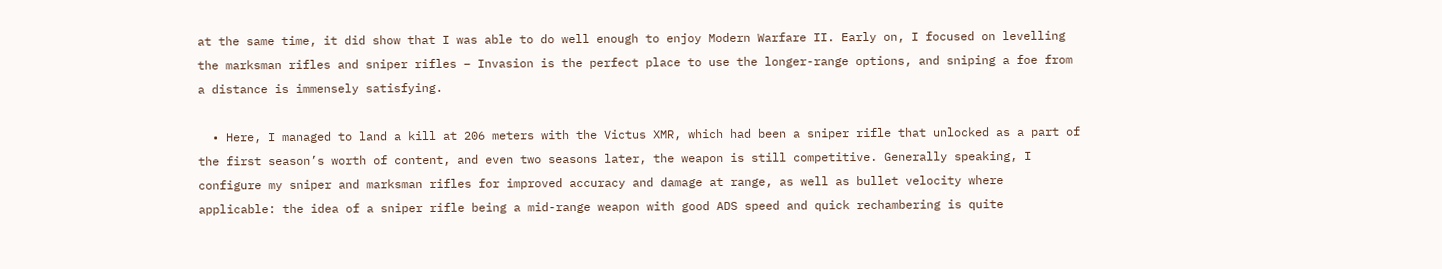at the same time, it did show that I was able to do well enough to enjoy Modern Warfare II. Early on, I focused on levelling the marksman rifles and sniper rifles – Invasion is the perfect place to use the longer-range options, and sniping a foe from a distance is immensely satisfying.

  • Here, I managed to land a kill at 206 meters with the Victus XMR, which had been a sniper rifle that unlocked as a part of the first season’s worth of content, and even two seasons later, the weapon is still competitive. Generally speaking, I configure my sniper and marksman rifles for improved accuracy and damage at range, as well as bullet velocity where applicable: the idea of a sniper rifle being a mid-range weapon with good ADS speed and quick rechambering is quite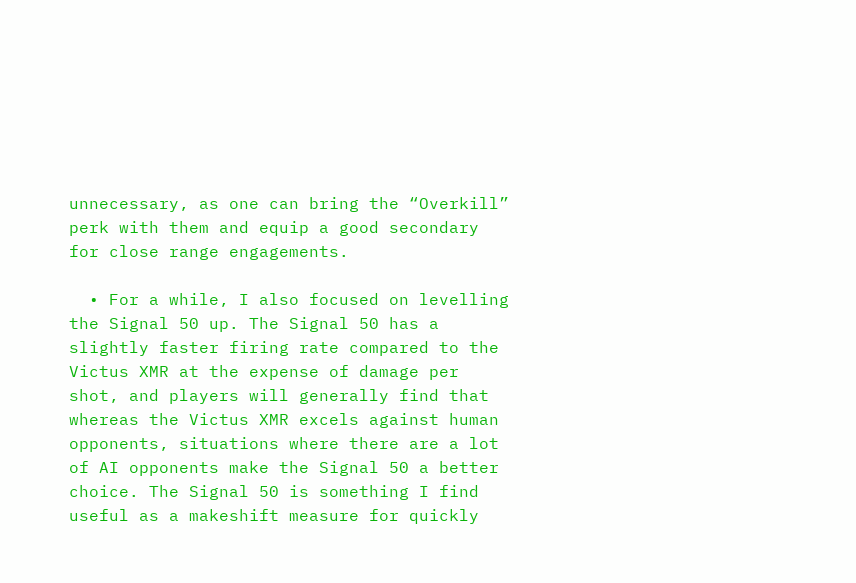unnecessary, as one can bring the “Overkill” perk with them and equip a good secondary for close range engagements.

  • For a while, I also focused on levelling the Signal 50 up. The Signal 50 has a slightly faster firing rate compared to the Victus XMR at the expense of damage per shot, and players will generally find that whereas the Victus XMR excels against human opponents, situations where there are a lot of AI opponents make the Signal 50 a better choice. The Signal 50 is something I find useful as a makeshift measure for quickly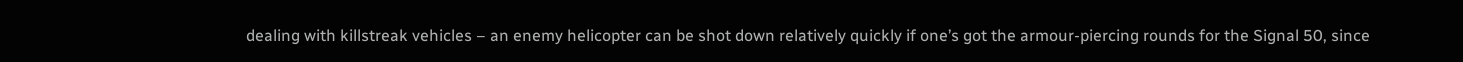dealing with killstreak vehicles – an enemy helicopter can be shot down relatively quickly if one’s got the armour-piercing rounds for the Signal 50, since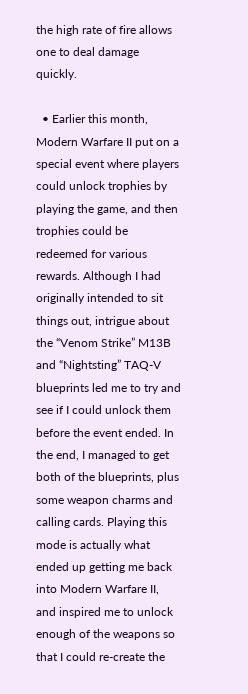the high rate of fire allows one to deal damage quickly.

  • Earlier this month, Modern Warfare II put on a special event where players could unlock trophies by playing the game, and then trophies could be redeemed for various rewards. Although I had originally intended to sit things out, intrigue about the “Venom Strike” M13B and “Nightsting” TAQ-V blueprints led me to try and see if I could unlock them before the event ended. In the end, I managed to get both of the blueprints, plus some weapon charms and calling cards. Playing this mode is actually what ended up getting me back into Modern Warfare II, and inspired me to unlock enough of the weapons so that I could re-create the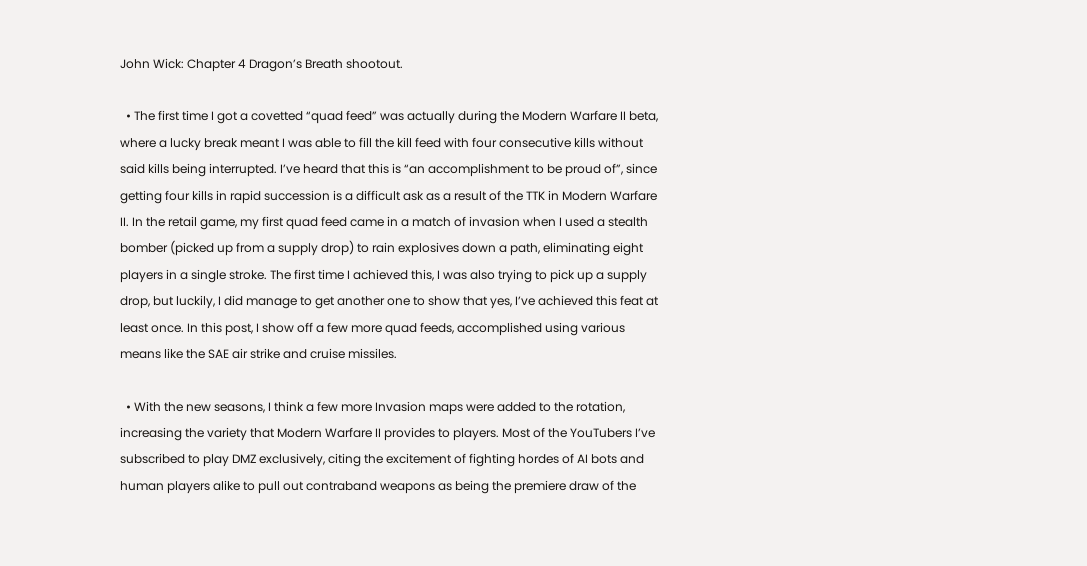John Wick: Chapter 4 Dragon’s Breath shootout.

  • The first time I got a covetted “quad feed” was actually during the Modern Warfare II beta, where a lucky break meant I was able to fill the kill feed with four consecutive kills without said kills being interrupted. I’ve heard that this is “an accomplishment to be proud of”, since getting four kills in rapid succession is a difficult ask as a result of the TTK in Modern Warfare II. In the retail game, my first quad feed came in a match of invasion when I used a stealth bomber (picked up from a supply drop) to rain explosives down a path, eliminating eight players in a single stroke. The first time I achieved this, I was also trying to pick up a supply drop, but luckily, I did manage to get another one to show that yes, I’ve achieved this feat at least once. In this post, I show off a few more quad feeds, accomplished using various means like the SAE air strike and cruise missiles.

  • With the new seasons, I think a few more Invasion maps were added to the rotation, increasing the variety that Modern Warfare II provides to players. Most of the YouTubers I’ve subscribed to play DMZ exclusively, citing the excitement of fighting hordes of AI bots and human players alike to pull out contraband weapons as being the premiere draw of the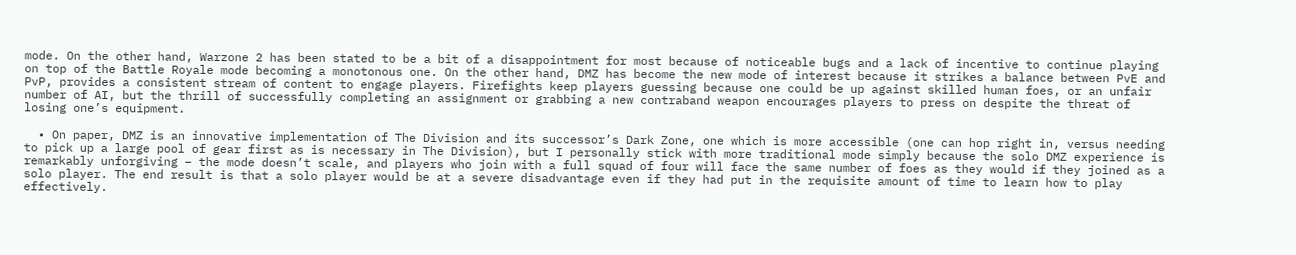mode. On the other hand, Warzone 2 has been stated to be a bit of a disappointment for most because of noticeable bugs and a lack of incentive to continue playing on top of the Battle Royale mode becoming a monotonous one. On the other hand, DMZ has become the new mode of interest because it strikes a balance between PvE and PvP, provides a consistent stream of content to engage players. Firefights keep players guessing because one could be up against skilled human foes, or an unfair number of AI, but the thrill of successfully completing an assignment or grabbing a new contraband weapon encourages players to press on despite the threat of losing one’s equipment.

  • On paper, DMZ is an innovative implementation of The Division and its successor’s Dark Zone, one which is more accessible (one can hop right in, versus needing to pick up a large pool of gear first as is necessary in The Division), but I personally stick with more traditional mode simply because the solo DMZ experience is remarkably unforgiving – the mode doesn’t scale, and players who join with a full squad of four will face the same number of foes as they would if they joined as a solo player. The end result is that a solo player would be at a severe disadvantage even if they had put in the requisite amount of time to learn how to play effectively.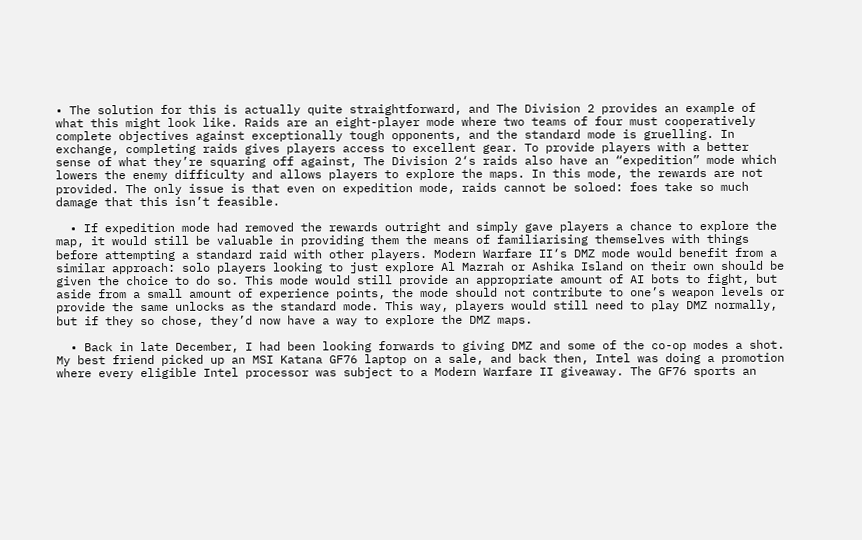• The solution for this is actually quite straightforward, and The Division 2 provides an example of what this might look like. Raids are an eight-player mode where two teams of four must cooperatively complete objectives against exceptionally tough opponents, and the standard mode is gruelling. In exchange, completing raids gives players access to excellent gear. To provide players with a better sense of what they’re squaring off against, The Division 2‘s raids also have an “expedition” mode which lowers the enemy difficulty and allows players to explore the maps. In this mode, the rewards are not provided. The only issue is that even on expedition mode, raids cannot be soloed: foes take so much damage that this isn’t feasible.

  • If expedition mode had removed the rewards outright and simply gave players a chance to explore the map, it would still be valuable in providing them the means of familiarising themselves with things before attempting a standard raid with other players. Modern Warfare II‘s DMZ mode would benefit from a similar approach: solo players looking to just explore Al Mazrah or Ashika Island on their own should be given the choice to do so. This mode would still provide an appropriate amount of AI bots to fight, but aside from a small amount of experience points, the mode should not contribute to one’s weapon levels or provide the same unlocks as the standard mode. This way, players would still need to play DMZ normally, but if they so chose, they’d now have a way to explore the DMZ maps.

  • Back in late December, I had been looking forwards to giving DMZ and some of the co-op modes a shot. My best friend picked up an MSI Katana GF76 laptop on a sale, and back then, Intel was doing a promotion where every eligible Intel processor was subject to a Modern Warfare II giveaway. The GF76 sports an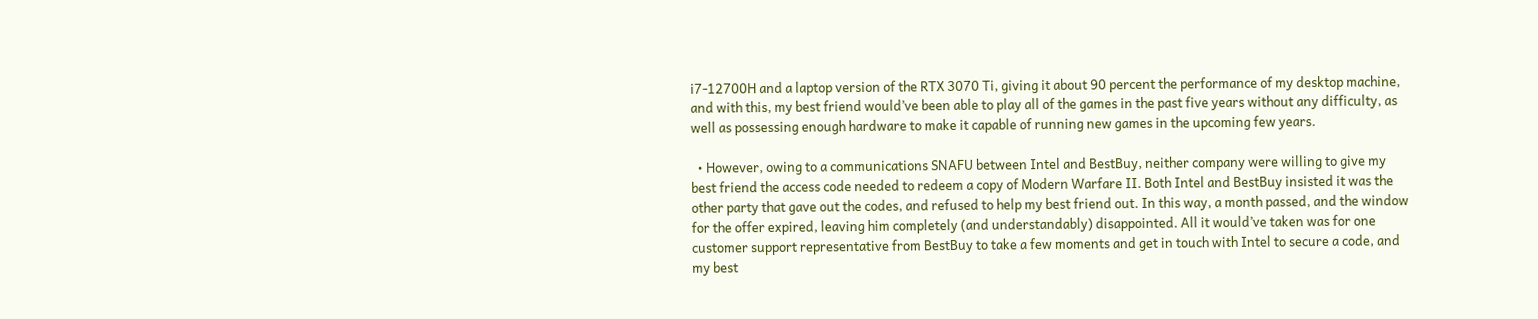i7-12700H and a laptop version of the RTX 3070 Ti, giving it about 90 percent the performance of my desktop machine, and with this, my best friend would’ve been able to play all of the games in the past five years without any difficulty, as well as possessing enough hardware to make it capable of running new games in the upcoming few years.

  • However, owing to a communications SNAFU between Intel and BestBuy, neither company were willing to give my best friend the access code needed to redeem a copy of Modern Warfare II. Both Intel and BestBuy insisted it was the other party that gave out the codes, and refused to help my best friend out. In this way, a month passed, and the window for the offer expired, leaving him completely (and understandably) disappointed. All it would’ve taken was for one customer support representative from BestBuy to take a few moments and get in touch with Intel to secure a code, and my best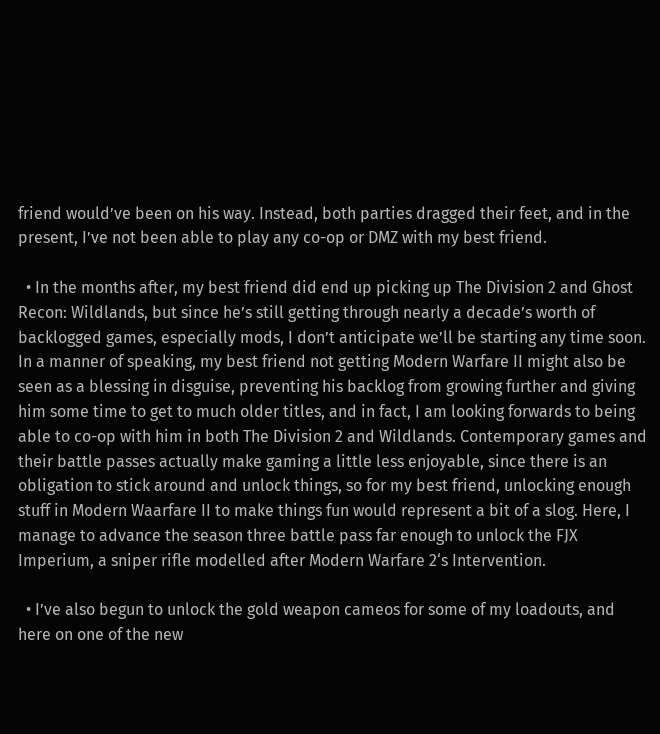friend would’ve been on his way. Instead, both parties dragged their feet, and in the present, I’ve not been able to play any co-op or DMZ with my best friend.

  • In the months after, my best friend did end up picking up The Division 2 and Ghost Recon: Wildlands, but since he’s still getting through nearly a decade’s worth of backlogged games, especially mods, I don’t anticipate we’ll be starting any time soon. In a manner of speaking, my best friend not getting Modern Warfare II might also be seen as a blessing in disguise, preventing his backlog from growing further and giving him some time to get to much older titles, and in fact, I am looking forwards to being able to co-op with him in both The Division 2 and Wildlands. Contemporary games and their battle passes actually make gaming a little less enjoyable, since there is an obligation to stick around and unlock things, so for my best friend, unlocking enough stuff in Modern Waarfare II to make things fun would represent a bit of a slog. Here, I manage to advance the season three battle pass far enough to unlock the FJX Imperium, a sniper rifle modelled after Modern Warfare 2‘s Intervention.

  • I’ve also begun to unlock the gold weapon cameos for some of my loadouts, and here on one of the new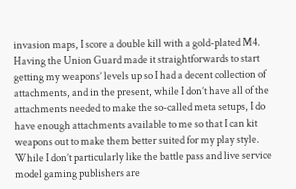invasion maps, I score a double kill with a gold-plated M4. Having the Union Guard made it straightforwards to start getting my weapons’ levels up so I had a decent collection of attachments, and in the present, while I don’t have all of the attachments needed to make the so-called meta setups, I do have enough attachments available to me so that I can kit weapons out to make them better suited for my play style. While I don’t particularly like the battle pass and live service model gaming publishers are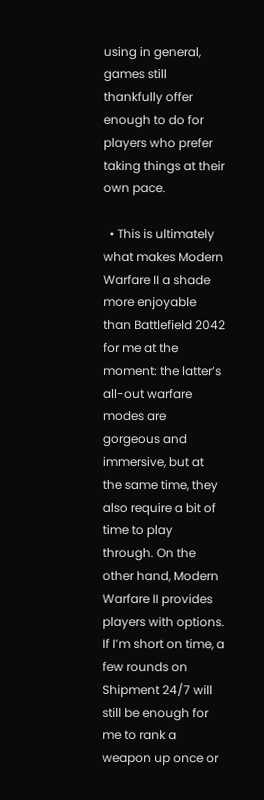using in general, games still thankfully offer enough to do for players who prefer taking things at their own pace.

  • This is ultimately what makes Modern Warfare II a shade more enjoyable than Battlefield 2042 for me at the moment: the latter’s all-out warfare modes are gorgeous and immersive, but at the same time, they also require a bit of time to play through. On the other hand, Modern Warfare II provides players with options. If I’m short on time, a few rounds on Shipment 24/7 will still be enough for me to rank a weapon up once or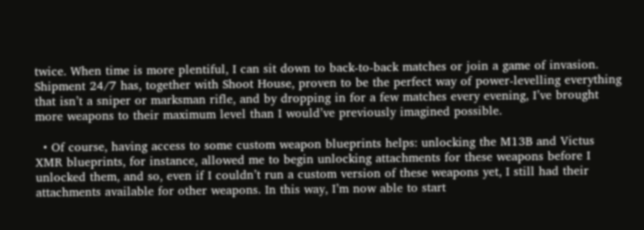twice. When time is more plentiful, I can sit down to back-to-back matches or join a game of invasion. Shipment 24/7 has, together with Shoot House, proven to be the perfect way of power-levelling everything that isn’t a sniper or marksman rifle, and by dropping in for a few matches every evening, I’ve brought more weapons to their maximum level than I would’ve previously imagined possible.

  • Of course, having access to some custom weapon blueprints helps: unlocking the M13B and Victus XMR blueprints, for instance, allowed me to begin unlocking attachments for these weapons before I unlocked them, and so, even if I couldn’t run a custom version of these weapons yet, I still had their attachments available for other weapons. In this way, I’m now able to start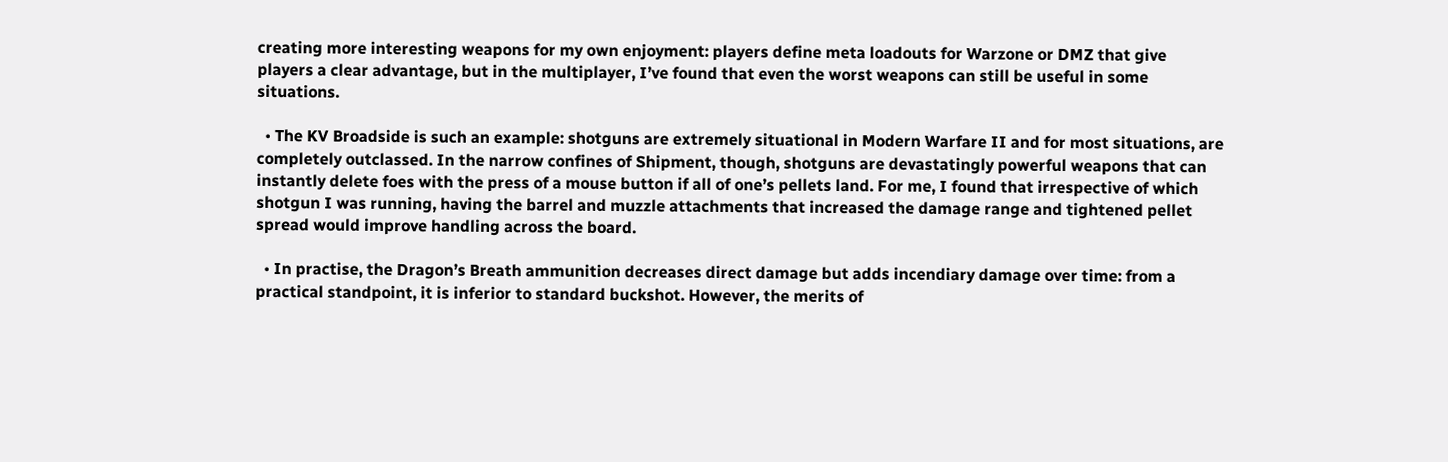creating more interesting weapons for my own enjoyment: players define meta loadouts for Warzone or DMZ that give players a clear advantage, but in the multiplayer, I’ve found that even the worst weapons can still be useful in some situations.

  • The KV Broadside is such an example: shotguns are extremely situational in Modern Warfare II and for most situations, are completely outclassed. In the narrow confines of Shipment, though, shotguns are devastatingly powerful weapons that can instantly delete foes with the press of a mouse button if all of one’s pellets land. For me, I found that irrespective of which shotgun I was running, having the barrel and muzzle attachments that increased the damage range and tightened pellet spread would improve handling across the board.

  • In practise, the Dragon’s Breath ammunition decreases direct damage but adds incendiary damage over time: from a practical standpoint, it is inferior to standard buckshot. However, the merits of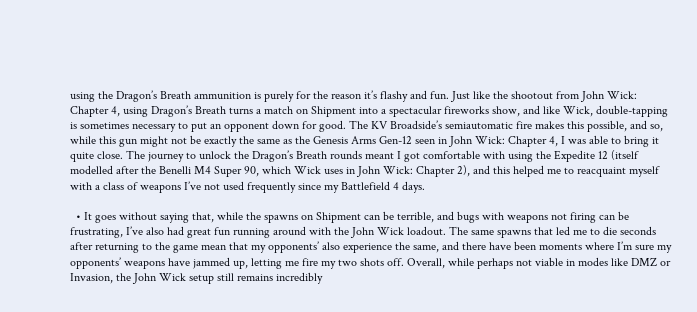using the Dragon’s Breath ammunition is purely for the reason it’s flashy and fun. Just like the shootout from John Wick: Chapter 4, using Dragon’s Breath turns a match on Shipment into a spectacular fireworks show, and like Wick, double-tapping is sometimes necessary to put an opponent down for good. The KV Broadside’s semiautomatic fire makes this possible, and so, while this gun might not be exactly the same as the Genesis Arms Gen-12 seen in John Wick: Chapter 4, I was able to bring it quite close. The journey to unlock the Dragon’s Breath rounds meant I got comfortable with using the Expedite 12 (itself modelled after the Benelli M4 Super 90, which Wick uses in John Wick: Chapter 2), and this helped me to reacquaint myself with a class of weapons I’ve not used frequently since my Battlefield 4 days.

  • It goes without saying that, while the spawns on Shipment can be terrible, and bugs with weapons not firing can be frustrating, I’ve also had great fun running around with the John Wick loadout. The same spawns that led me to die seconds after returning to the game mean that my opponents’ also experience the same, and there have been moments where I’m sure my opponents’ weapons have jammed up, letting me fire my two shots off. Overall, while perhaps not viable in modes like DMZ or Invasion, the John Wick setup still remains incredibly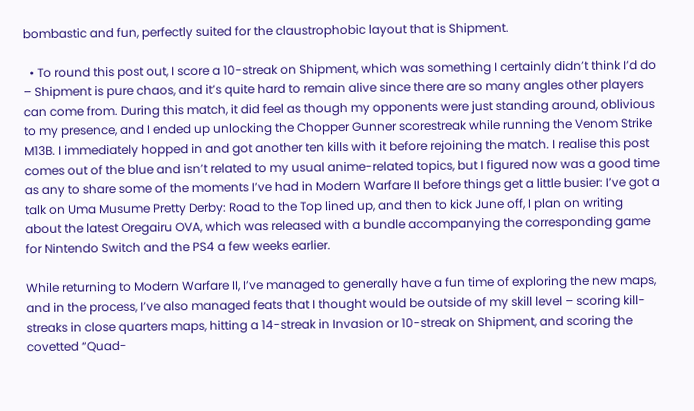bombastic and fun, perfectly suited for the claustrophobic layout that is Shipment.

  • To round this post out, I score a 10-streak on Shipment, which was something I certainly didn’t think I’d do – Shipment is pure chaos, and it’s quite hard to remain alive since there are so many angles other players can come from. During this match, it did feel as though my opponents were just standing around, oblivious to my presence, and I ended up unlocking the Chopper Gunner scorestreak while running the Venom Strike M13B. I immediately hopped in and got another ten kills with it before rejoining the match. I realise this post comes out of the blue and isn’t related to my usual anime-related topics, but I figured now was a good time as any to share some of the moments I’ve had in Modern Warfare II before things get a little busier: I’ve got a talk on Uma Musume Pretty Derby: Road to the Top lined up, and then to kick June off, I plan on writing about the latest Oregairu OVA, which was released with a bundle accompanying the corresponding game for Nintendo Switch and the PS4 a few weeks earlier.

While returning to Modern Warfare II, I’ve managed to generally have a fun time of exploring the new maps, and in the process, I’ve also managed feats that I thought would be outside of my skill level – scoring kill-streaks in close quarters maps, hitting a 14-streak in Invasion or 10-streak on Shipment, and scoring the covetted “Quad-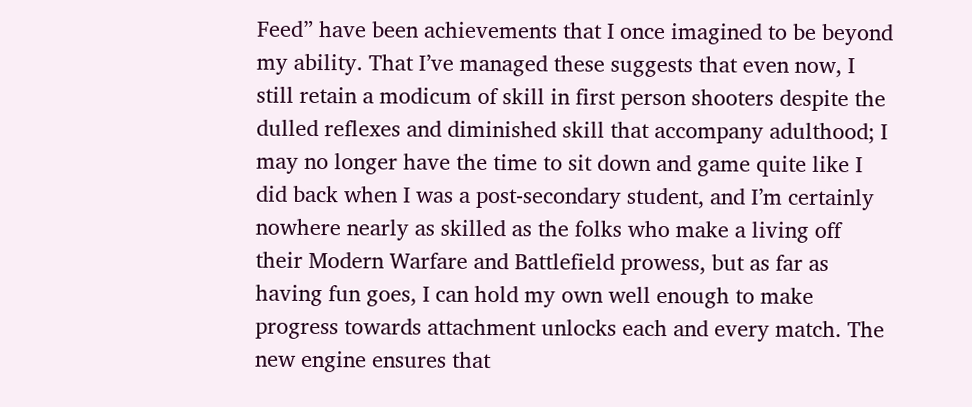Feed” have been achievements that I once imagined to be beyond my ability. That I’ve managed these suggests that even now, I still retain a modicum of skill in first person shooters despite the dulled reflexes and diminished skill that accompany adulthood; I may no longer have the time to sit down and game quite like I did back when I was a post-secondary student, and I’m certainly nowhere nearly as skilled as the folks who make a living off their Modern Warfare and Battlefield prowess, but as far as having fun goes, I can hold my own well enough to make progress towards attachment unlocks each and every match. The new engine ensures that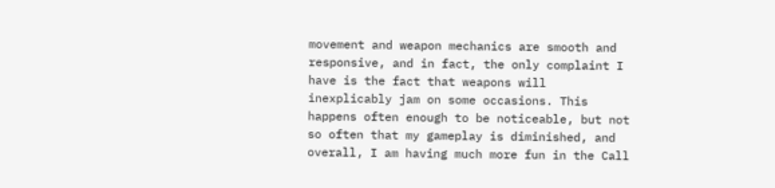movement and weapon mechanics are smooth and responsive, and in fact, the only complaint I have is the fact that weapons will inexplicably jam on some occasions. This happens often enough to be noticeable, but not so often that my gameplay is diminished, and overall, I am having much more fun in the Call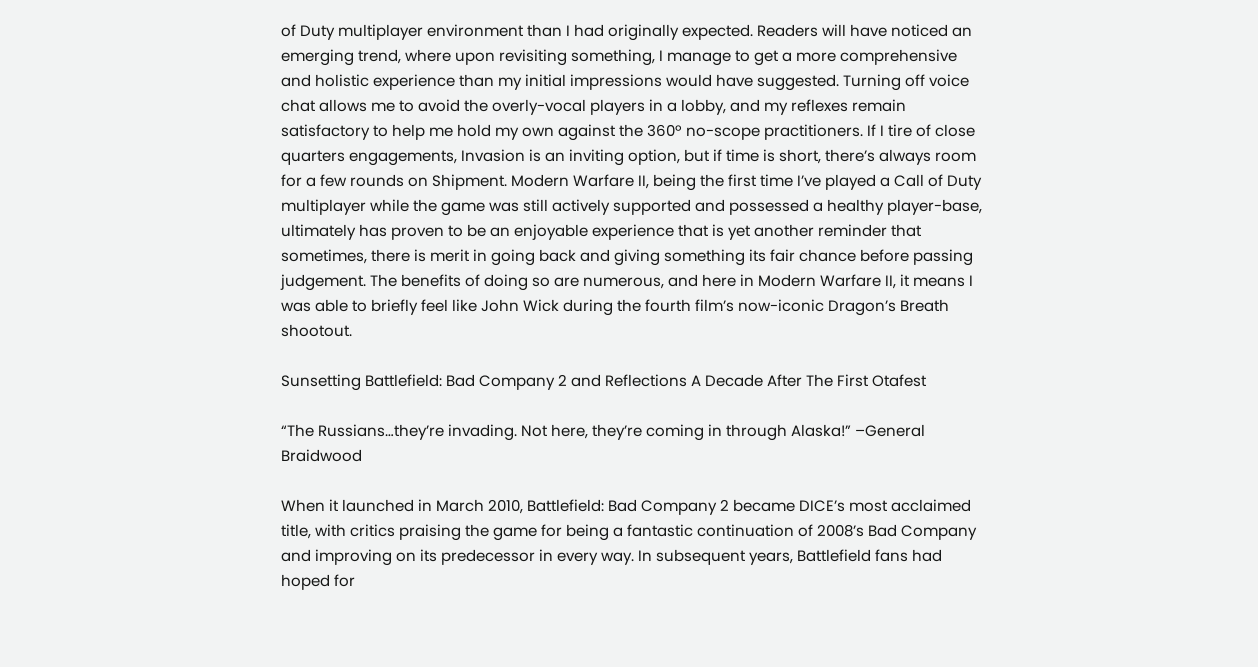of Duty multiplayer environment than I had originally expected. Readers will have noticed an emerging trend, where upon revisiting something, I manage to get a more comprehensive and holistic experience than my initial impressions would have suggested. Turning off voice chat allows me to avoid the overly-vocal players in a lobby, and my reflexes remain satisfactory to help me hold my own against the 360º no-scope practitioners. If I tire of close quarters engagements, Invasion is an inviting option, but if time is short, there’s always room for a few rounds on Shipment. Modern Warfare II, being the first time I’ve played a Call of Duty multiplayer while the game was still actively supported and possessed a healthy player-base, ultimately has proven to be an enjoyable experience that is yet another reminder that sometimes, there is merit in going back and giving something its fair chance before passing judgement. The benefits of doing so are numerous, and here in Modern Warfare II, it means I was able to briefly feel like John Wick during the fourth film’s now-iconic Dragon’s Breath shootout.

Sunsetting Battlefield: Bad Company 2 and Reflections A Decade After The First Otafest

“The Russians…they’re invading. Not here, they’re coming in through Alaska!” –General Braidwood

When it launched in March 2010, Battlefield: Bad Company 2 became DICE’s most acclaimed title, with critics praising the game for being a fantastic continuation of 2008’s Bad Company and improving on its predecessor in every way. In subsequent years, Battlefield fans had hoped for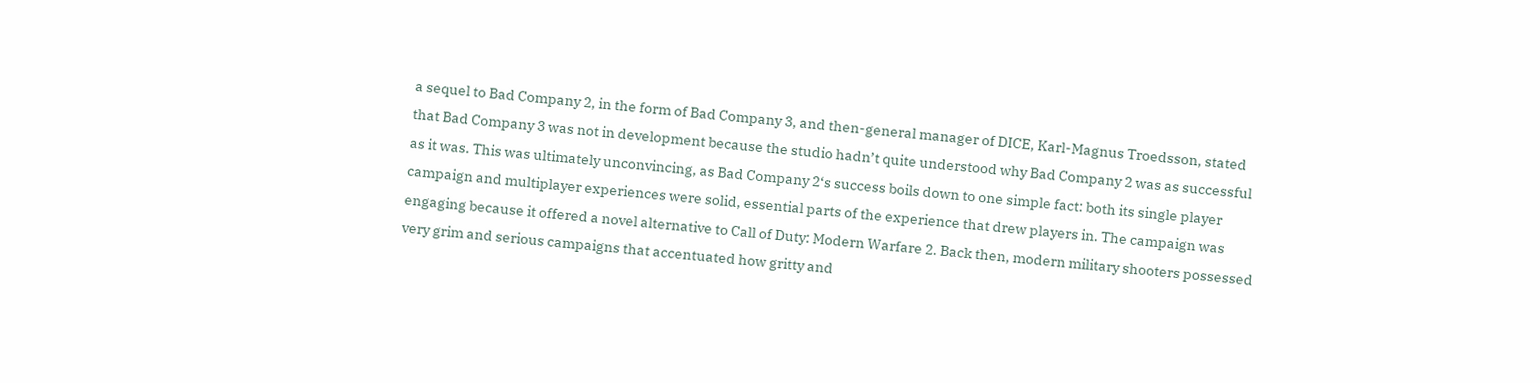a sequel to Bad Company 2, in the form of Bad Company 3, and then-general manager of DICE, Karl-Magnus Troedsson, stated that Bad Company 3 was not in development because the studio hadn’t quite understood why Bad Company 2 was as successful as it was. This was ultimately unconvincing, as Bad Company 2‘s success boils down to one simple fact: both its single player campaign and multiplayer experiences were solid, essential parts of the experience that drew players in. The campaign was engaging because it offered a novel alternative to Call of Duty: Modern Warfare 2. Back then, modern military shooters possessed very grim and serious campaigns that accentuated how gritty and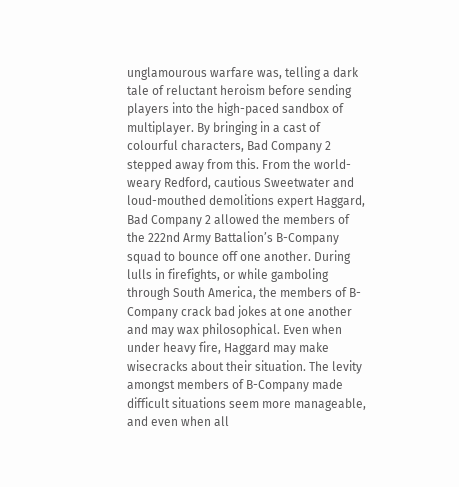unglamourous warfare was, telling a dark tale of reluctant heroism before sending players into the high-paced sandbox of multiplayer. By bringing in a cast of colourful characters, Bad Company 2 stepped away from this. From the world-weary Redford, cautious Sweetwater and loud-mouthed demolitions expert Haggard, Bad Company 2 allowed the members of the 222nd Army Battalion’s B-Company squad to bounce off one another. During lulls in firefights, or while gamboling through South America, the members of B-Company crack bad jokes at one another and may wax philosophical. Even when under heavy fire, Haggard may make wisecracks about their situation. The levity amongst members of B-Company made difficult situations seem more manageable, and even when all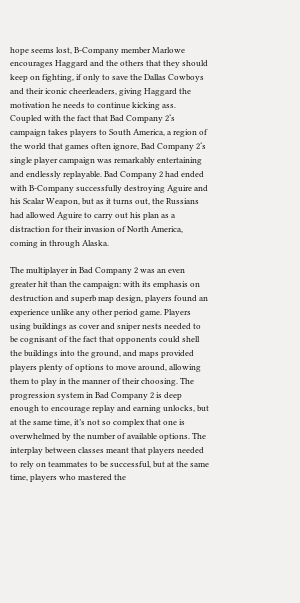hope seems lost, B-Company member Marlowe encourages Haggard and the others that they should keep on fighting, if only to save the Dallas Cowboys and their iconic cheerleaders, giving Haggard the motivation he needs to continue kicking ass. Coupled with the fact that Bad Company 2‘s campaign takes players to South America, a region of the world that games often ignore, Bad Company 2‘s single player campaign was remarkably entertaining and endlessly replayable. Bad Company 2 had ended with B-Company successfully destroying Aguire and his Scalar Weapon, but as it turns out, the Russians had allowed Aguire to carry out his plan as a distraction for their invasion of North America, coming in through Alaska.

The multiplayer in Bad Company 2 was an even greater hit than the campaign: with its emphasis on destruction and superb map design, players found an experience unlike any other period game. Players using buildings as cover and sniper nests needed to be cognisant of the fact that opponents could shell the buildings into the ground, and maps provided players plenty of options to move around, allowing them to play in the manner of their choosing. The progression system in Bad Company 2 is deep enough to encourage replay and earning unlocks, but at the same time, it’s not so complex that one is overwhelmed by the number of available options. The interplay between classes meant that players needed to rely on teammates to be successful, but at the same time, players who mastered the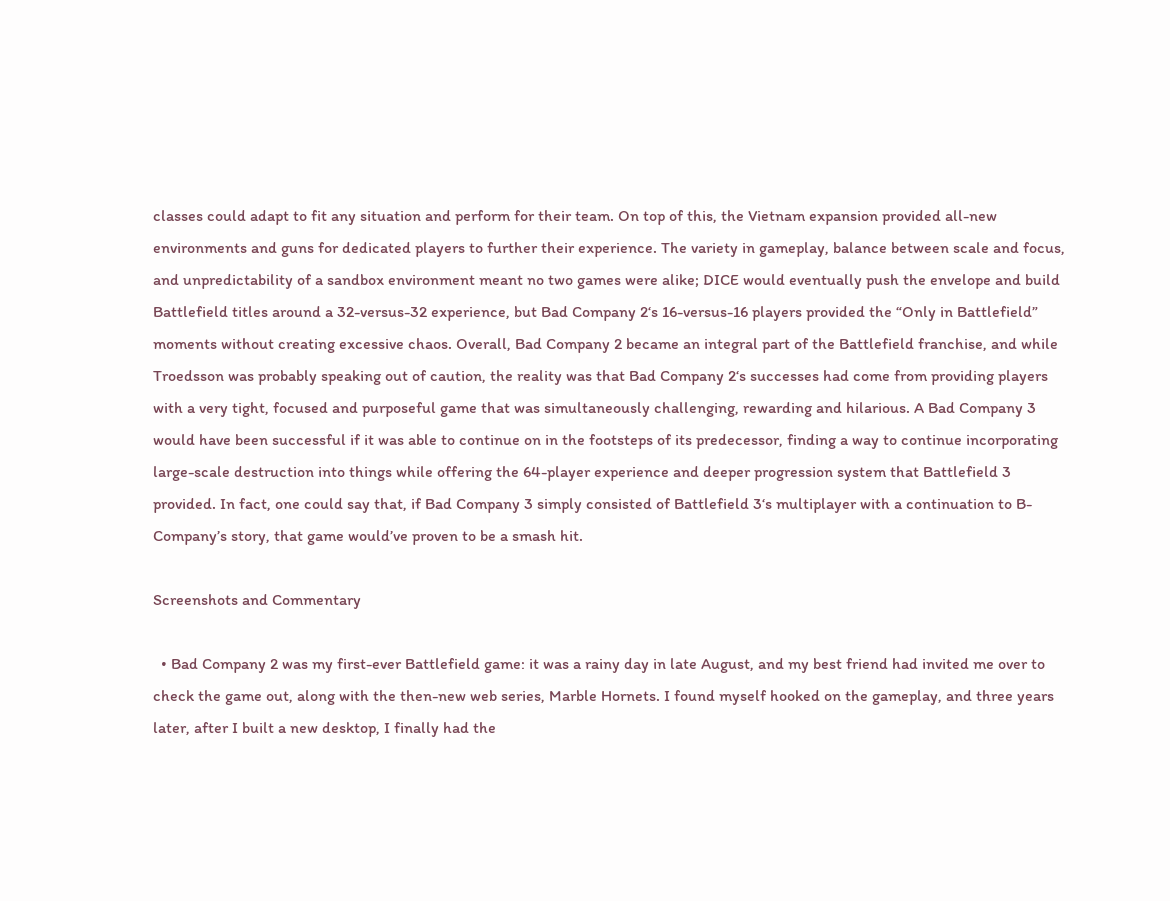classes could adapt to fit any situation and perform for their team. On top of this, the Vietnam expansion provided all-new environments and guns for dedicated players to further their experience. The variety in gameplay, balance between scale and focus, and unpredictability of a sandbox environment meant no two games were alike; DICE would eventually push the envelope and build Battlefield titles around a 32-versus-32 experience, but Bad Company 2‘s 16-versus-16 players provided the “Only in Battlefield” moments without creating excessive chaos. Overall, Bad Company 2 became an integral part of the Battlefield franchise, and while Troedsson was probably speaking out of caution, the reality was that Bad Company 2‘s successes had come from providing players with a very tight, focused and purposeful game that was simultaneously challenging, rewarding and hilarious. A Bad Company 3 would have been successful if it was able to continue on in the footsteps of its predecessor, finding a way to continue incorporating large-scale destruction into things while offering the 64-player experience and deeper progression system that Battlefield 3 provided. In fact, one could say that, if Bad Company 3 simply consisted of Battlefield 3‘s multiplayer with a continuation to B-Company’s story, that game would’ve proven to be a smash hit.

Screenshots and Commentary

  • Bad Company 2 was my first-ever Battlefield game: it was a rainy day in late August, and my best friend had invited me over to check the game out, along with the then-new web series, Marble Hornets. I found myself hooked on the gameplay, and three years later, after I built a new desktop, I finally had the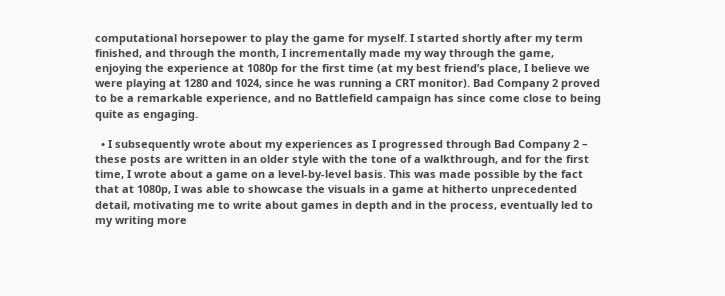computational horsepower to play the game for myself. I started shortly after my term finished, and through the month, I incrementally made my way through the game, enjoying the experience at 1080p for the first time (at my best friend’s place, I believe we were playing at 1280 and 1024, since he was running a CRT monitor). Bad Company 2 proved to be a remarkable experience, and no Battlefield campaign has since come close to being quite as engaging.

  • I subsequently wrote about my experiences as I progressed through Bad Company 2 – these posts are written in an older style with the tone of a walkthrough, and for the first time, I wrote about a game on a level-by-level basis. This was made possible by the fact that at 1080p, I was able to showcase the visuals in a game at hitherto unprecedented detail, motivating me to write about games in depth and in the process, eventually led to my writing more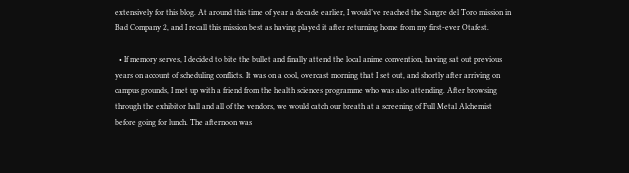extensively for this blog. At around this time of year a decade earlier, I would’ve reached the Sangre del Toro mission in Bad Company 2, and I recall this mission best as having played it after returning home from my first-ever Otafest.

  • If memory serves, I decided to bite the bullet and finally attend the local anime convention, having sat out previous years on account of scheduling conflicts. It was on a cool, overcast morning that I set out, and shortly after arriving on campus grounds, I met up with a friend from the health sciences programme who was also attending. After browsing through the exhibitor hall and all of the vendors, we would catch our breath at a screening of Full Metal Alchemist before going for lunch. The afternoon was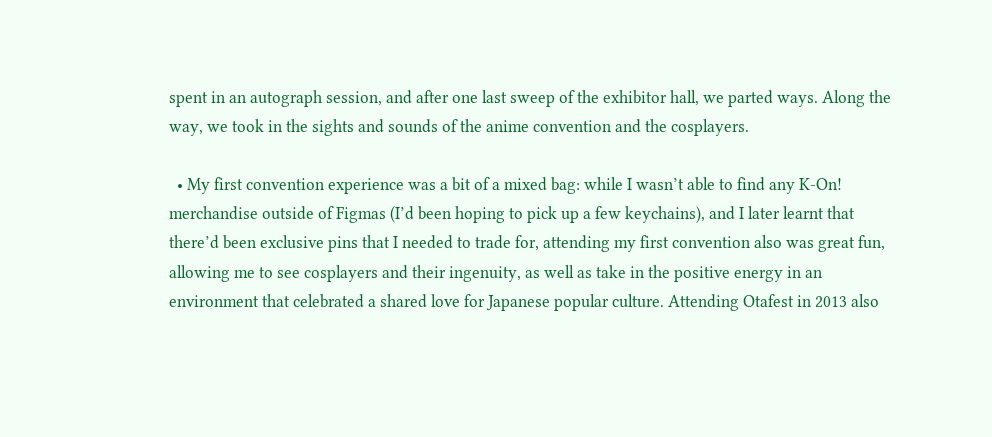spent in an autograph session, and after one last sweep of the exhibitor hall, we parted ways. Along the way, we took in the sights and sounds of the anime convention and the cosplayers.

  • My first convention experience was a bit of a mixed bag: while I wasn’t able to find any K-On! merchandise outside of Figmas (I’d been hoping to pick up a few keychains), and I later learnt that there’d been exclusive pins that I needed to trade for, attending my first convention also was great fun, allowing me to see cosplayers and their ingenuity, as well as take in the positive energy in an environment that celebrated a shared love for Japanese popular culture. Attending Otafest in 2013 also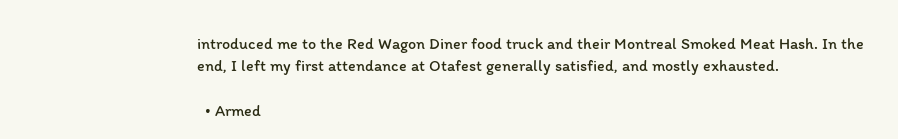introduced me to the Red Wagon Diner food truck and their Montreal Smoked Meat Hash. In the end, I left my first attendance at Otafest generally satisfied, and mostly exhausted.

  • Armed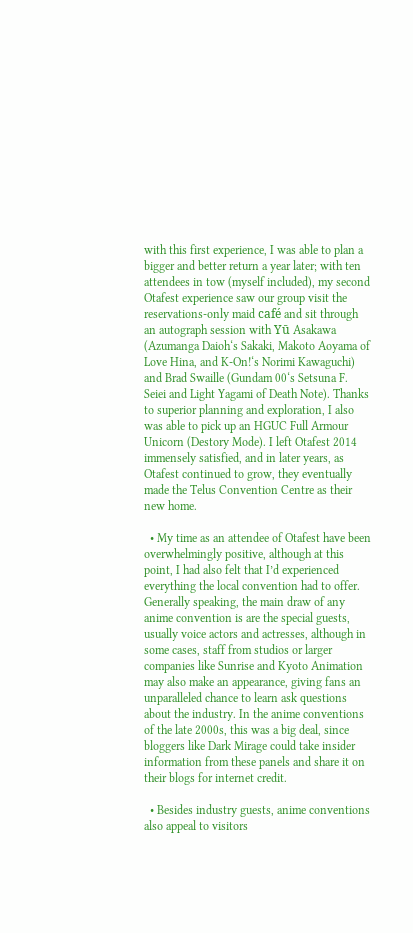with this first experience, I was able to plan a bigger and better return a year later; with ten attendees in tow (myself included), my second Otafest experience saw our group visit the reservations-only maid café and sit through an autograph session with Yū Asakawa (Azumanga Daioh‘s Sakaki, Makoto Aoyama of Love Hina, and K-On!‘s Norimi Kawaguchi) and Brad Swaille (Gundam 00‘s Setsuna F. Seiei and Light Yagami of Death Note). Thanks to superior planning and exploration, I also was able to pick up an HGUC Full Armour Unicorn (Destory Mode). I left Otafest 2014 immensely satisfied, and in later years, as Otafest continued to grow, they eventually made the Telus Convention Centre as their new home.

  • My time as an attendee of Otafest have been overwhelmingly positive, although at this point, I had also felt that I’d experienced everything the local convention had to offer. Generally speaking, the main draw of any anime convention is are the special guests, usually voice actors and actresses, although in some cases, staff from studios or larger companies like Sunrise and Kyoto Animation may also make an appearance, giving fans an unparalleled chance to learn ask questions about the industry. In the anime conventions of the late 2000s, this was a big deal, since bloggers like Dark Mirage could take insider information from these panels and share it on their blogs for internet credit.

  • Besides industry guests, anime conventions also appeal to visitors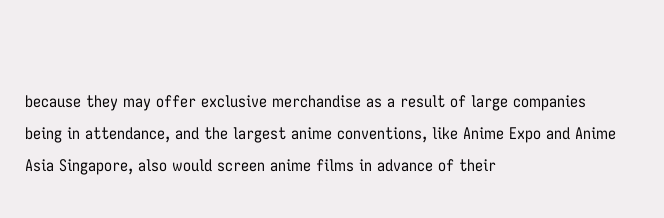because they may offer exclusive merchandise as a result of large companies being in attendance, and the largest anime conventions, like Anime Expo and Anime Asia Singapore, also would screen anime films in advance of their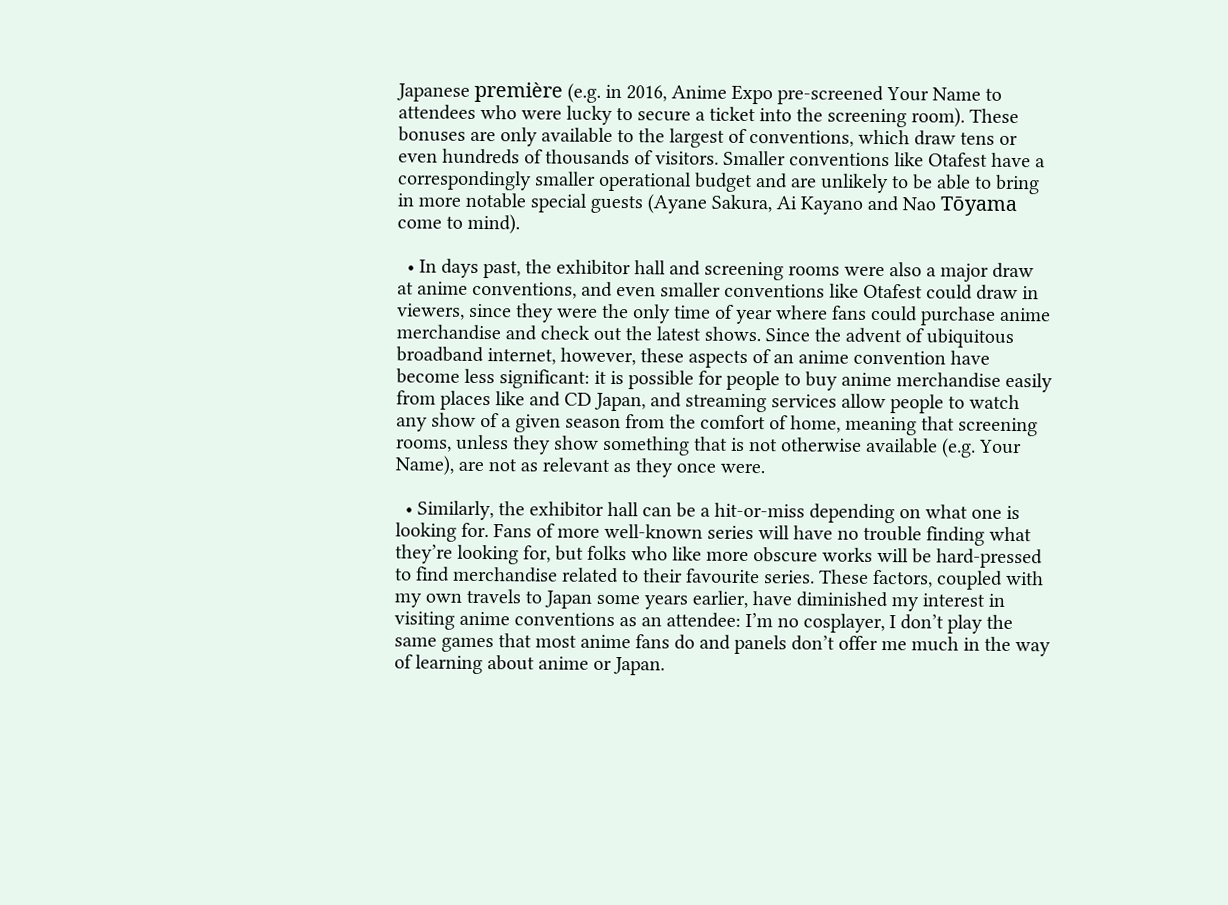Japanese première (e.g. in 2016, Anime Expo pre-screened Your Name to attendees who were lucky to secure a ticket into the screening room). These bonuses are only available to the largest of conventions, which draw tens or even hundreds of thousands of visitors. Smaller conventions like Otafest have a correspondingly smaller operational budget and are unlikely to be able to bring in more notable special guests (Ayane Sakura, Ai Kayano and Nao Tōyama come to mind).

  • In days past, the exhibitor hall and screening rooms were also a major draw at anime conventions, and even smaller conventions like Otafest could draw in viewers, since they were the only time of year where fans could purchase anime merchandise and check out the latest shows. Since the advent of ubiquitous broadband internet, however, these aspects of an anime convention have become less significant: it is possible for people to buy anime merchandise easily from places like and CD Japan, and streaming services allow people to watch any show of a given season from the comfort of home, meaning that screening rooms, unless they show something that is not otherwise available (e.g. Your Name), are not as relevant as they once were.

  • Similarly, the exhibitor hall can be a hit-or-miss depending on what one is looking for. Fans of more well-known series will have no trouble finding what they’re looking for, but folks who like more obscure works will be hard-pressed to find merchandise related to their favourite series. These factors, coupled with my own travels to Japan some years earlier, have diminished my interest in visiting anime conventions as an attendee: I’m no cosplayer, I don’t play the same games that most anime fans do and panels don’t offer me much in the way of learning about anime or Japan.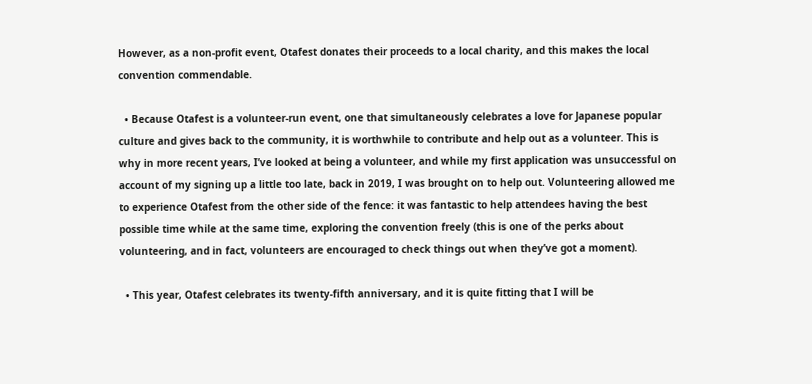However, as a non-profit event, Otafest donates their proceeds to a local charity, and this makes the local convention commendable.

  • Because Otafest is a volunteer-run event, one that simultaneously celebrates a love for Japanese popular culture and gives back to the community, it is worthwhile to contribute and help out as a volunteer. This is why in more recent years, I’ve looked at being a volunteer, and while my first application was unsuccessful on account of my signing up a little too late, back in 2019, I was brought on to help out. Volunteering allowed me to experience Otafest from the other side of the fence: it was fantastic to help attendees having the best possible time while at the same time, exploring the convention freely (this is one of the perks about volunteering, and in fact, volunteers are encouraged to check things out when they’ve got a moment).

  • This year, Otafest celebrates its twenty-fifth anniversary, and it is quite fitting that I will be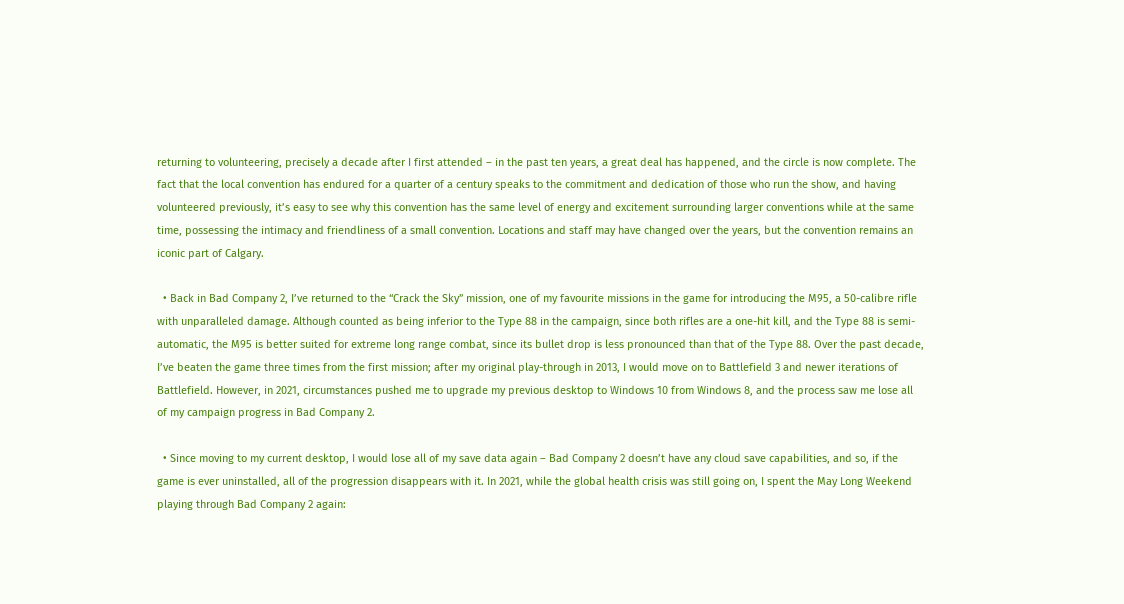returning to volunteering, precisely a decade after I first attended – in the past ten years, a great deal has happened, and the circle is now complete. The fact that the local convention has endured for a quarter of a century speaks to the commitment and dedication of those who run the show, and having volunteered previously, it’s easy to see why this convention has the same level of energy and excitement surrounding larger conventions while at the same time, possessing the intimacy and friendliness of a small convention. Locations and staff may have changed over the years, but the convention remains an iconic part of Calgary.

  • Back in Bad Company 2, I’ve returned to the “Crack the Sky” mission, one of my favourite missions in the game for introducing the M95, a 50-calibre rifle with unparalleled damage. Although counted as being inferior to the Type 88 in the campaign, since both rifles are a one-hit kill, and the Type 88 is semi-automatic, the M95 is better suited for extreme long range combat, since its bullet drop is less pronounced than that of the Type 88. Over the past decade, I’ve beaten the game three times from the first mission; after my original play-through in 2013, I would move on to Battlefield 3 and newer iterations of Battlefield. However, in 2021, circumstances pushed me to upgrade my previous desktop to Windows 10 from Windows 8, and the process saw me lose all of my campaign progress in Bad Company 2.

  • Since moving to my current desktop, I would lose all of my save data again – Bad Company 2 doesn’t have any cloud save capabilities, and so, if the game is ever uninstalled, all of the progression disappears with it. In 2021, while the global health crisis was still going on, I spent the May Long Weekend playing through Bad Company 2 again: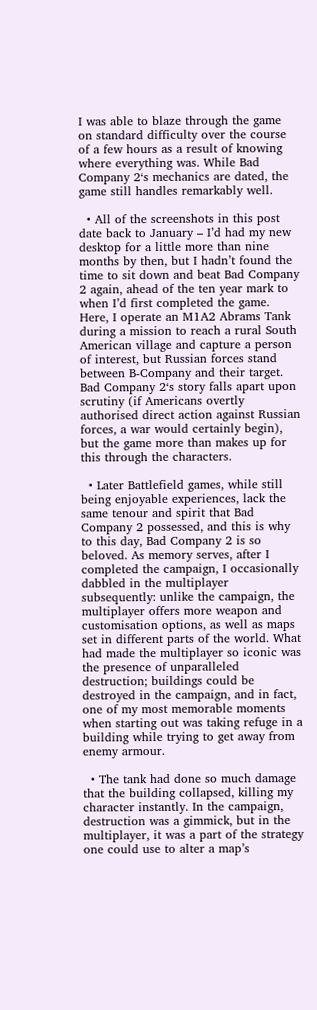I was able to blaze through the game on standard difficulty over the course of a few hours as a result of knowing where everything was. While Bad Company 2‘s mechanics are dated, the game still handles remarkably well.

  • All of the screenshots in this post date back to January – I’d had my new desktop for a little more than nine months by then, but I hadn’t found the time to sit down and beat Bad Company 2 again, ahead of the ten year mark to when I’d first completed the game. Here, I operate an M1A2 Abrams Tank during a mission to reach a rural South American village and capture a person of interest, but Russian forces stand between B-Company and their target. Bad Company 2‘s story falls apart upon scrutiny (if Americans overtly authorised direct action against Russian forces, a war would certainly begin), but the game more than makes up for this through the characters.

  • Later Battlefield games, while still being enjoyable experiences, lack the same tenour and spirit that Bad Company 2 possessed, and this is why to this day, Bad Company 2 is so beloved. As memory serves, after I completed the campaign, I occasionally dabbled in the multiplayer subsequently: unlike the campaign, the multiplayer offers more weapon and customisation options, as well as maps set in different parts of the world. What had made the multiplayer so iconic was the presence of unparalleled destruction; buildings could be destroyed in the campaign, and in fact, one of my most memorable moments when starting out was taking refuge in a building while trying to get away from enemy armour.

  • The tank had done so much damage that the building collapsed, killing my character instantly. In the campaign, destruction was a gimmick, but in the multiplayer, it was a part of the strategy one could use to alter a map’s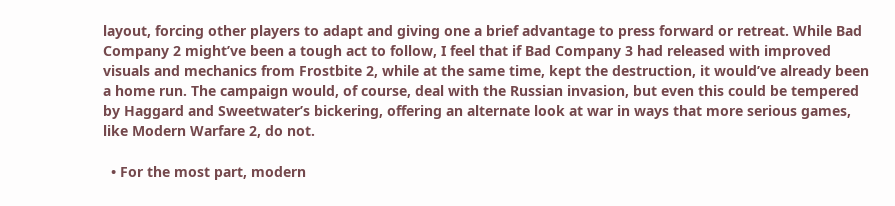layout, forcing other players to adapt and giving one a brief advantage to press forward or retreat. While Bad Company 2 might’ve been a tough act to follow, I feel that if Bad Company 3 had released with improved visuals and mechanics from Frostbite 2, while at the same time, kept the destruction, it would’ve already been a home run. The campaign would, of course, deal with the Russian invasion, but even this could be tempered by Haggard and Sweetwater’s bickering, offering an alternate look at war in ways that more serious games, like Modern Warfare 2, do not.

  • For the most part, modern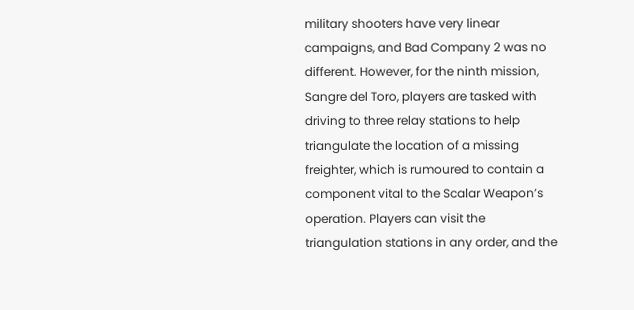military shooters have very linear campaigns, and Bad Company 2 was no different. However, for the ninth mission, Sangre del Toro, players are tasked with driving to three relay stations to help triangulate the location of a missing freighter, which is rumoured to contain a component vital to the Scalar Weapon’s operation. Players can visit the triangulation stations in any order, and the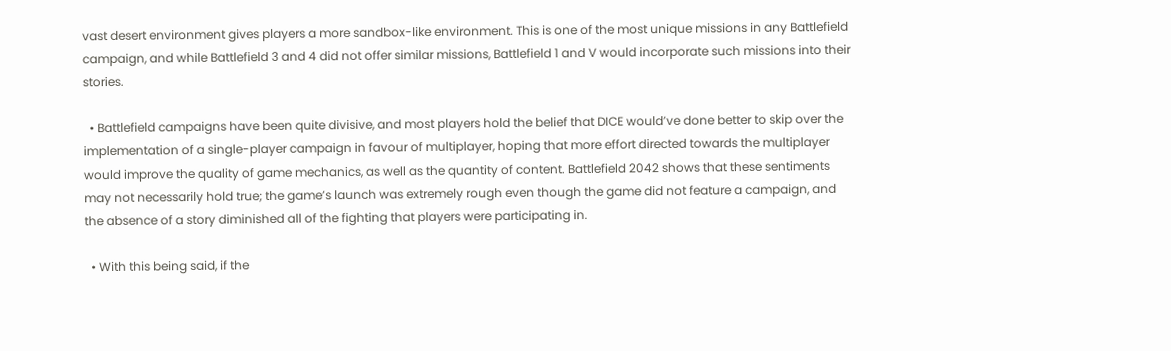vast desert environment gives players a more sandbox-like environment. This is one of the most unique missions in any Battlefield campaign, and while Battlefield 3 and 4 did not offer similar missions, Battlefield 1 and V would incorporate such missions into their stories.

  • Battlefield campaigns have been quite divisive, and most players hold the belief that DICE would’ve done better to skip over the implementation of a single-player campaign in favour of multiplayer, hoping that more effort directed towards the multiplayer would improve the quality of game mechanics, as well as the quantity of content. Battlefield 2042 shows that these sentiments may not necessarily hold true; the game’s launch was extremely rough even though the game did not feature a campaign, and the absence of a story diminished all of the fighting that players were participating in.

  • With this being said, if the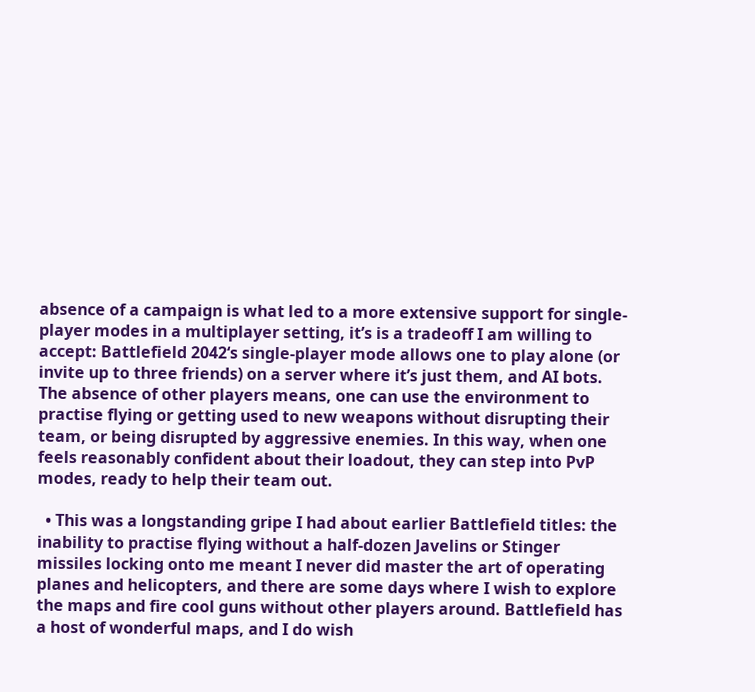absence of a campaign is what led to a more extensive support for single-player modes in a multiplayer setting, it’s is a tradeoff I am willing to accept: Battlefield 2042‘s single-player mode allows one to play alone (or invite up to three friends) on a server where it’s just them, and AI bots. The absence of other players means, one can use the environment to practise flying or getting used to new weapons without disrupting their team, or being disrupted by aggressive enemies. In this way, when one feels reasonably confident about their loadout, they can step into PvP modes, ready to help their team out.

  • This was a longstanding gripe I had about earlier Battlefield titles: the inability to practise flying without a half-dozen Javelins or Stinger missiles locking onto me meant I never did master the art of operating planes and helicopters, and there are some days where I wish to explore the maps and fire cool guns without other players around. Battlefield has a host of wonderful maps, and I do wish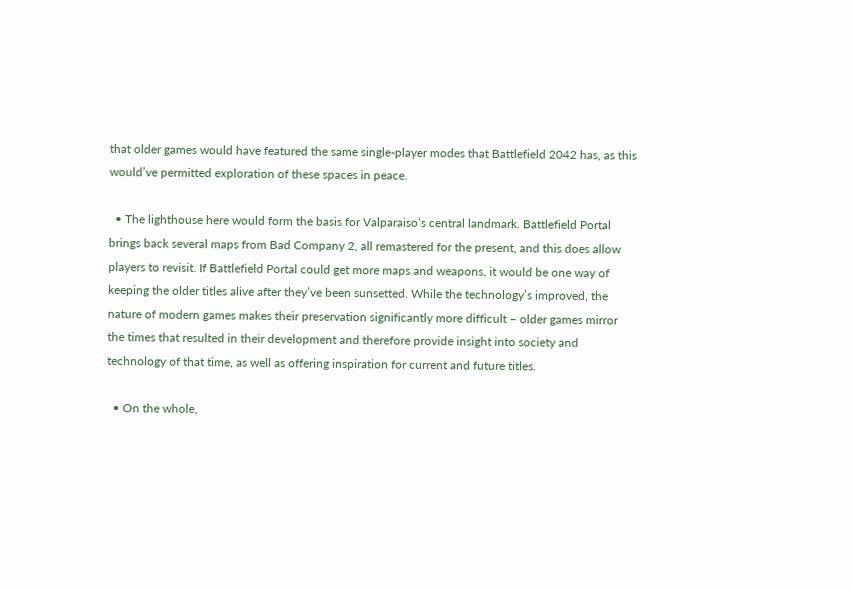that older games would have featured the same single-player modes that Battlefield 2042 has, as this would’ve permitted exploration of these spaces in peace.

  • The lighthouse here would form the basis for Valparaiso’s central landmark. Battlefield Portal brings back several maps from Bad Company 2, all remastered for the present, and this does allow players to revisit. If Battlefield Portal could get more maps and weapons, it would be one way of keeping the older titles alive after they’ve been sunsetted. While the technology’s improved, the nature of modern games makes their preservation significantly more difficult – older games mirror the times that resulted in their development and therefore provide insight into society and technology of that time, as well as offering inspiration for current and future titles.

  • On the whole,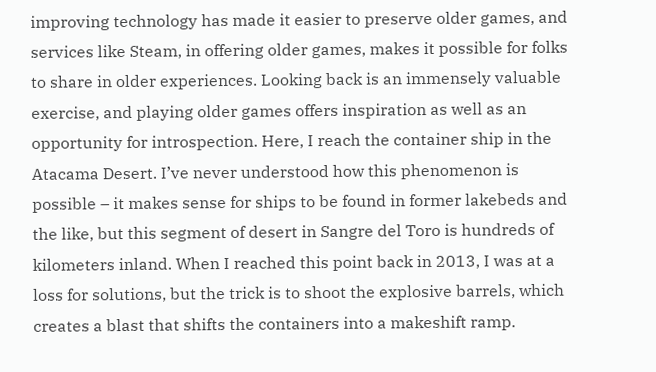improving technology has made it easier to preserve older games, and services like Steam, in offering older games, makes it possible for folks to share in older experiences. Looking back is an immensely valuable exercise, and playing older games offers inspiration as well as an opportunity for introspection. Here, I reach the container ship in the Atacama Desert. I’ve never understood how this phenomenon is possible – it makes sense for ships to be found in former lakebeds and the like, but this segment of desert in Sangre del Toro is hundreds of kilometers inland. When I reached this point back in 2013, I was at a loss for solutions, but the trick is to shoot the explosive barrels, which creates a blast that shifts the containers into a makeshift ramp.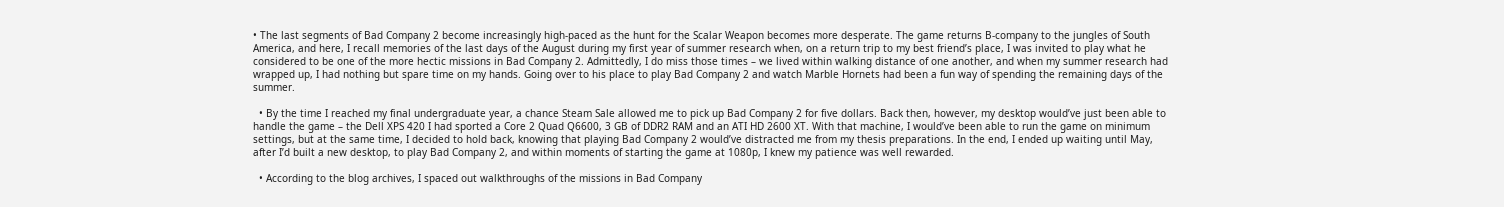• The last segments of Bad Company 2 become increasingly high-paced as the hunt for the Scalar Weapon becomes more desperate. The game returns B-company to the jungles of South America, and here, I recall memories of the last days of the August during my first year of summer research when, on a return trip to my best friend’s place, I was invited to play what he considered to be one of the more hectic missions in Bad Company 2. Admittedly, I do miss those times – we lived within walking distance of one another, and when my summer research had wrapped up, I had nothing but spare time on my hands. Going over to his place to play Bad Company 2 and watch Marble Hornets had been a fun way of spending the remaining days of the summer.

  • By the time I reached my final undergraduate year, a chance Steam Sale allowed me to pick up Bad Company 2 for five dollars. Back then, however, my desktop would’ve just been able to handle the game – the Dell XPS 420 I had sported a Core 2 Quad Q6600, 3 GB of DDR2 RAM and an ATI HD 2600 XT. With that machine, I would’ve been able to run the game on minimum settings, but at the same time, I decided to hold back, knowing that playing Bad Company 2 would’ve distracted me from my thesis preparations. In the end, I ended up waiting until May, after I’d built a new desktop, to play Bad Company 2, and within moments of starting the game at 1080p, I knew my patience was well rewarded.

  • According to the blog archives, I spaced out walkthroughs of the missions in Bad Company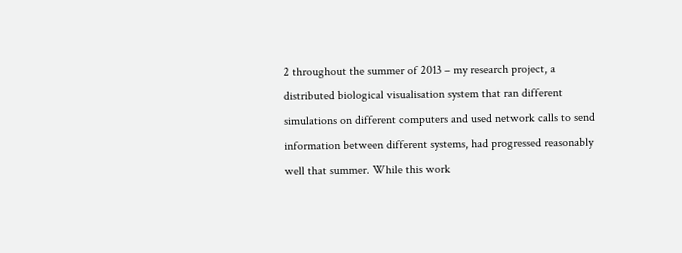2 throughout the summer of 2013 – my research project, a distributed biological visualisation system that ran different simulations on different computers and used network calls to send information between different systems, had progressed reasonably well that summer. While this work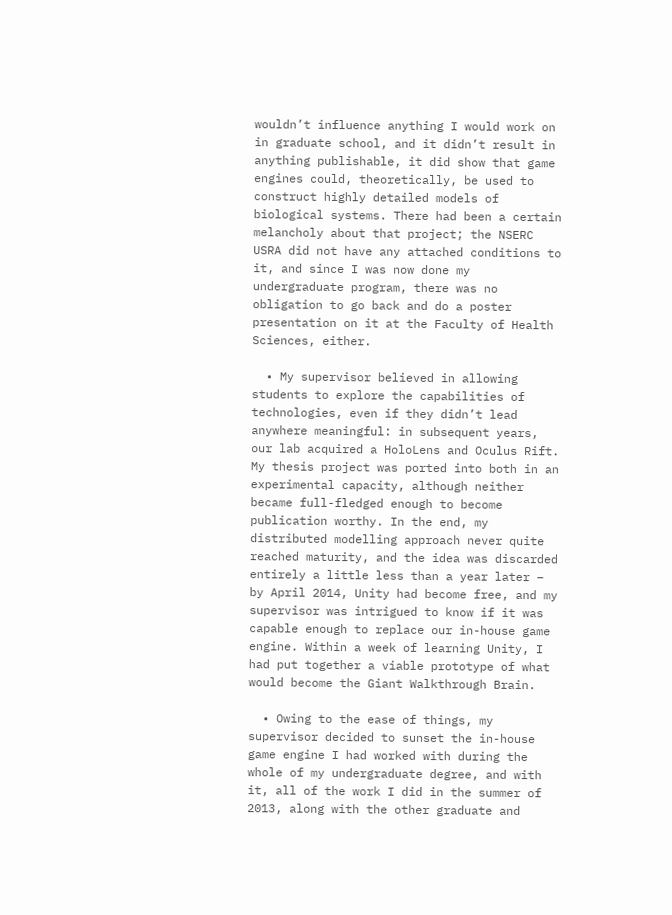wouldn’t influence anything I would work on in graduate school, and it didn’t result in anything publishable, it did show that game engines could, theoretically, be used to construct highly detailed models of biological systems. There had been a certain melancholy about that project; the NSERC USRA did not have any attached conditions to it, and since I was now done my undergraduate program, there was no obligation to go back and do a poster presentation on it at the Faculty of Health Sciences, either.

  • My supervisor believed in allowing students to explore the capabilities of technologies, even if they didn’t lead anywhere meaningful: in subsequent years, our lab acquired a HoloLens and Oculus Rift. My thesis project was ported into both in an experimental capacity, although neither became full-fledged enough to become publication worthy. In the end, my distributed modelling approach never quite reached maturity, and the idea was discarded entirely a little less than a year later – by April 2014, Unity had become free, and my supervisor was intrigued to know if it was capable enough to replace our in-house game engine. Within a week of learning Unity, I had put together a viable prototype of what would become the Giant Walkthrough Brain.

  • Owing to the ease of things, my supervisor decided to sunset the in-house game engine I had worked with during the whole of my undergraduate degree, and with it, all of the work I did in the summer of 2013, along with the other graduate and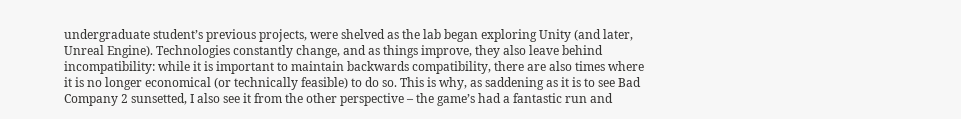undergraduate student’s previous projects, were shelved as the lab began exploring Unity (and later, Unreal Engine). Technologies constantly change, and as things improve, they also leave behind incompatibility: while it is important to maintain backwards compatibility, there are also times where it is no longer economical (or technically feasible) to do so. This is why, as saddening as it is to see Bad Company 2 sunsetted, I also see it from the other perspective – the game’s had a fantastic run and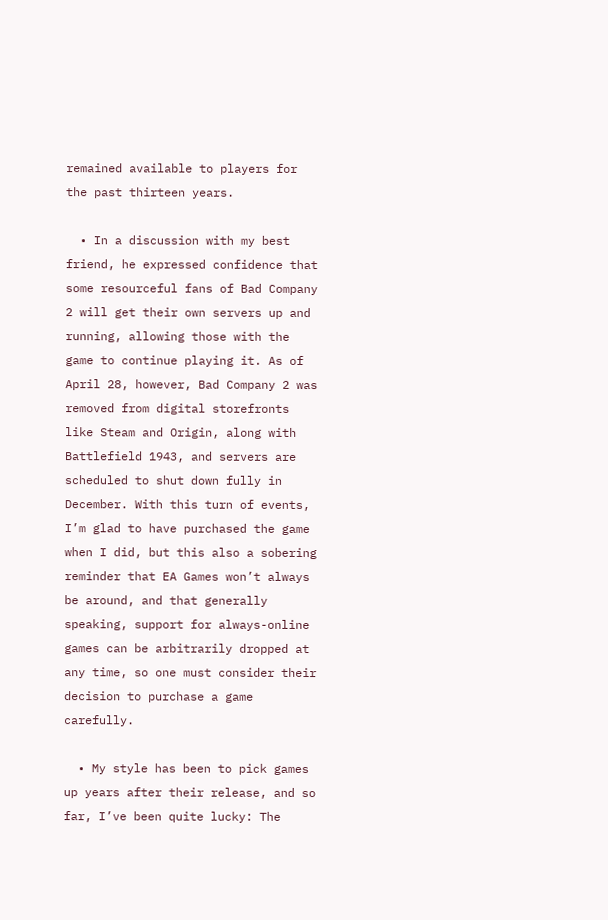remained available to players for the past thirteen years.

  • In a discussion with my best friend, he expressed confidence that some resourceful fans of Bad Company 2 will get their own servers up and running, allowing those with the game to continue playing it. As of April 28, however, Bad Company 2 was removed from digital storefronts like Steam and Origin, along with Battlefield 1943, and servers are scheduled to shut down fully in December. With this turn of events, I’m glad to have purchased the game when I did, but this also a sobering reminder that EA Games won’t always be around, and that generally speaking, support for always-online games can be arbitrarily dropped at any time, so one must consider their decision to purchase a game carefully.

  • My style has been to pick games up years after their release, and so far, I’ve been quite lucky: The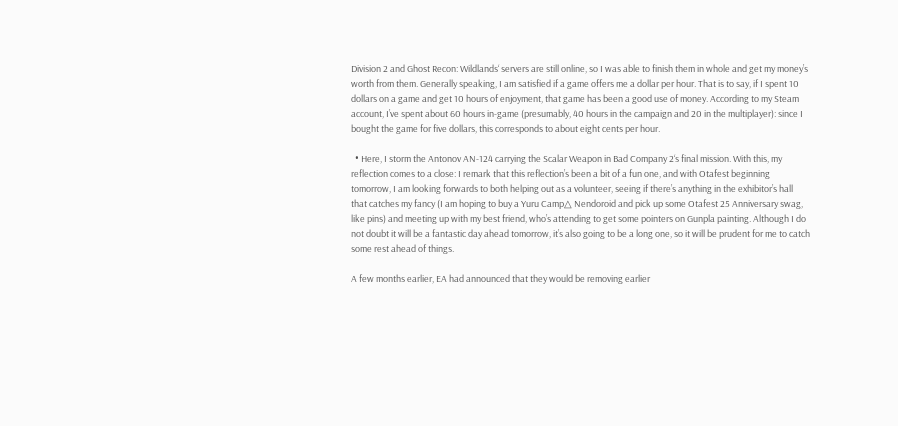Division 2 and Ghost Recon: Wildlands‘ servers are still online, so I was able to finish them in whole and get my money’s worth from them. Generally speaking, I am satisfied if a game offers me a dollar per hour. That is to say, if I spent 10 dollars on a game and get 10 hours of enjoyment, that game has been a good use of money. According to my Steam account, I’ve spent about 60 hours in-game (presumably, 40 hours in the campaign and 20 in the multiplayer): since I bought the game for five dollars, this corresponds to about eight cents per hour.

  • Here, I storm the Antonov AN-124 carrying the Scalar Weapon in Bad Company 2‘s final mission. With this, my reflection comes to a close: I remark that this reflection’s been a bit of a fun one, and with Otafest beginning tomorrow, I am looking forwards to both helping out as a volunteer, seeing if there’s anything in the exhibitor’s hall that catches my fancy (I am hoping to buy a Yuru Camp△ Nendoroid and pick up some Otafest 25 Anniversary swag, like pins) and meeting up with my best friend, who’s attending to get some pointers on Gunpla painting. Although I do not doubt it will be a fantastic day ahead tomorrow, it’s also going to be a long one, so it will be prudent for me to catch some rest ahead of things.

A few months earlier, EA had announced that they would be removing earlier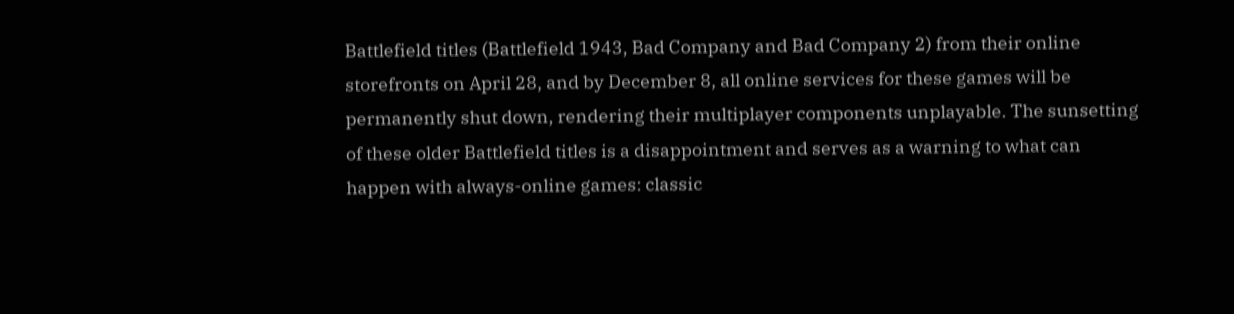Battlefield titles (Battlefield 1943, Bad Company and Bad Company 2) from their online storefronts on April 28, and by December 8, all online services for these games will be permanently shut down, rendering their multiplayer components unplayable. The sunsetting of these older Battlefield titles is a disappointment and serves as a warning to what can happen with always-online games: classic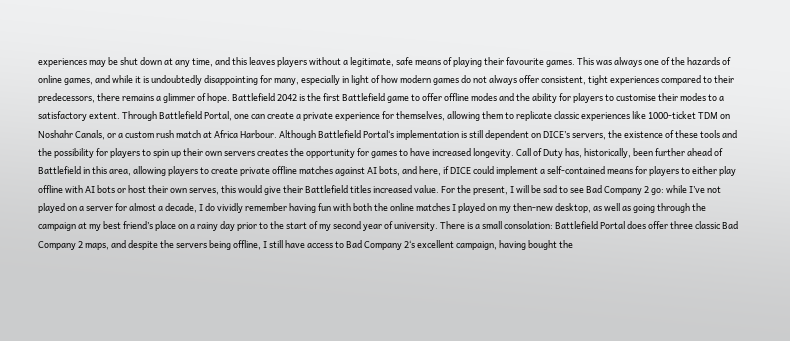experiences may be shut down at any time, and this leaves players without a legitimate, safe means of playing their favourite games. This was always one of the hazards of online games, and while it is undoubtedly disappointing for many, especially in light of how modern games do not always offer consistent, tight experiences compared to their predecessors, there remains a glimmer of hope. Battlefield 2042 is the first Battlefield game to offer offline modes and the ability for players to customise their modes to a satisfactory extent. Through Battlefield Portal, one can create a private experience for themselves, allowing them to replicate classic experiences like 1000-ticket TDM on Noshahr Canals, or a custom rush match at Africa Harbour. Although Battlefield Portal‘s implementation is still dependent on DICE’s servers, the existence of these tools and the possibility for players to spin up their own servers creates the opportunity for games to have increased longevity. Call of Duty has, historically, been further ahead of Battlefield in this area, allowing players to create private offline matches against AI bots, and here, if DICE could implement a self-contained means for players to either play offline with AI bots or host their own serves, this would give their Battlefield titles increased value. For the present, I will be sad to see Bad Company 2 go: while I’ve not played on a server for almost a decade, I do vividly remember having fun with both the online matches I played on my then-new desktop, as well as going through the campaign at my best friend’s place on a rainy day prior to the start of my second year of university. There is a small consolation: Battlefield Portal does offer three classic Bad Company 2 maps, and despite the servers being offline, I still have access to Bad Company 2‘s excellent campaign, having bought the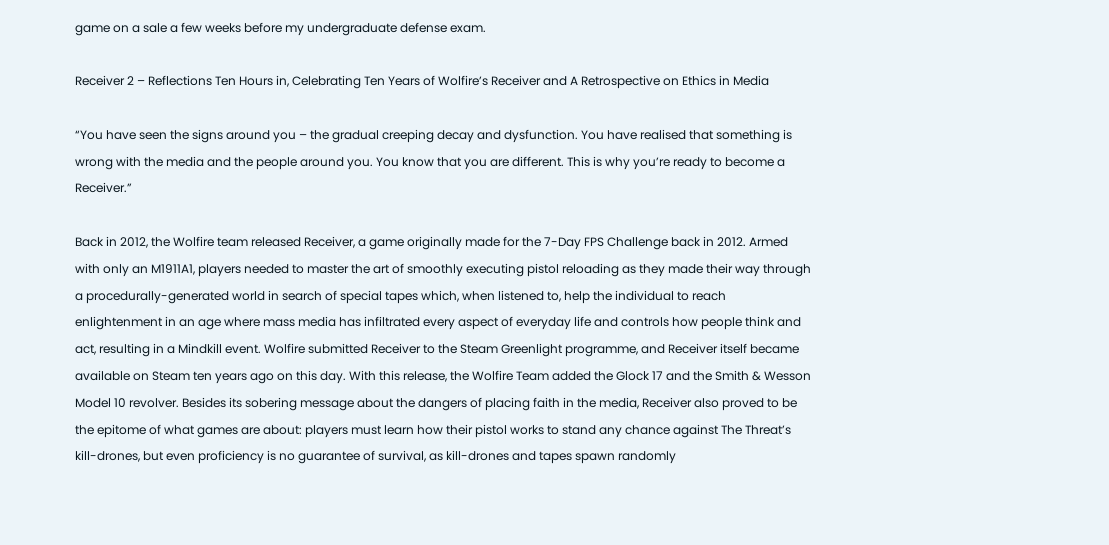game on a sale a few weeks before my undergraduate defense exam.

Receiver 2 – Reflections Ten Hours in, Celebrating Ten Years of Wolfire’s Receiver and A Retrospective on Ethics in Media

“You have seen the signs around you – the gradual creeping decay and dysfunction. You have realised that something is wrong with the media and the people around you. You know that you are different. This is why you’re ready to become a Receiver.”

Back in 2012, the Wolfire team released Receiver, a game originally made for the 7-Day FPS Challenge back in 2012. Armed with only an M1911A1, players needed to master the art of smoothly executing pistol reloading as they made their way through a procedurally-generated world in search of special tapes which, when listened to, help the individual to reach enlightenment in an age where mass media has infiltrated every aspect of everyday life and controls how people think and act, resulting in a Mindkill event. Wolfire submitted Receiver to the Steam Greenlight programme, and Receiver itself became available on Steam ten years ago on this day. With this release, the Wolfire Team added the Glock 17 and the Smith & Wesson Model 10 revolver. Besides its sobering message about the dangers of placing faith in the media, Receiver also proved to be the epitome of what games are about: players must learn how their pistol works to stand any chance against The Threat’s kill-drones, but even proficiency is no guarantee of survival, as kill-drones and tapes spawn randomly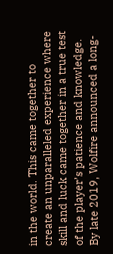in the world. This came together to create an unparalleled experience where skill and luck came together in a true test of the player’s patience and knowledge. By late 2019, Wolfire announced a long-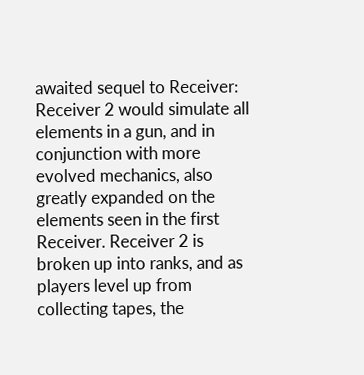awaited sequel to Receiver: Receiver 2 would simulate all elements in a gun, and in conjunction with more evolved mechanics, also greatly expanded on the elements seen in the first Receiver. Receiver 2 is broken up into ranks, and as players level up from collecting tapes, the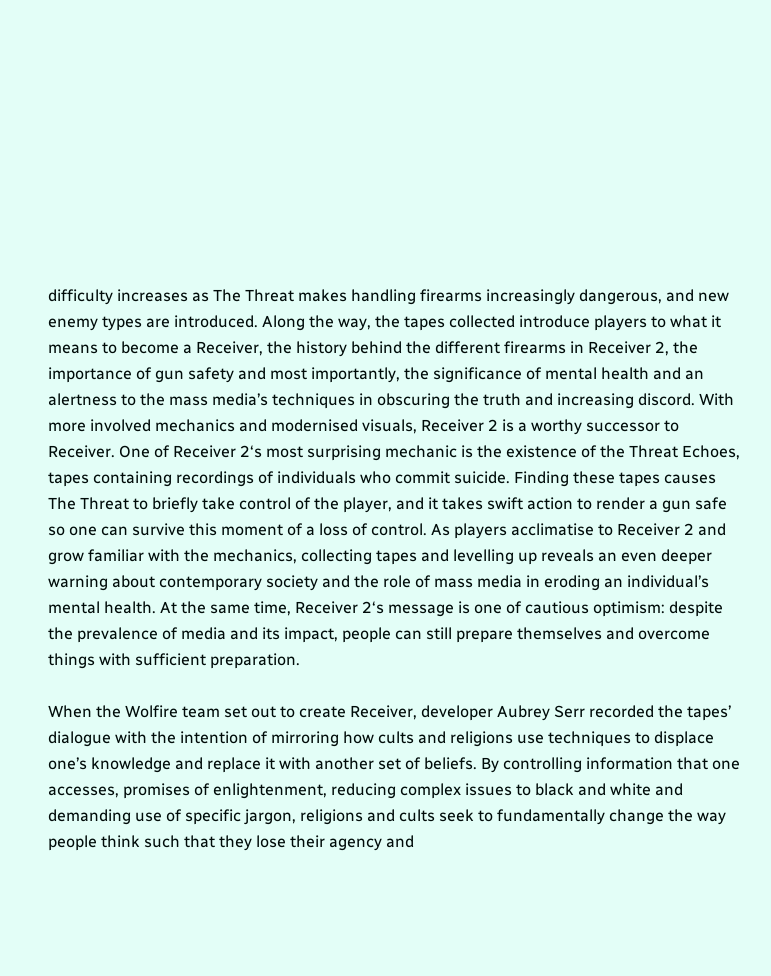difficulty increases as The Threat makes handling firearms increasingly dangerous, and new enemy types are introduced. Along the way, the tapes collected introduce players to what it means to become a Receiver, the history behind the different firearms in Receiver 2, the importance of gun safety and most importantly, the significance of mental health and an alertness to the mass media’s techniques in obscuring the truth and increasing discord. With more involved mechanics and modernised visuals, Receiver 2 is a worthy successor to Receiver. One of Receiver 2‘s most surprising mechanic is the existence of the Threat Echoes, tapes containing recordings of individuals who commit suicide. Finding these tapes causes The Threat to briefly take control of the player, and it takes swift action to render a gun safe so one can survive this moment of a loss of control. As players acclimatise to Receiver 2 and grow familiar with the mechanics, collecting tapes and levelling up reveals an even deeper warning about contemporary society and the role of mass media in eroding an individual’s mental health. At the same time, Receiver 2‘s message is one of cautious optimism: despite the prevalence of media and its impact, people can still prepare themselves and overcome things with sufficient preparation.

When the Wolfire team set out to create Receiver, developer Aubrey Serr recorded the tapes’ dialogue with the intention of mirroring how cults and religions use techniques to displace one’s knowledge and replace it with another set of beliefs. By controlling information that one accesses, promises of enlightenment, reducing complex issues to black and white and demanding use of specific jargon, religions and cults seek to fundamentally change the way people think such that they lose their agency and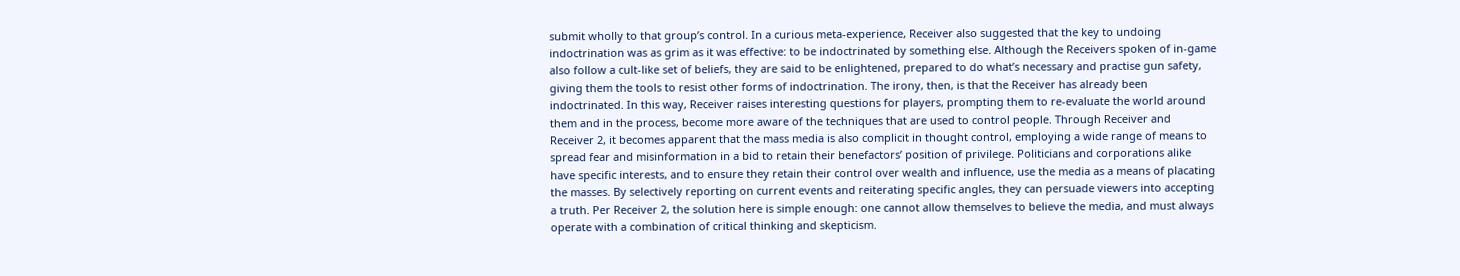submit wholly to that group’s control. In a curious meta-experience, Receiver also suggested that the key to undoing indoctrination was as grim as it was effective: to be indoctrinated by something else. Although the Receivers spoken of in-game also follow a cult-like set of beliefs, they are said to be enlightened, prepared to do what’s necessary and practise gun safety, giving them the tools to resist other forms of indoctrination. The irony, then, is that the Receiver has already been indoctrinated. In this way, Receiver raises interesting questions for players, prompting them to re-evaluate the world around them and in the process, become more aware of the techniques that are used to control people. Through Receiver and Receiver 2, it becomes apparent that the mass media is also complicit in thought control, employing a wide range of means to spread fear and misinformation in a bid to retain their benefactors’ position of privilege. Politicians and corporations alike have specific interests, and to ensure they retain their control over wealth and influence, use the media as a means of placating the masses. By selectively reporting on current events and reiterating specific angles, they can persuade viewers into accepting a truth. Per Receiver 2, the solution here is simple enough: one cannot allow themselves to believe the media, and must always operate with a combination of critical thinking and skepticism.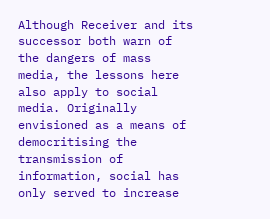Although Receiver and its successor both warn of the dangers of mass media, the lessons here also apply to social media. Originally envisioned as a means of democritising the transmission of information, social has only served to increase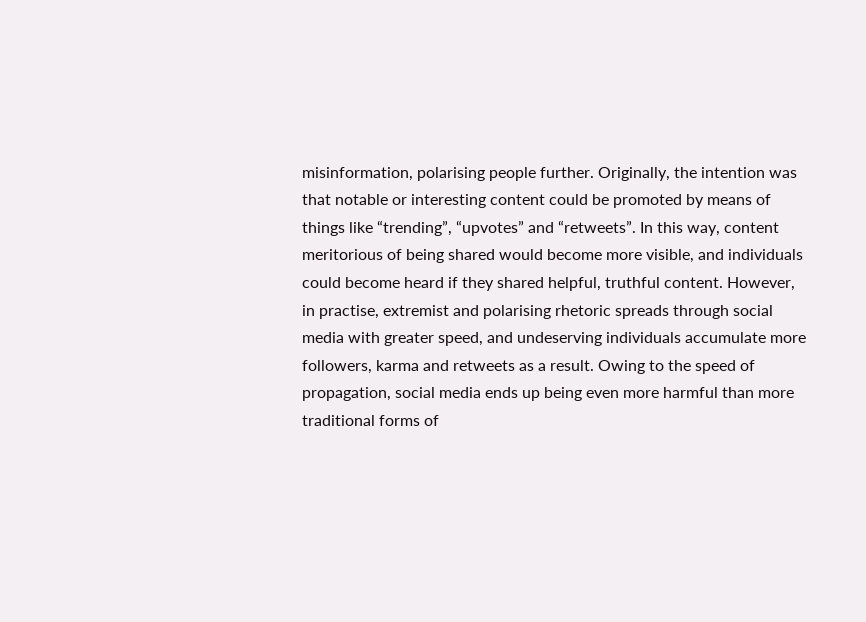misinformation, polarising people further. Originally, the intention was that notable or interesting content could be promoted by means of things like “trending”, “upvotes” and “retweets”. In this way, content meritorious of being shared would become more visible, and individuals could become heard if they shared helpful, truthful content. However, in practise, extremist and polarising rhetoric spreads through social media with greater speed, and undeserving individuals accumulate more followers, karma and retweets as a result. Owing to the speed of propagation, social media ends up being even more harmful than more traditional forms of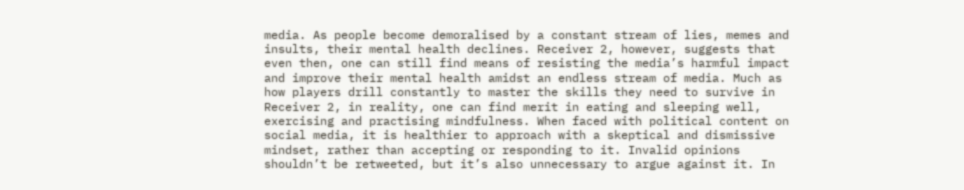media. As people become demoralised by a constant stream of lies, memes and insults, their mental health declines. Receiver 2, however, suggests that even then, one can still find means of resisting the media’s harmful impact and improve their mental health amidst an endless stream of media. Much as how players drill constantly to master the skills they need to survive in Receiver 2, in reality, one can find merit in eating and sleeping well, exercising and practising mindfulness. When faced with political content on social media, it is healthier to approach with a skeptical and dismissive mindset, rather than accepting or responding to it. Invalid opinions shouldn’t be retweeted, but it’s also unnecessary to argue against it. In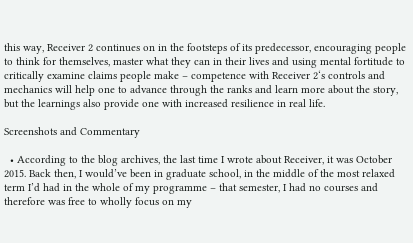this way, Receiver 2 continues on in the footsteps of its predecessor, encouraging people to think for themselves, master what they can in their lives and using mental fortitude to critically examine claims people make – competence with Receiver 2‘s controls and mechanics will help one to advance through the ranks and learn more about the story, but the learnings also provide one with increased resilience in real life.

Screenshots and Commentary

  • According to the blog archives, the last time I wrote about Receiver, it was October 2015. Back then, I would’ve been in graduate school, in the middle of the most relaxed term I’d had in the whole of my programme – that semester, I had no courses and therefore was free to wholly focus on my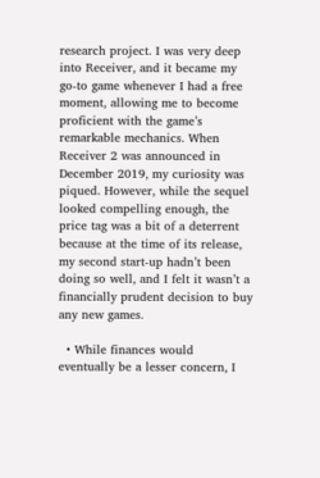research project. I was very deep into Receiver, and it became my go-to game whenever I had a free moment, allowing me to become proficient with the game’s remarkable mechanics. When Receiver 2 was announced in December 2019, my curiosity was piqued. However, while the sequel looked compelling enough, the price tag was a bit of a deterrent because at the time of its release, my second start-up hadn’t been doing so well, and I felt it wasn’t a financially prudent decision to buy any new games.

  • While finances would eventually be a lesser concern, I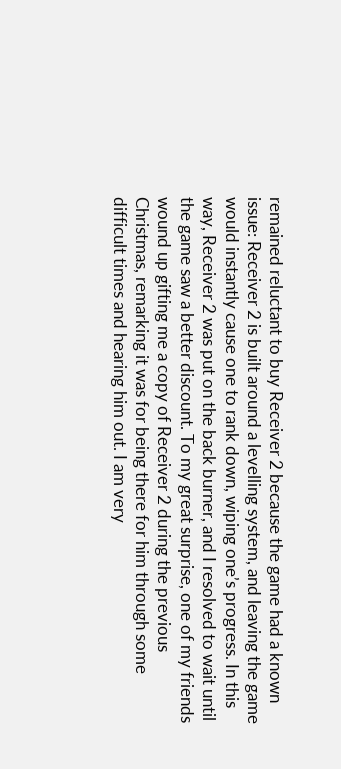remained reluctant to buy Receiver 2 because the game had a known issue: Receiver 2 is built around a levelling system, and leaving the game would instantly cause one to rank down, wiping one’s progress. In this way, Receiver 2 was put on the back burner, and I resolved to wait until the game saw a better discount. To my great surprise, one of my friends wound up gifting me a copy of Receiver 2 during the previous Christmas, remarking it was for being there for him through some difficult times and hearing him out. I am very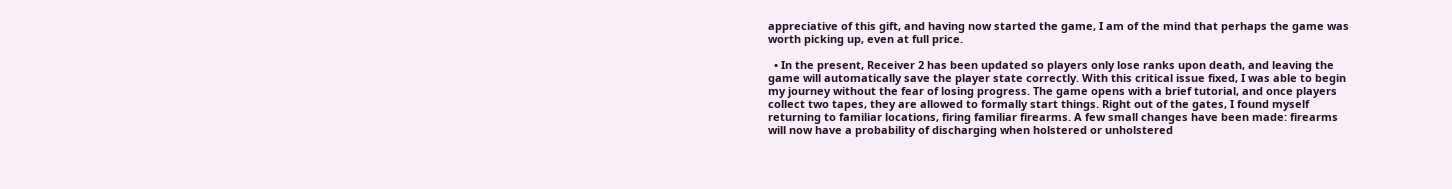appreciative of this gift, and having now started the game, I am of the mind that perhaps the game was worth picking up, even at full price.

  • In the present, Receiver 2 has been updated so players only lose ranks upon death, and leaving the game will automatically save the player state correctly. With this critical issue fixed, I was able to begin my journey without the fear of losing progress. The game opens with a brief tutorial, and once players collect two tapes, they are allowed to formally start things. Right out of the gates, I found myself returning to familiar locations, firing familiar firearms. A few small changes have been made: firearms will now have a probability of discharging when holstered or unholstered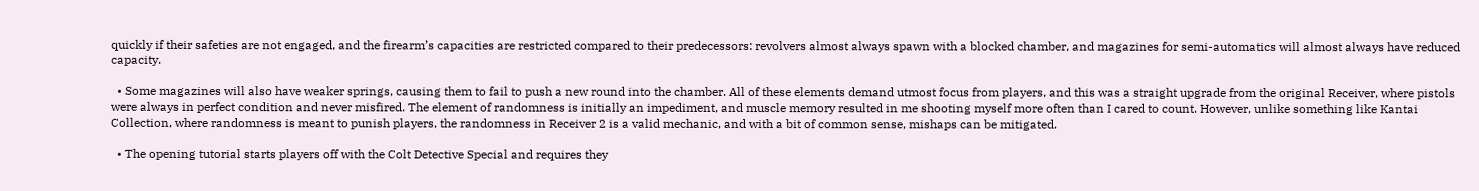quickly if their safeties are not engaged, and the firearm’s capacities are restricted compared to their predecessors: revolvers almost always spawn with a blocked chamber, and magazines for semi-automatics will almost always have reduced capacity.

  • Some magazines will also have weaker springs, causing them to fail to push a new round into the chamber. All of these elements demand utmost focus from players, and this was a straight upgrade from the original Receiver, where pistols were always in perfect condition and never misfired. The element of randomness is initially an impediment, and muscle memory resulted in me shooting myself more often than I cared to count. However, unlike something like Kantai Collection, where randomness is meant to punish players, the randomness in Receiver 2 is a valid mechanic, and with a bit of common sense, mishaps can be mitigated.

  • The opening tutorial starts players off with the Colt Detective Special and requires they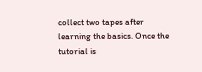collect two tapes after learning the basics. Once the tutorial is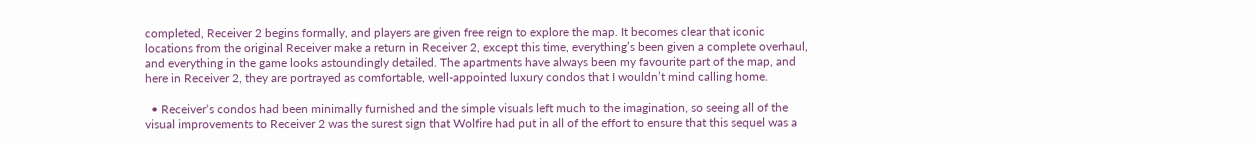completed, Receiver 2 begins formally, and players are given free reign to explore the map. It becomes clear that iconic locations from the original Receiver make a return in Receiver 2, except this time, everything’s been given a complete overhaul, and everything in the game looks astoundingly detailed. The apartments have always been my favourite part of the map, and here in Receiver 2, they are portrayed as comfortable, well-appointed luxury condos that I wouldn’t mind calling home.

  • Receiver‘s condos had been minimally furnished and the simple visuals left much to the imagination, so seeing all of the visual improvements to Receiver 2 was the surest sign that Wolfire had put in all of the effort to ensure that this sequel was a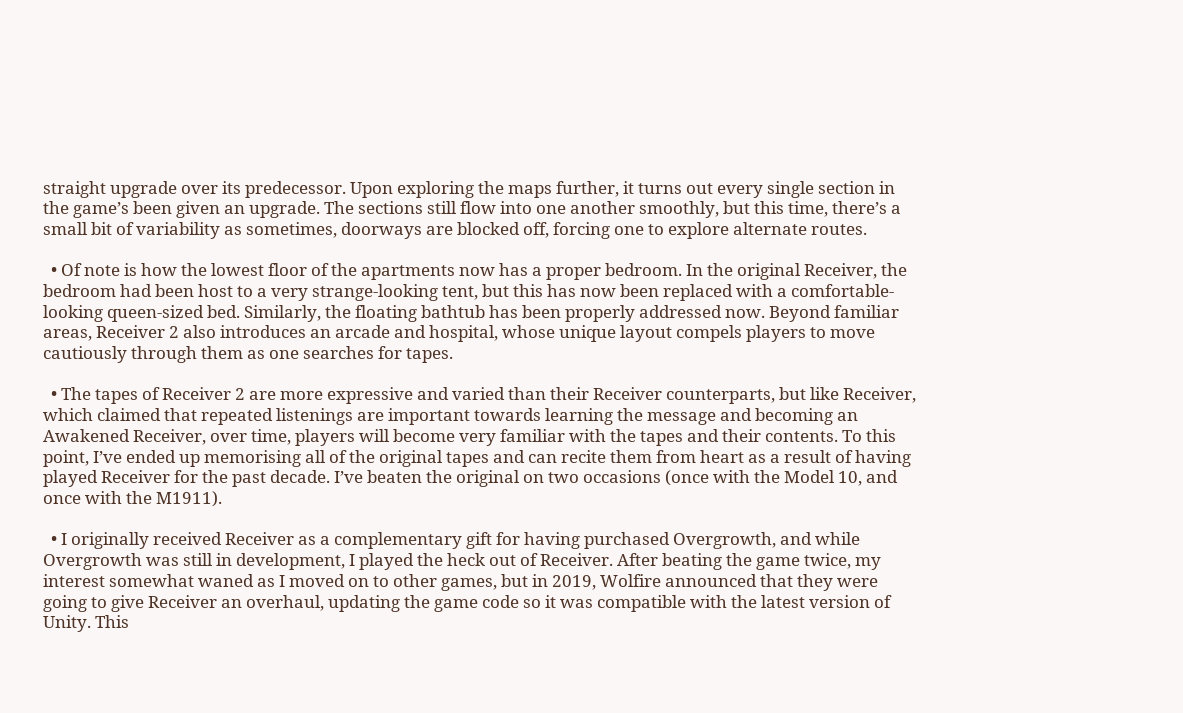straight upgrade over its predecessor. Upon exploring the maps further, it turns out every single section in the game’s been given an upgrade. The sections still flow into one another smoothly, but this time, there’s a small bit of variability as sometimes, doorways are blocked off, forcing one to explore alternate routes.

  • Of note is how the lowest floor of the apartments now has a proper bedroom. In the original Receiver, the bedroom had been host to a very strange-looking tent, but this has now been replaced with a comfortable-looking queen-sized bed. Similarly, the floating bathtub has been properly addressed now. Beyond familiar areas, Receiver 2 also introduces an arcade and hospital, whose unique layout compels players to move cautiously through them as one searches for tapes.

  • The tapes of Receiver 2 are more expressive and varied than their Receiver counterparts, but like Receiver, which claimed that repeated listenings are important towards learning the message and becoming an Awakened Receiver, over time, players will become very familiar with the tapes and their contents. To this point, I’ve ended up memorising all of the original tapes and can recite them from heart as a result of having played Receiver for the past decade. I’ve beaten the original on two occasions (once with the Model 10, and once with the M1911).

  • I originally received Receiver as a complementary gift for having purchased Overgrowth, and while Overgrowth was still in development, I played the heck out of Receiver. After beating the game twice, my interest somewhat waned as I moved on to other games, but in 2019, Wolfire announced that they were going to give Receiver an overhaul, updating the game code so it was compatible with the latest version of Unity. This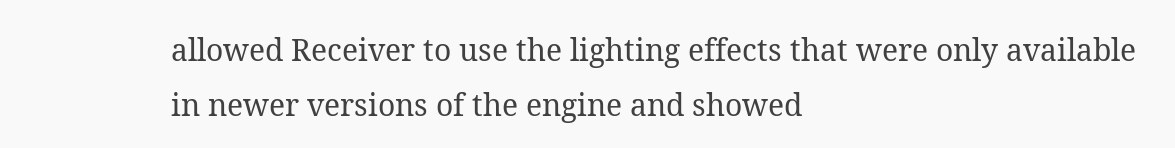allowed Receiver to use the lighting effects that were only available in newer versions of the engine and showed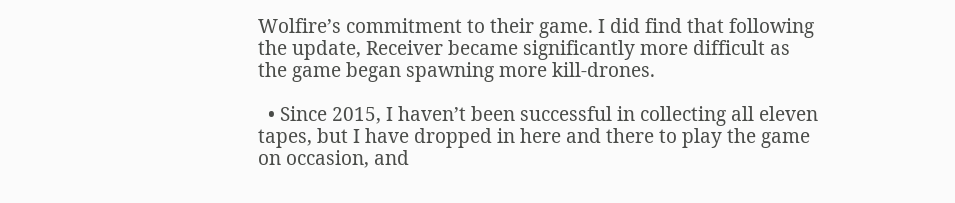Wolfire’s commitment to their game. I did find that following the update, Receiver became significantly more difficult as the game began spawning more kill-drones.

  • Since 2015, I haven’t been successful in collecting all eleven tapes, but I have dropped in here and there to play the game on occasion, and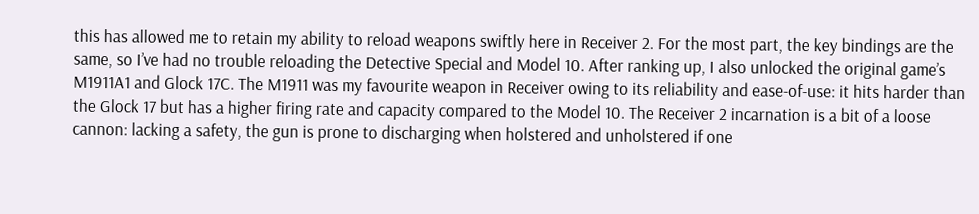this has allowed me to retain my ability to reload weapons swiftly here in Receiver 2. For the most part, the key bindings are the same, so I’ve had no trouble reloading the Detective Special and Model 10. After ranking up, I also unlocked the original game’s M1911A1 and Glock 17C. The M1911 was my favourite weapon in Receiver owing to its reliability and ease-of-use: it hits harder than the Glock 17 but has a higher firing rate and capacity compared to the Model 10. The Receiver 2 incarnation is a bit of a loose cannon: lacking a safety, the gun is prone to discharging when holstered and unholstered if one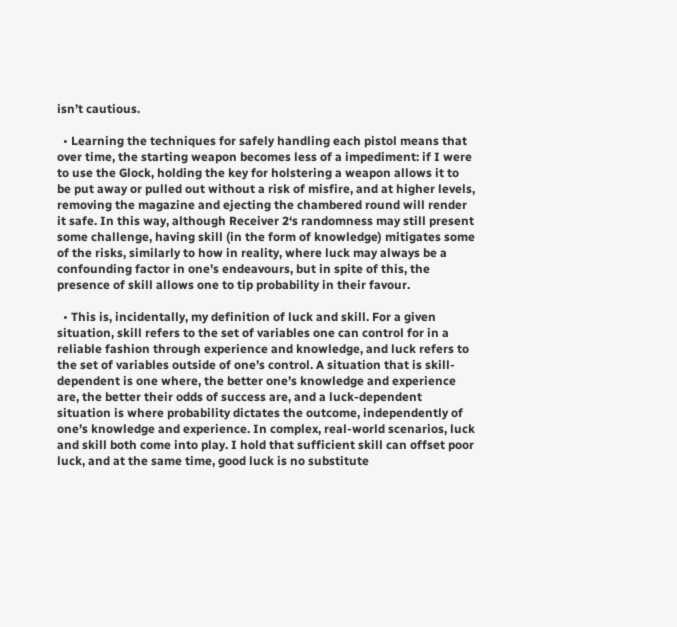isn’t cautious.

  • Learning the techniques for safely handling each pistol means that over time, the starting weapon becomes less of a impediment: if I were to use the Glock, holding the key for holstering a weapon allows it to be put away or pulled out without a risk of misfire, and at higher levels, removing the magazine and ejecting the chambered round will render it safe. In this way, although Receiver 2‘s randomness may still present some challenge, having skill (in the form of knowledge) mitigates some of the risks, similarly to how in reality, where luck may always be a confounding factor in one’s endeavours, but in spite of this, the presence of skill allows one to tip probability in their favour.

  • This is, incidentally, my definition of luck and skill. For a given situation, skill refers to the set of variables one can control for in a reliable fashion through experience and knowledge, and luck refers to the set of variables outside of one’s control. A situation that is skill-dependent is one where, the better one’s knowledge and experience are, the better their odds of success are, and a luck-dependent situation is where probability dictates the outcome, independently of one’s knowledge and experience. In complex, real-world scenarios, luck and skill both come into play. I hold that sufficient skill can offset poor luck, and at the same time, good luck is no substitute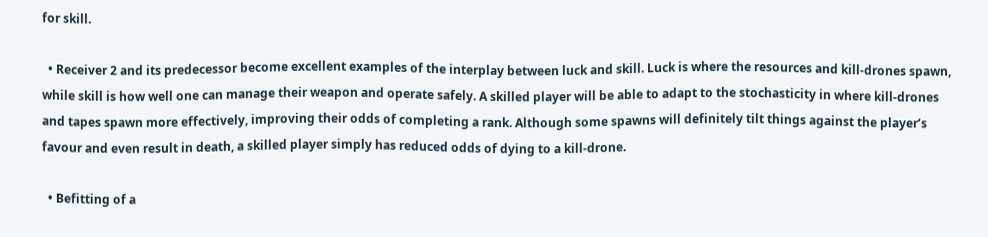for skill.

  • Receiver 2 and its predecessor become excellent examples of the interplay between luck and skill. Luck is where the resources and kill-drones spawn, while skill is how well one can manage their weapon and operate safely. A skilled player will be able to adapt to the stochasticity in where kill-drones and tapes spawn more effectively, improving their odds of completing a rank. Although some spawns will definitely tilt things against the player’s favour and even result in death, a skilled player simply has reduced odds of dying to a kill-drone.

  • Befitting of a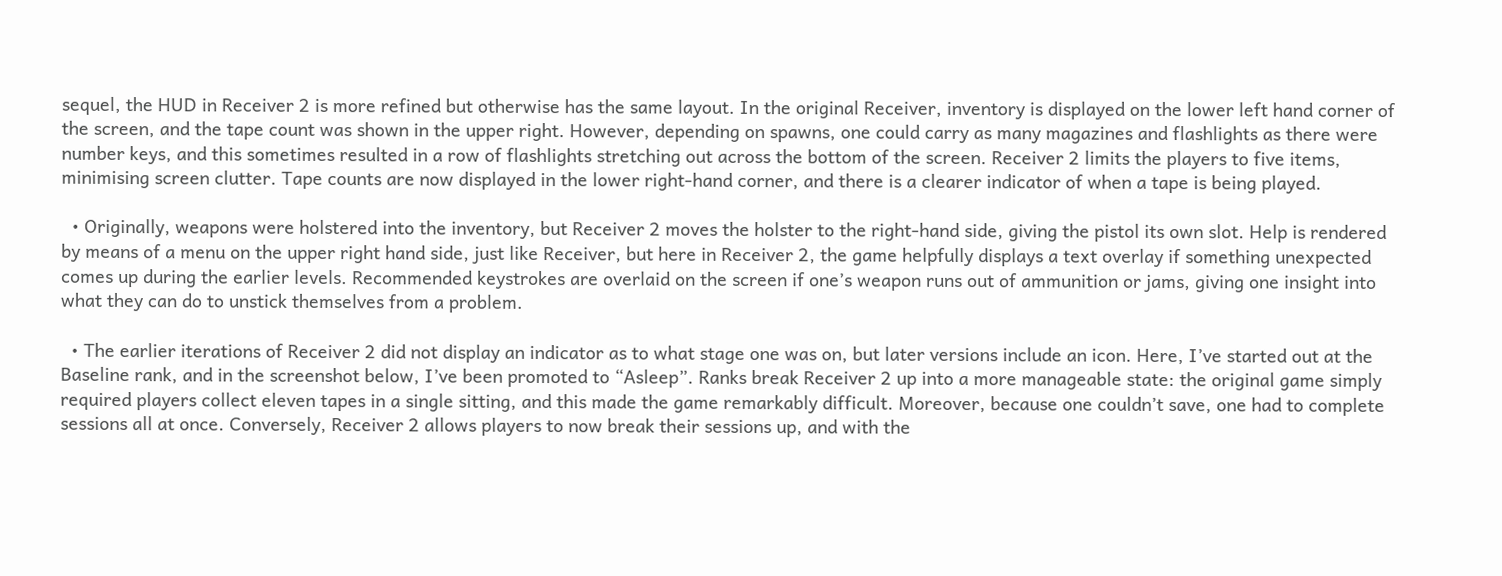sequel, the HUD in Receiver 2 is more refined but otherwise has the same layout. In the original Receiver, inventory is displayed on the lower left hand corner of the screen, and the tape count was shown in the upper right. However, depending on spawns, one could carry as many magazines and flashlights as there were number keys, and this sometimes resulted in a row of flashlights stretching out across the bottom of the screen. Receiver 2 limits the players to five items, minimising screen clutter. Tape counts are now displayed in the lower right-hand corner, and there is a clearer indicator of when a tape is being played.

  • Originally, weapons were holstered into the inventory, but Receiver 2 moves the holster to the right-hand side, giving the pistol its own slot. Help is rendered by means of a menu on the upper right hand side, just like Receiver, but here in Receiver 2, the game helpfully displays a text overlay if something unexpected comes up during the earlier levels. Recommended keystrokes are overlaid on the screen if one’s weapon runs out of ammunition or jams, giving one insight into what they can do to unstick themselves from a problem.

  • The earlier iterations of Receiver 2 did not display an indicator as to what stage one was on, but later versions include an icon. Here, I’ve started out at the Baseline rank, and in the screenshot below, I’ve been promoted to “Asleep”. Ranks break Receiver 2 up into a more manageable state: the original game simply required players collect eleven tapes in a single sitting, and this made the game remarkably difficult. Moreover, because one couldn’t save, one had to complete sessions all at once. Conversely, Receiver 2 allows players to now break their sessions up, and with the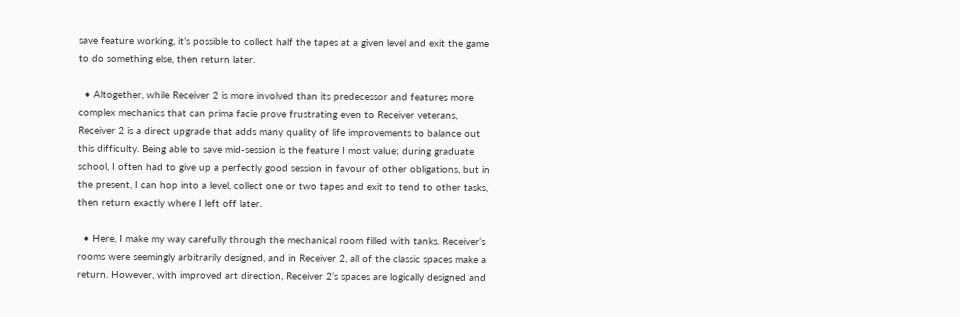save feature working, it’s possible to collect half the tapes at a given level and exit the game to do something else, then return later.

  • Altogether, while Receiver 2 is more involved than its predecessor and features more complex mechanics that can prima facie prove frustrating even to Receiver veterans, Receiver 2 is a direct upgrade that adds many quality of life improvements to balance out this difficulty. Being able to save mid-session is the feature I most value; during graduate school, I often had to give up a perfectly good session in favour of other obligations, but in the present, I can hop into a level, collect one or two tapes and exit to tend to other tasks, then return exactly where I left off later.

  • Here, I make my way carefully through the mechanical room filled with tanks. Receiver‘s rooms were seemingly arbitrarily designed, and in Receiver 2, all of the classic spaces make a return. However, with improved art direction, Receiver 2‘s spaces are logically designed and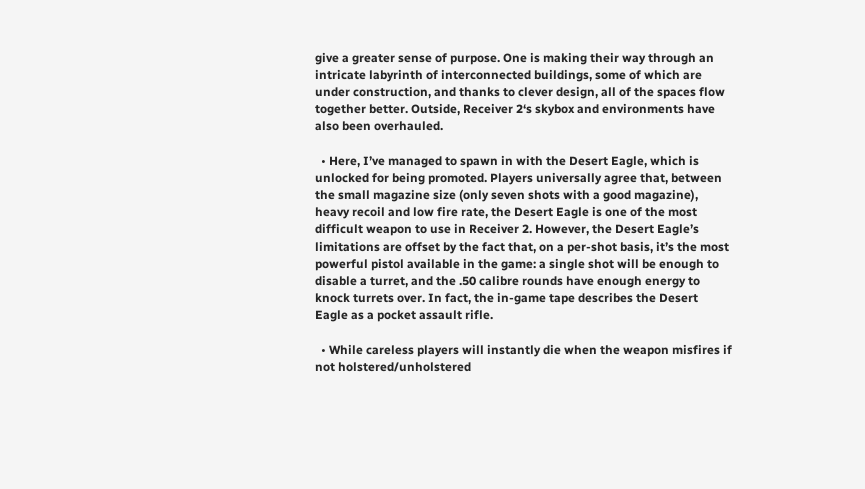give a greater sense of purpose. One is making their way through an intricate labyrinth of interconnected buildings, some of which are under construction, and thanks to clever design, all of the spaces flow together better. Outside, Receiver 2‘s skybox and environments have also been overhauled.

  • Here, I’ve managed to spawn in with the Desert Eagle, which is unlocked for being promoted. Players universally agree that, between the small magazine size (only seven shots with a good magazine), heavy recoil and low fire rate, the Desert Eagle is one of the most difficult weapon to use in Receiver 2. However, the Desert Eagle’s limitations are offset by the fact that, on a per-shot basis, it’s the most powerful pistol available in the game: a single shot will be enough to disable a turret, and the .50 calibre rounds have enough energy to knock turrets over. In fact, the in-game tape describes the Desert Eagle as a pocket assault rifle.

  • While careless players will instantly die when the weapon misfires if not holstered/unholstered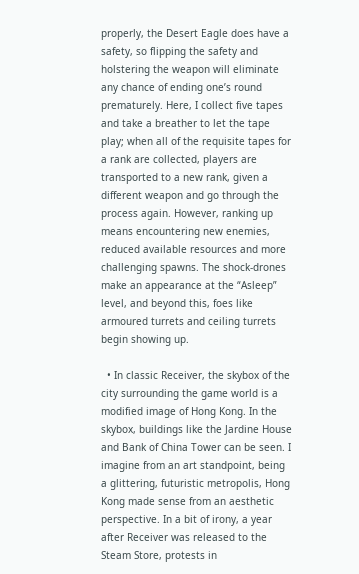properly, the Desert Eagle does have a safety, so flipping the safety and holstering the weapon will eliminate any chance of ending one’s round prematurely. Here, I collect five tapes and take a breather to let the tape play; when all of the requisite tapes for a rank are collected, players are transported to a new rank, given a different weapon and go through the process again. However, ranking up means encountering new enemies, reduced available resources and more challenging spawns. The shock-drones make an appearance at the “Asleep” level, and beyond this, foes like armoured turrets and ceiling turrets begin showing up.

  • In classic Receiver, the skybox of the city surrounding the game world is a modified image of Hong Kong. In the skybox, buildings like the Jardine House and Bank of China Tower can be seen. I imagine from an art standpoint, being a glittering, futuristic metropolis, Hong Kong made sense from an aesthetic perspective. In a bit of irony, a year after Receiver was released to the Steam Store, protests in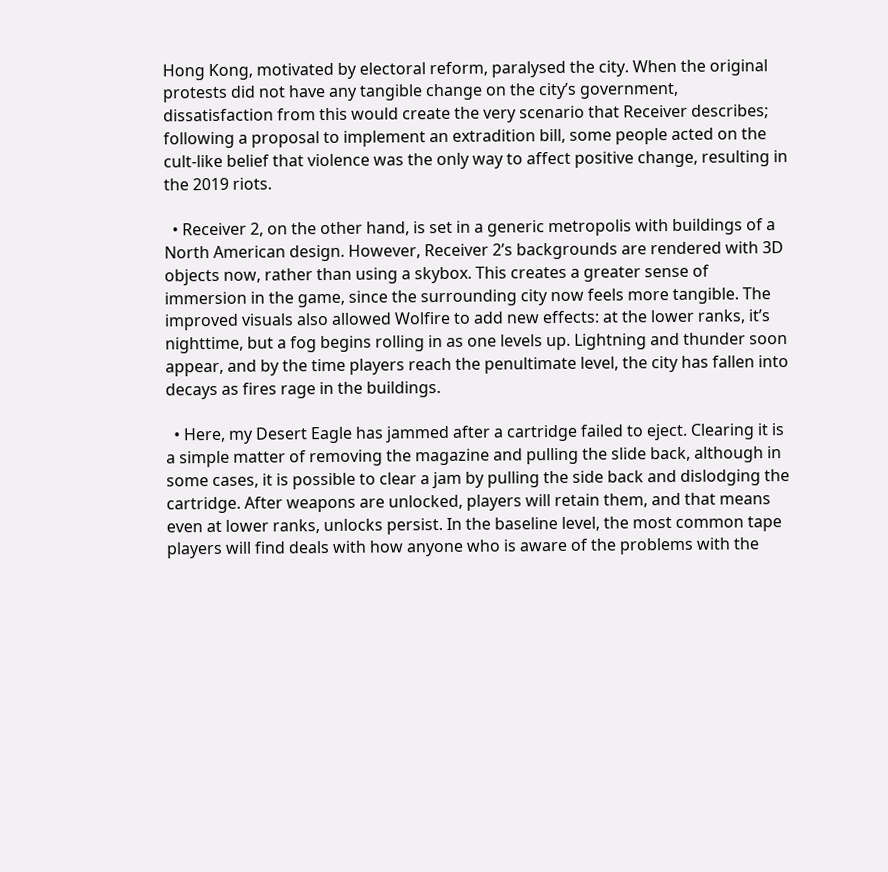Hong Kong, motivated by electoral reform, paralysed the city. When the original protests did not have any tangible change on the city’s government, dissatisfaction from this would create the very scenario that Receiver describes; following a proposal to implement an extradition bill, some people acted on the cult-like belief that violence was the only way to affect positive change, resulting in the 2019 riots.

  • Receiver 2, on the other hand, is set in a generic metropolis with buildings of a North American design. However, Receiver 2’s backgrounds are rendered with 3D objects now, rather than using a skybox. This creates a greater sense of immersion in the game, since the surrounding city now feels more tangible. The improved visuals also allowed Wolfire to add new effects: at the lower ranks, it’s nighttime, but a fog begins rolling in as one levels up. Lightning and thunder soon appear, and by the time players reach the penultimate level, the city has fallen into decays as fires rage in the buildings.

  • Here, my Desert Eagle has jammed after a cartridge failed to eject. Clearing it is a simple matter of removing the magazine and pulling the slide back, although in some cases, it is possible to clear a jam by pulling the side back and dislodging the cartridge. After weapons are unlocked, players will retain them, and that means even at lower ranks, unlocks persist. In the baseline level, the most common tape players will find deals with how anyone who is aware of the problems with the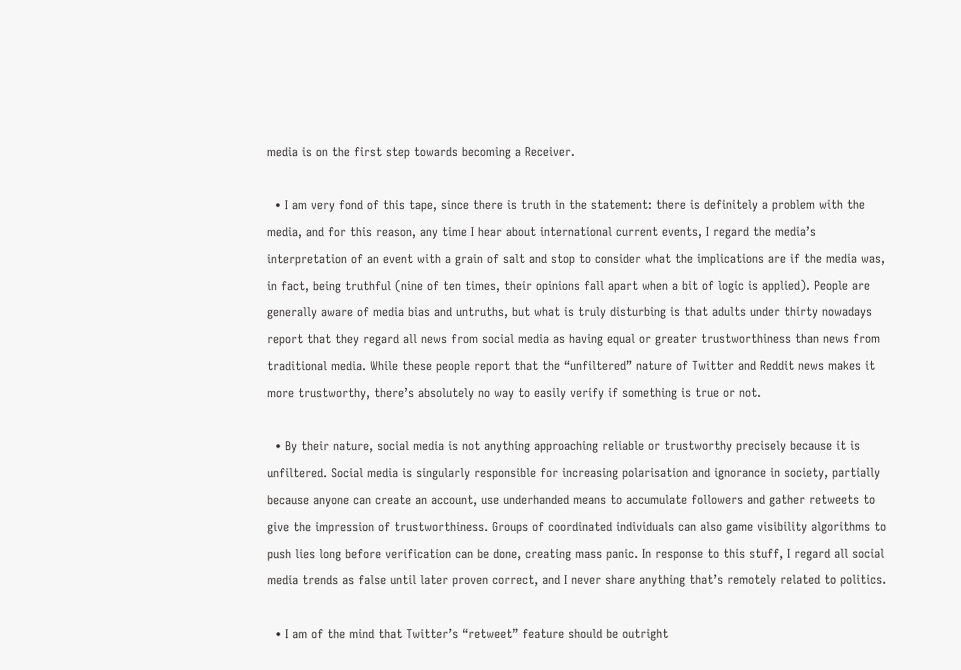media is on the first step towards becoming a Receiver.

  • I am very fond of this tape, since there is truth in the statement: there is definitely a problem with the media, and for this reason, any time I hear about international current events, I regard the media’s interpretation of an event with a grain of salt and stop to consider what the implications are if the media was, in fact, being truthful (nine of ten times, their opinions fall apart when a bit of logic is applied). People are generally aware of media bias and untruths, but what is truly disturbing is that adults under thirty nowadays report that they regard all news from social media as having equal or greater trustworthiness than news from traditional media. While these people report that the “unfiltered” nature of Twitter and Reddit news makes it more trustworthy, there’s absolutely no way to easily verify if something is true or not.

  • By their nature, social media is not anything approaching reliable or trustworthy precisely because it is unfiltered. Social media is singularly responsible for increasing polarisation and ignorance in society, partially because anyone can create an account, use underhanded means to accumulate followers and gather retweets to give the impression of trustworthiness. Groups of coordinated individuals can also game visibility algorithms to push lies long before verification can be done, creating mass panic. In response to this stuff, I regard all social media trends as false until later proven correct, and I never share anything that’s remotely related to politics.

  • I am of the mind that Twitter’s “retweet” feature should be outright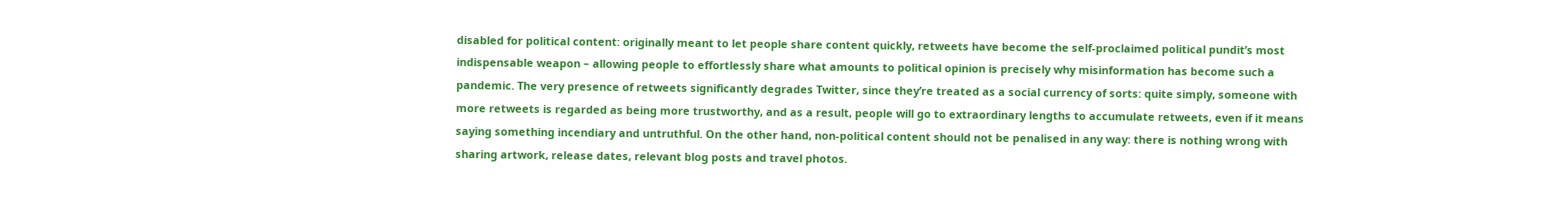disabled for political content: originally meant to let people share content quickly, retweets have become the self-proclaimed political pundit’s most indispensable weapon – allowing people to effortlessly share what amounts to political opinion is precisely why misinformation has become such a pandemic. The very presence of retweets significantly degrades Twitter, since they’re treated as a social currency of sorts: quite simply, someone with more retweets is regarded as being more trustworthy, and as a result, people will go to extraordinary lengths to accumulate retweets, even if it means saying something incendiary and untruthful. On the other hand, non-political content should not be penalised in any way: there is nothing wrong with sharing artwork, release dates, relevant blog posts and travel photos.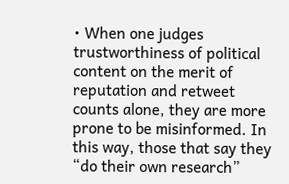• When one judges trustworthiness of political content on the merit of reputation and retweet counts alone, they are more prone to be misinformed. In this way, those that say they “do their own research”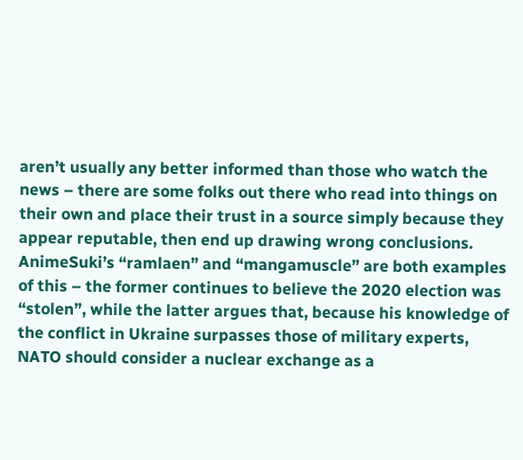aren’t usually any better informed than those who watch the news – there are some folks out there who read into things on their own and place their trust in a source simply because they appear reputable, then end up drawing wrong conclusions. AnimeSuki’s “ramlaen” and “mangamuscle” are both examples of this – the former continues to believe the 2020 election was “stolen”, while the latter argues that, because his knowledge of the conflict in Ukraine surpasses those of military experts, NATO should consider a nuclear exchange as a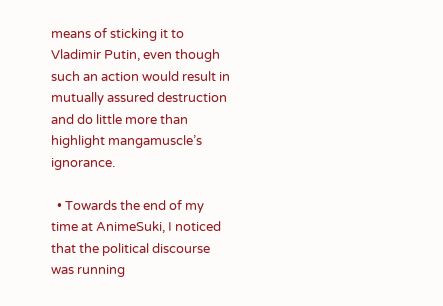means of sticking it to Vladimir Putin, even though such an action would result in mutually assured destruction and do little more than highlight mangamuscle’s ignorance.

  • Towards the end of my time at AnimeSuki, I noticed that the political discourse was running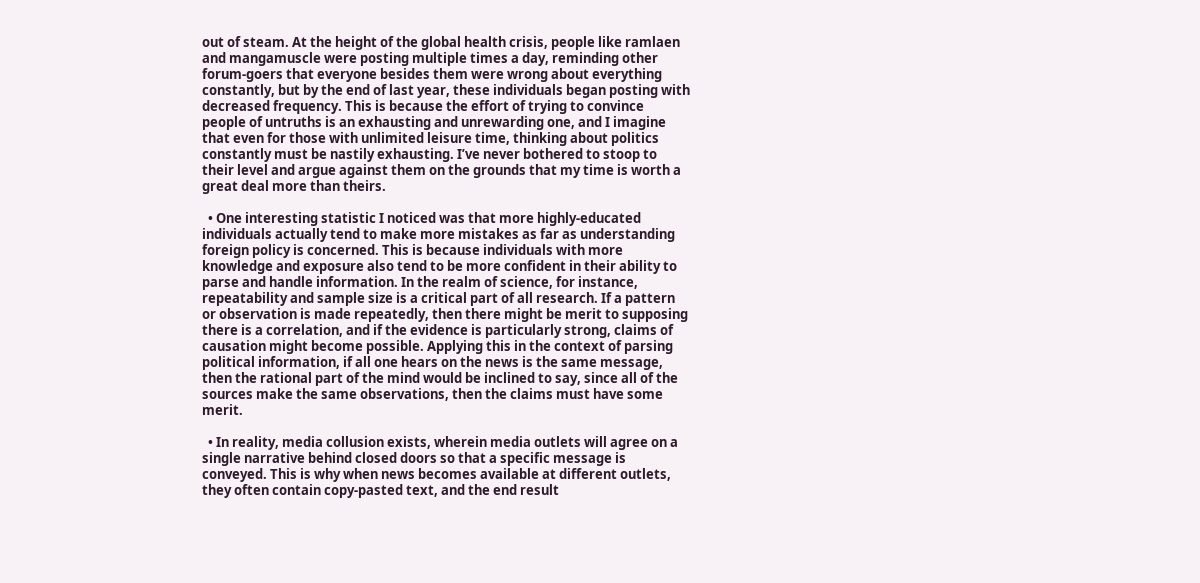out of steam. At the height of the global health crisis, people like ramlaen and mangamuscle were posting multiple times a day, reminding other forum-goers that everyone besides them were wrong about everything constantly, but by the end of last year, these individuals began posting with decreased frequency. This is because the effort of trying to convince people of untruths is an exhausting and unrewarding one, and I imagine that even for those with unlimited leisure time, thinking about politics constantly must be nastily exhausting. I’ve never bothered to stoop to their level and argue against them on the grounds that my time is worth a great deal more than theirs.

  • One interesting statistic I noticed was that more highly-educated individuals actually tend to make more mistakes as far as understanding foreign policy is concerned. This is because individuals with more knowledge and exposure also tend to be more confident in their ability to parse and handle information. In the realm of science, for instance, repeatability and sample size is a critical part of all research. If a pattern or observation is made repeatedly, then there might be merit to supposing there is a correlation, and if the evidence is particularly strong, claims of causation might become possible. Applying this in the context of parsing political information, if all one hears on the news is the same message, then the rational part of the mind would be inclined to say, since all of the sources make the same observations, then the claims must have some merit.

  • In reality, media collusion exists, wherein media outlets will agree on a single narrative behind closed doors so that a specific message is conveyed. This is why when news becomes available at different outlets, they often contain copy-pasted text, and the end result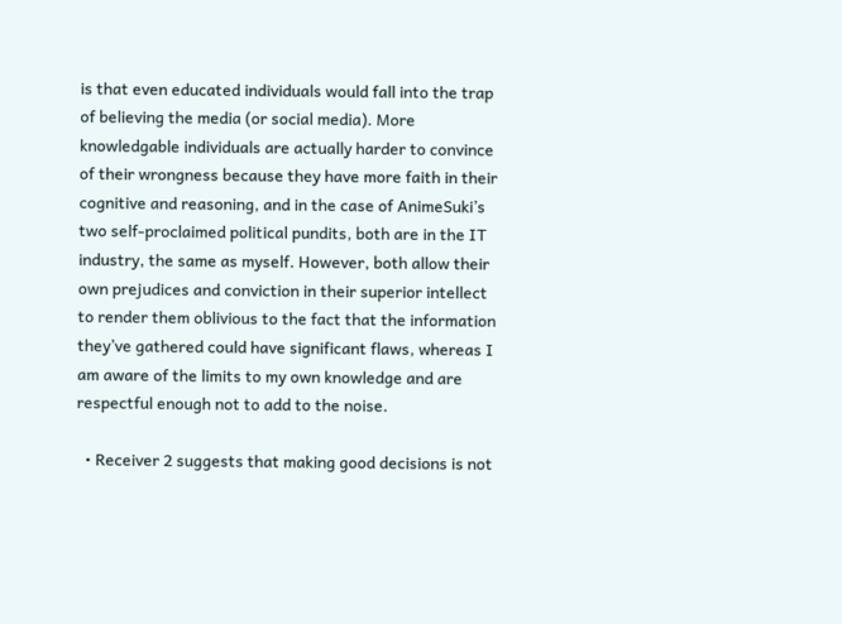is that even educated individuals would fall into the trap of believing the media (or social media). More knowledgable individuals are actually harder to convince of their wrongness because they have more faith in their cognitive and reasoning, and in the case of AnimeSuki’s two self-proclaimed political pundits, both are in the IT industry, the same as myself. However, both allow their own prejudices and conviction in their superior intellect to render them oblivious to the fact that the information they’ve gathered could have significant flaws, whereas I am aware of the limits to my own knowledge and are respectful enough not to add to the noise.

  • Receiver 2 suggests that making good decisions is not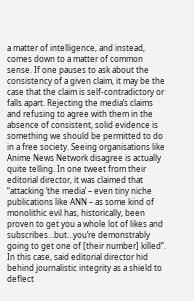a matter of intelligence, and instead, comes down to a matter of common sense. If one pauses to ask about the consistency of a given claim, it may be the case that the claim is self-contradictory or falls apart. Rejecting the media’s claims and refusing to agree with them in the absence of consistent, solid evidence is something we should be permitted to do in a free society. Seeing organisations like Anime News Network disagree is actually quite telling. In one tweet from their editorial director, it was claimed that “attacking ‘the media’ – even tiny niche publications like ANN – as some kind of monolithic evil has, historically, been proven to get you a whole lot of likes and subscribes…but…you’re demonstrably going to get one of [their number] killed”. In this case, said editorial director hid behind journalistic integrity as a shield to deflect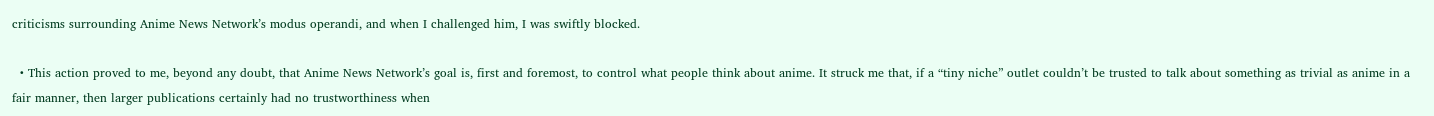criticisms surrounding Anime News Network’s modus operandi, and when I challenged him, I was swiftly blocked.

  • This action proved to me, beyond any doubt, that Anime News Network’s goal is, first and foremost, to control what people think about anime. It struck me that, if a “tiny niche” outlet couldn’t be trusted to talk about something as trivial as anime in a fair manner, then larger publications certainly had no trustworthiness when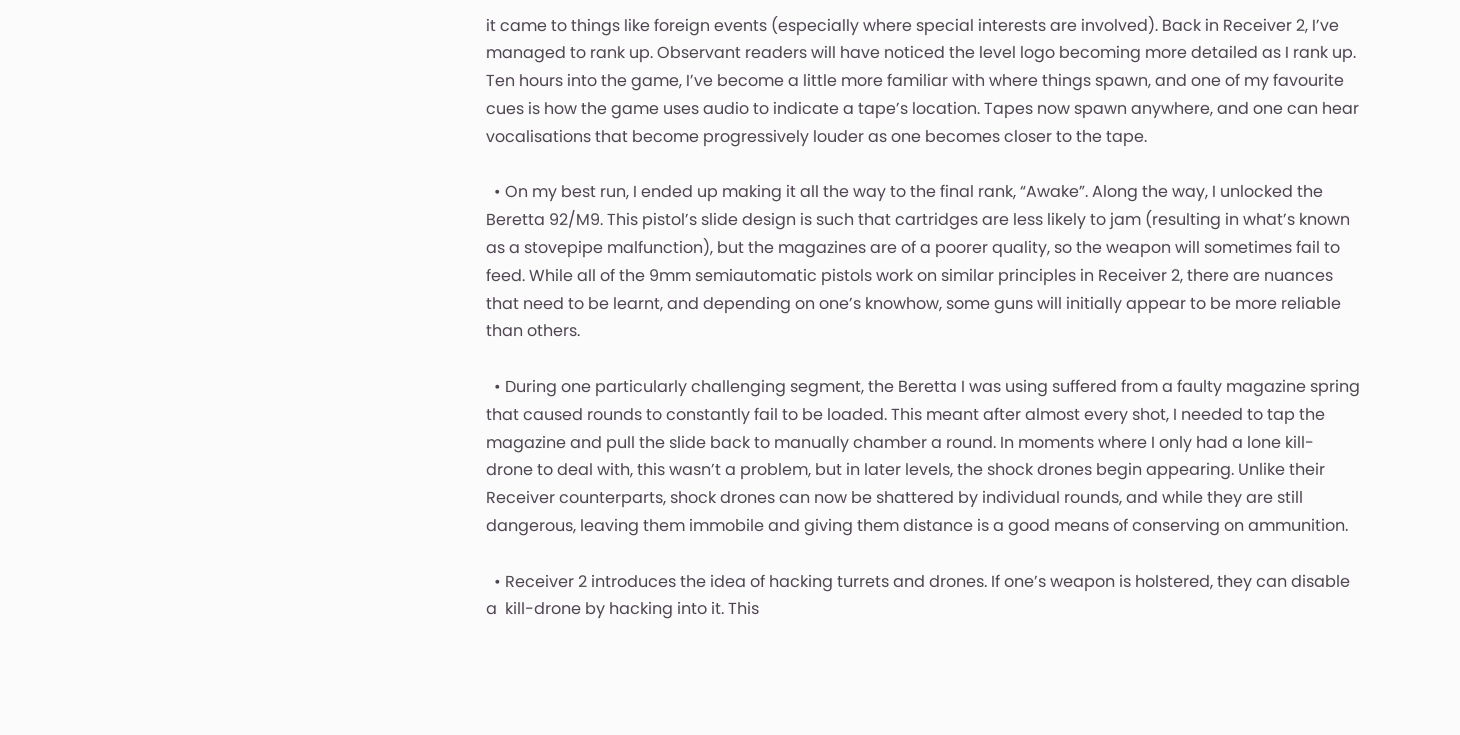it came to things like foreign events (especially where special interests are involved). Back in Receiver 2, I’ve managed to rank up. Observant readers will have noticed the level logo becoming more detailed as I rank up. Ten hours into the game, I’ve become a little more familiar with where things spawn, and one of my favourite cues is how the game uses audio to indicate a tape’s location. Tapes now spawn anywhere, and one can hear vocalisations that become progressively louder as one becomes closer to the tape.

  • On my best run, I ended up making it all the way to the final rank, “Awake”. Along the way, I unlocked the Beretta 92/M9. This pistol’s slide design is such that cartridges are less likely to jam (resulting in what’s known as a stovepipe malfunction), but the magazines are of a poorer quality, so the weapon will sometimes fail to feed. While all of the 9mm semiautomatic pistols work on similar principles in Receiver 2, there are nuances that need to be learnt, and depending on one’s knowhow, some guns will initially appear to be more reliable than others.

  • During one particularly challenging segment, the Beretta I was using suffered from a faulty magazine spring that caused rounds to constantly fail to be loaded. This meant after almost every shot, I needed to tap the magazine and pull the slide back to manually chamber a round. In moments where I only had a lone kill-drone to deal with, this wasn’t a problem, but in later levels, the shock drones begin appearing. Unlike their Receiver counterparts, shock drones can now be shattered by individual rounds, and while they are still dangerous, leaving them immobile and giving them distance is a good means of conserving on ammunition.

  • Receiver 2 introduces the idea of hacking turrets and drones. If one’s weapon is holstered, they can disable a  kill-drone by hacking into it. This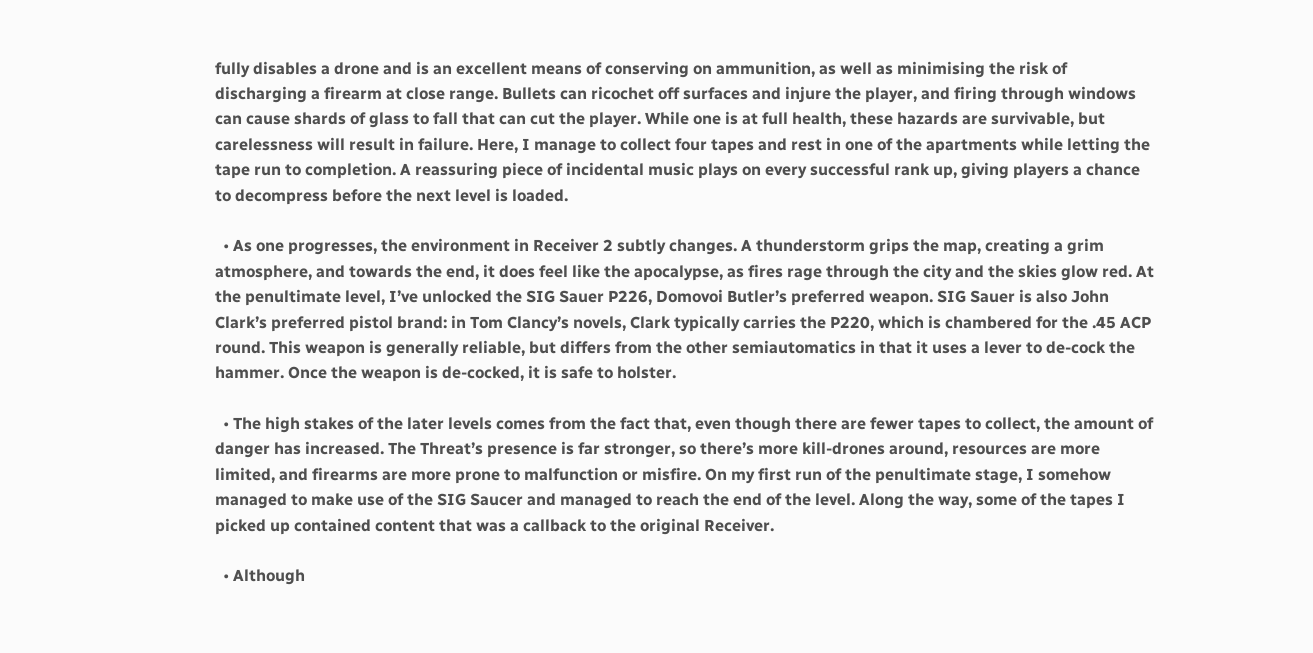fully disables a drone and is an excellent means of conserving on ammunition, as well as minimising the risk of discharging a firearm at close range. Bullets can ricochet off surfaces and injure the player, and firing through windows can cause shards of glass to fall that can cut the player. While one is at full health, these hazards are survivable, but carelessness will result in failure. Here, I manage to collect four tapes and rest in one of the apartments while letting the tape run to completion. A reassuring piece of incidental music plays on every successful rank up, giving players a chance to decompress before the next level is loaded.

  • As one progresses, the environment in Receiver 2 subtly changes. A thunderstorm grips the map, creating a grim atmosphere, and towards the end, it does feel like the apocalypse, as fires rage through the city and the skies glow red. At the penultimate level, I’ve unlocked the SIG Sauer P226, Domovoi Butler’s preferred weapon. SIG Sauer is also John Clark’s preferred pistol brand: in Tom Clancy’s novels, Clark typically carries the P220, which is chambered for the .45 ACP round. This weapon is generally reliable, but differs from the other semiautomatics in that it uses a lever to de-cock the hammer. Once the weapon is de-cocked, it is safe to holster.

  • The high stakes of the later levels comes from the fact that, even though there are fewer tapes to collect, the amount of danger has increased. The Threat’s presence is far stronger, so there’s more kill-drones around, resources are more limited, and firearms are more prone to malfunction or misfire. On my first run of the penultimate stage, I somehow managed to make use of the SIG Saucer and managed to reach the end of the level. Along the way, some of the tapes I picked up contained content that was a callback to the original Receiver.

  • Although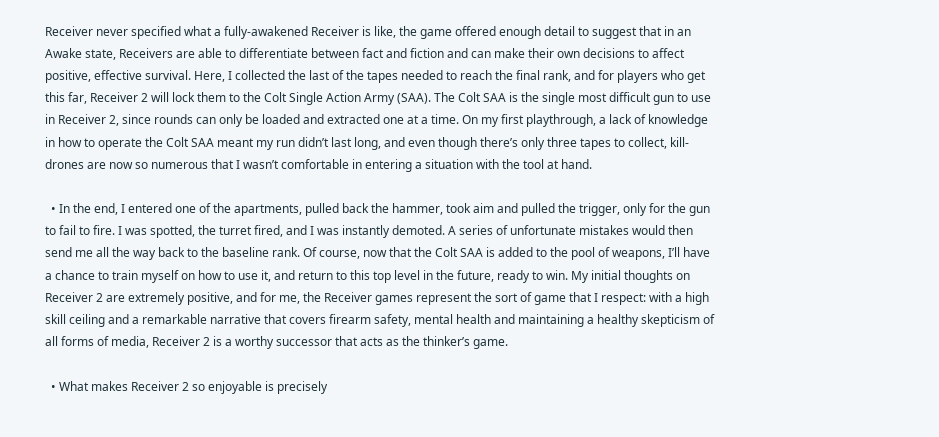Receiver never specified what a fully-awakened Receiver is like, the game offered enough detail to suggest that in an Awake state, Receivers are able to differentiate between fact and fiction and can make their own decisions to affect positive, effective survival. Here, I collected the last of the tapes needed to reach the final rank, and for players who get this far, Receiver 2 will lock them to the Colt Single Action Army (SAA). The Colt SAA is the single most difficult gun to use in Receiver 2, since rounds can only be loaded and extracted one at a time. On my first playthrough, a lack of knowledge in how to operate the Colt SAA meant my run didn’t last long, and even though there’s only three tapes to collect, kill-drones are now so numerous that I wasn’t comfortable in entering a situation with the tool at hand.

  • In the end, I entered one of the apartments, pulled back the hammer, took aim and pulled the trigger, only for the gun to fail to fire. I was spotted, the turret fired, and I was instantly demoted. A series of unfortunate mistakes would then send me all the way back to the baseline rank. Of course, now that the Colt SAA is added to the pool of weapons, I’ll have a chance to train myself on how to use it, and return to this top level in the future, ready to win. My initial thoughts on Receiver 2 are extremely positive, and for me, the Receiver games represent the sort of game that I respect: with a high skill ceiling and a remarkable narrative that covers firearm safety, mental health and maintaining a healthy skepticism of all forms of media, Receiver 2 is a worthy successor that acts as the thinker’s game.

  • What makes Receiver 2 so enjoyable is precisely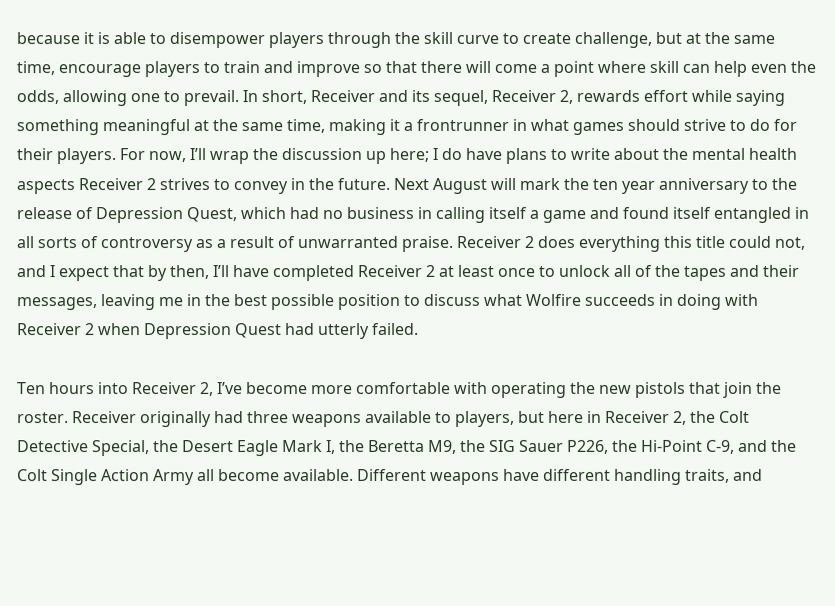because it is able to disempower players through the skill curve to create challenge, but at the same time, encourage players to train and improve so that there will come a point where skill can help even the odds, allowing one to prevail. In short, Receiver and its sequel, Receiver 2, rewards effort while saying something meaningful at the same time, making it a frontrunner in what games should strive to do for their players. For now, I’ll wrap the discussion up here; I do have plans to write about the mental health aspects Receiver 2 strives to convey in the future. Next August will mark the ten year anniversary to the release of Depression Quest, which had no business in calling itself a game and found itself entangled in all sorts of controversy as a result of unwarranted praise. Receiver 2 does everything this title could not, and I expect that by then, I’ll have completed Receiver 2 at least once to unlock all of the tapes and their messages, leaving me in the best possible position to discuss what Wolfire succeeds in doing with Receiver 2 when Depression Quest had utterly failed.

Ten hours into Receiver 2, I’ve become more comfortable with operating the new pistols that join the roster. Receiver originally had three weapons available to players, but here in Receiver 2, the Colt Detective Special, the Desert Eagle Mark I, the Beretta M9, the SIG Sauer P226, the Hi-Point C-9, and the Colt Single Action Army all become available. Different weapons have different handling traits, and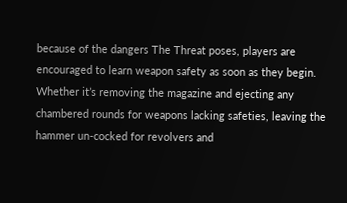because of the dangers The Threat poses, players are encouraged to learn weapon safety as soon as they begin. Whether it’s removing the magazine and ejecting any chambered rounds for weapons lacking safeties, leaving the hammer un-cocked for revolvers and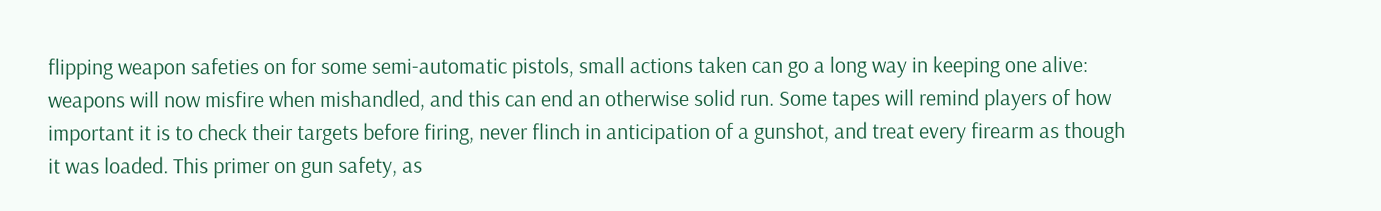flipping weapon safeties on for some semi-automatic pistols, small actions taken can go a long way in keeping one alive: weapons will now misfire when mishandled, and this can end an otherwise solid run. Some tapes will remind players of how important it is to check their targets before firing, never flinch in anticipation of a gunshot, and treat every firearm as though it was loaded. This primer on gun safety, as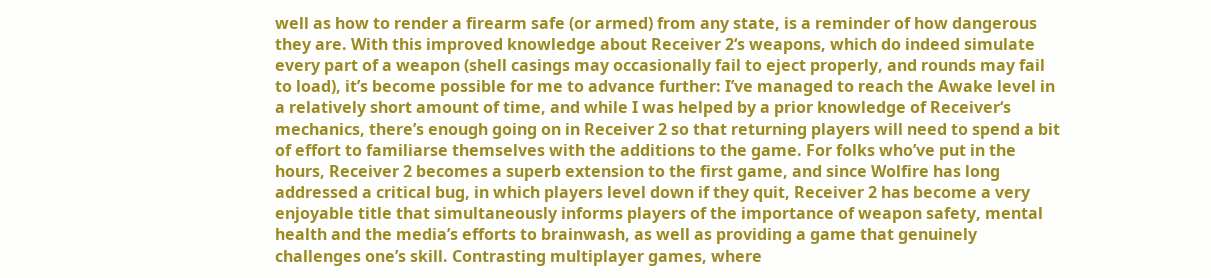well as how to render a firearm safe (or armed) from any state, is a reminder of how dangerous they are. With this improved knowledge about Receiver 2‘s weapons, which do indeed simulate every part of a weapon (shell casings may occasionally fail to eject properly, and rounds may fail to load), it’s become possible for me to advance further: I’ve managed to reach the Awake level in a relatively short amount of time, and while I was helped by a prior knowledge of Receiver‘s mechanics, there’s enough going on in Receiver 2 so that returning players will need to spend a bit of effort to familiarse themselves with the additions to the game. For folks who’ve put in the hours, Receiver 2 becomes a superb extension to the first game, and since Wolfire has long addressed a critical bug, in which players level down if they quit, Receiver 2 has become a very enjoyable title that simultaneously informs players of the importance of weapon safety, mental health and the media’s efforts to brainwash, as well as providing a game that genuinely challenges one’s skill. Contrasting multiplayer games, where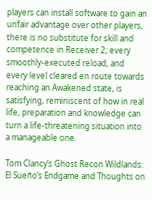players can install software to gain an unfair advantage over other players, there is no substitute for skill and competence in Receiver 2; every smoothly-executed reload, and every level cleared en route towards reaching an Awakened state, is satisfying, reminiscent of how in real life, preparation and knowledge can turn a life-threatening situation into a manageable one.

Tom Clancy’s Ghost Recon Wildlands: El Sueño’s Endgame and Thoughts on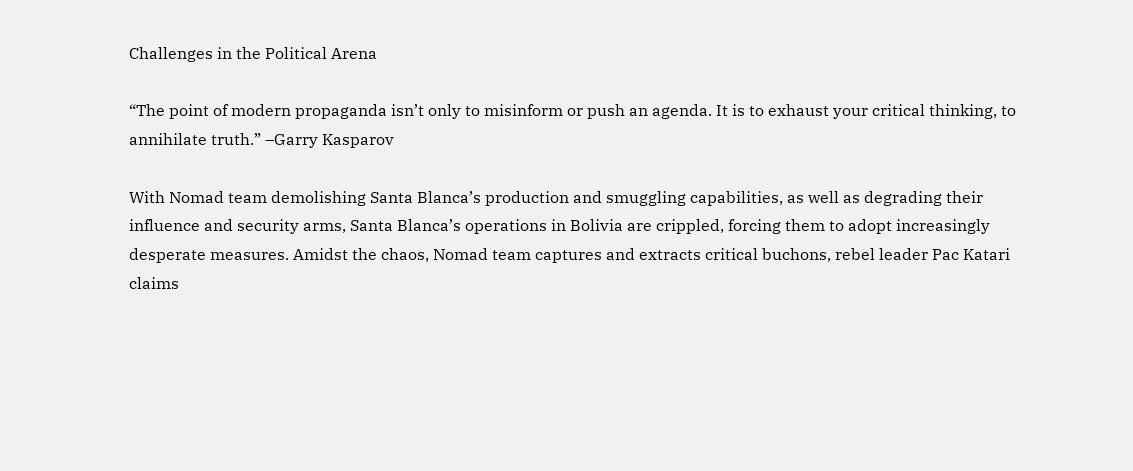Challenges in the Political Arena

“The point of modern propaganda isn’t only to misinform or push an agenda. It is to exhaust your critical thinking, to annihilate truth.” –Garry Kasparov

With Nomad team demolishing Santa Blanca’s production and smuggling capabilities, as well as degrading their influence and security arms, Santa Blanca’s operations in Bolivia are crippled, forcing them to adopt increasingly desperate measures. Amidst the chaos, Nomad team captures and extracts critical buchons, rebel leader Pac Katari claims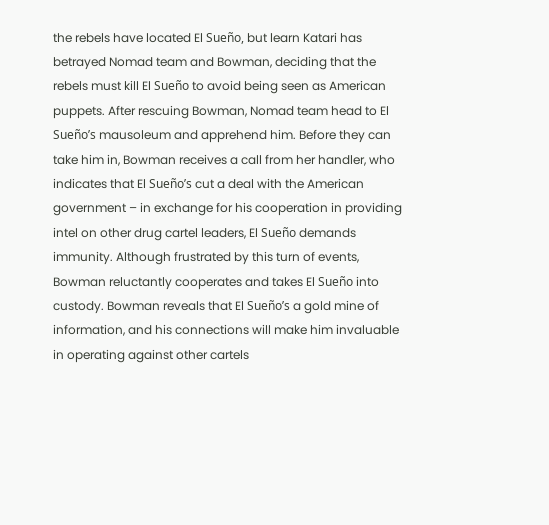the rebels have located El Sueño, but learn Katari has betrayed Nomad team and Bowman, deciding that the rebels must kill El Sueño to avoid being seen as American puppets. After rescuing Bowman, Nomad team head to El Sueño’s mausoleum and apprehend him. Before they can take him in, Bowman receives a call from her handler, who indicates that El Sueño’s cut a deal with the American government – in exchange for his cooperation in providing intel on other drug cartel leaders, El Sueño demands immunity. Although frustrated by this turn of events, Bowman reluctantly cooperates and takes El Sueño into custody. Bowman reveals that El Sueño’s a gold mine of information, and his connections will make him invaluable in operating against other cartels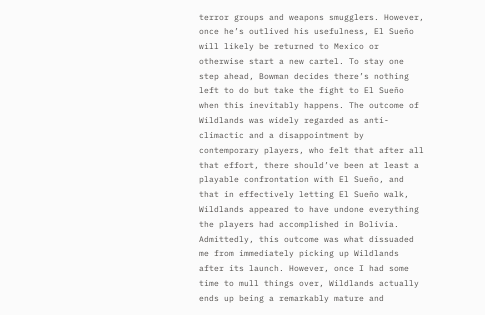terror groups and weapons smugglers. However, once he’s outlived his usefulness, El Sueño will likely be returned to Mexico or otherwise start a new cartel. To stay one step ahead, Bowman decides there’s nothing left to do but take the fight to El Sueño when this inevitably happens. The outcome of Wildlands was widely regarded as anti-climactic and a disappointment by contemporary players, who felt that after all that effort, there should’ve been at least a playable confrontation with El Sueño, and that in effectively letting El Sueño walk, Wildlands appeared to have undone everything the players had accomplished in Bolivia. Admittedly, this outcome was what dissuaded me from immediately picking up Wildlands after its launch. However, once I had some time to mull things over, Wildlands actually ends up being a remarkably mature and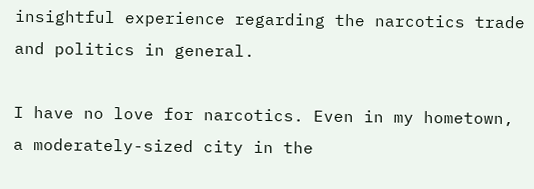insightful experience regarding the narcotics trade and politics in general.

I have no love for narcotics. Even in my hometown, a moderately-sized city in the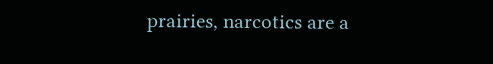prairies, narcotics are a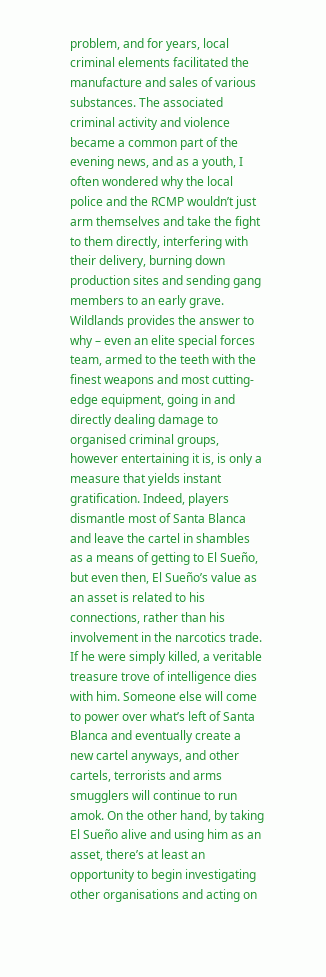problem, and for years, local criminal elements facilitated the manufacture and sales of various substances. The associated criminal activity and violence became a common part of the evening news, and as a youth, I often wondered why the local police and the RCMP wouldn’t just arm themselves and take the fight to them directly, interfering with their delivery, burning down production sites and sending gang members to an early grave. Wildlands provides the answer to why – even an elite special forces team, armed to the teeth with the finest weapons and most cutting-edge equipment, going in and directly dealing damage to organised criminal groups, however entertaining it is, is only a measure that yields instant gratification. Indeed, players dismantle most of Santa Blanca and leave the cartel in shambles as a means of getting to El Sueño, but even then, El Sueño’s value as an asset is related to his connections, rather than his involvement in the narcotics trade. If he were simply killed, a veritable treasure trove of intelligence dies with him. Someone else will come to power over what’s left of Santa Blanca and eventually create a new cartel anyways, and other cartels, terrorists and arms smugglers will continue to run amok. On the other hand, by taking El Sueño alive and using him as an asset, there’s at least an opportunity to begin investigating other organisations and acting on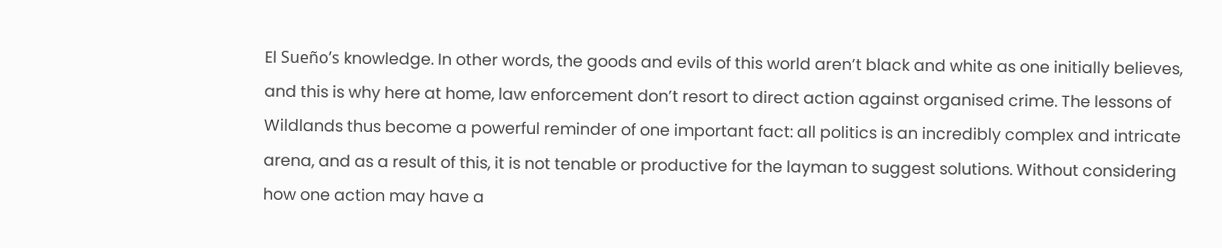El Sueño’s knowledge. In other words, the goods and evils of this world aren’t black and white as one initially believes, and this is why here at home, law enforcement don’t resort to direct action against organised crime. The lessons of Wildlands thus become a powerful reminder of one important fact: all politics is an incredibly complex and intricate arena, and as a result of this, it is not tenable or productive for the layman to suggest solutions. Without considering how one action may have a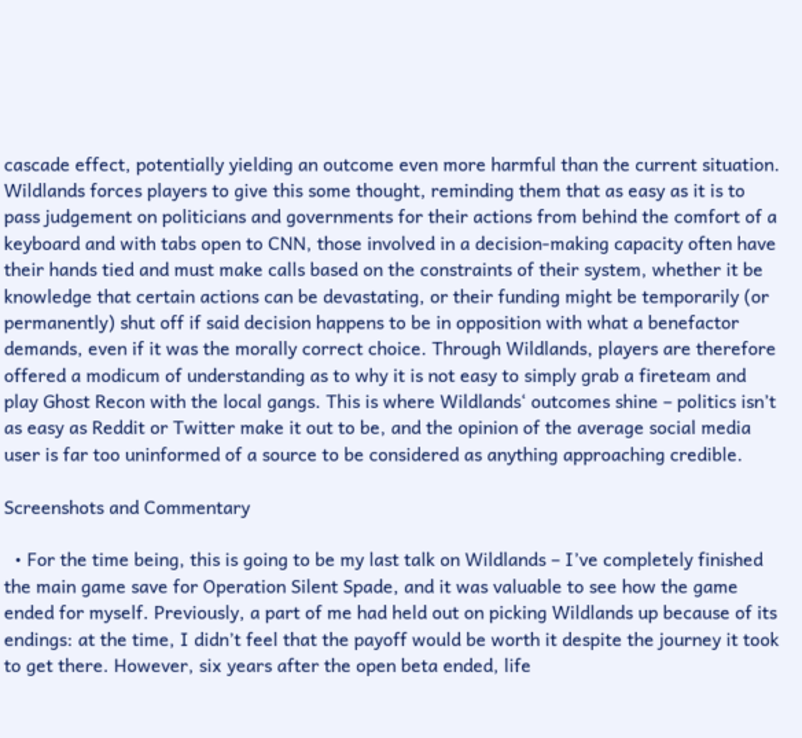cascade effect, potentially yielding an outcome even more harmful than the current situation. Wildlands forces players to give this some thought, reminding them that as easy as it is to pass judgement on politicians and governments for their actions from behind the comfort of a keyboard and with tabs open to CNN, those involved in a decision-making capacity often have their hands tied and must make calls based on the constraints of their system, whether it be knowledge that certain actions can be devastating, or their funding might be temporarily (or permanently) shut off if said decision happens to be in opposition with what a benefactor demands, even if it was the morally correct choice. Through Wildlands, players are therefore offered a modicum of understanding as to why it is not easy to simply grab a fireteam and play Ghost Recon with the local gangs. This is where Wildlands‘ outcomes shine – politics isn’t as easy as Reddit or Twitter make it out to be, and the opinion of the average social media user is far too uninformed of a source to be considered as anything approaching credible.

Screenshots and Commentary

  • For the time being, this is going to be my last talk on Wildlands – I’ve completely finished the main game save for Operation Silent Spade, and it was valuable to see how the game ended for myself. Previously, a part of me had held out on picking Wildlands up because of its endings: at the time, I didn’t feel that the payoff would be worth it despite the journey it took to get there. However, six years after the open beta ended, life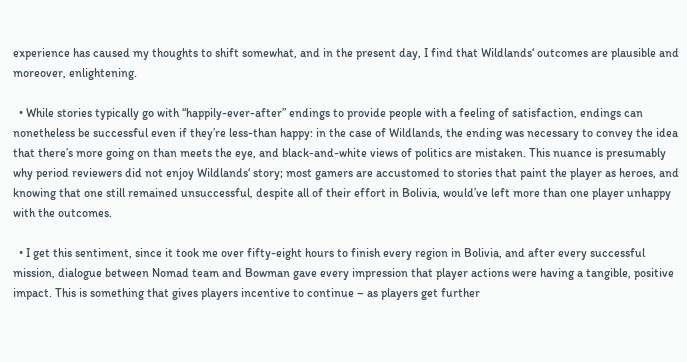experience has caused my thoughts to shift somewhat, and in the present day, I find that Wildlands‘ outcomes are plausible and moreover, enlightening.

  • While stories typically go with “happily-ever-after” endings to provide people with a feeling of satisfaction, endings can nonetheless be successful even if they’re less-than happy: in the case of Wildlands, the ending was necessary to convey the idea that there’s more going on than meets the eye, and black-and-white views of politics are mistaken. This nuance is presumably why period reviewers did not enjoy Wildlands‘ story; most gamers are accustomed to stories that paint the player as heroes, and knowing that one still remained unsuccessful, despite all of their effort in Bolivia, would’ve left more than one player unhappy with the outcomes.

  • I get this sentiment, since it took me over fifty-eight hours to finish every region in Bolivia, and after every successful mission, dialogue between Nomad team and Bowman gave every impression that player actions were having a tangible, positive impact. This is something that gives players incentive to continue – as players get further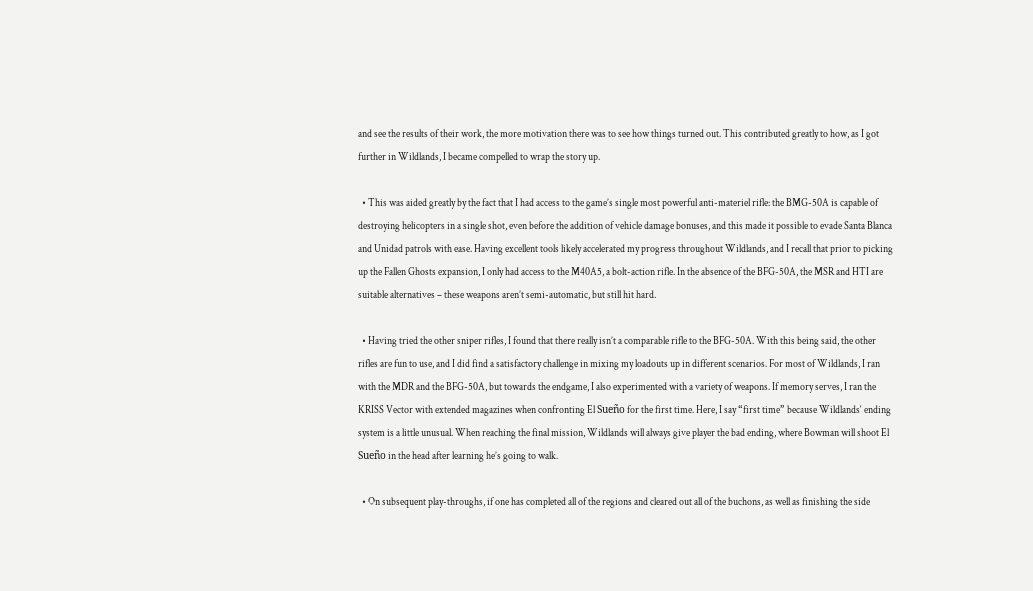and see the results of their work, the more motivation there was to see how things turned out. This contributed greatly to how, as I got further in Wildlands, I became compelled to wrap the story up.

  • This was aided greatly by the fact that I had access to the game’s single most powerful anti-materiel rifle: the BMG-50A is capable of destroying helicopters in a single shot, even before the addition of vehicle damage bonuses, and this made it possible to evade Santa Blanca and Unidad patrols with ease. Having excellent tools likely accelerated my progress throughout Wildlands, and I recall that prior to picking up the Fallen Ghosts expansion, I only had access to the M40A5, a bolt-action rifle. In the absence of the BFG-50A, the MSR and HTI are suitable alternatives – these weapons aren’t semi-automatic, but still hit hard.

  • Having tried the other sniper rifles, I found that there really isn’t a comparable rifle to the BFG-50A. With this being said, the other rifles are fun to use, and I did find a satisfactory challenge in mixing my loadouts up in different scenarios. For most of Wildlands, I ran with the MDR and the BFG-50A, but towards the endgame, I also experimented with a variety of weapons. If memory serves, I ran the KRISS Vector with extended magazines when confronting El Sueño for the first time. Here, I say “first time” because Wildlands‘ ending system is a little unusual. When reaching the final mission, Wildlands will always give player the bad ending, where Bowman will shoot El Sueño in the head after learning he’s going to walk.

  • On subsequent play-throughs, if one has completed all of the regions and cleared out all of the buchons, as well as finishing the side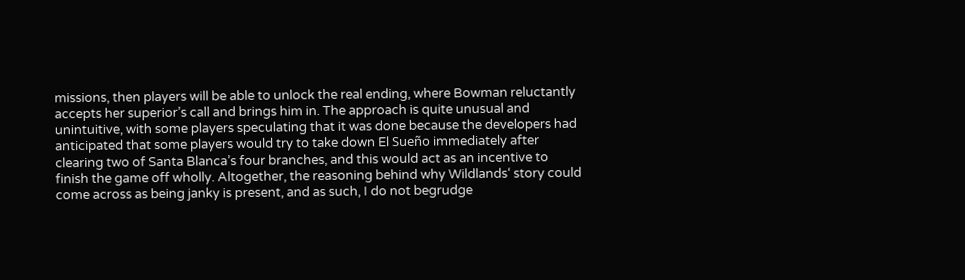missions, then players will be able to unlock the real ending, where Bowman reluctantly accepts her superior’s call and brings him in. The approach is quite unusual and unintuitive, with some players speculating that it was done because the developers had anticipated that some players would try to take down El Sueño immediately after clearing two of Santa Blanca’s four branches, and this would act as an incentive to finish the game off wholly. Altogether, the reasoning behind why Wildlands‘ story could come across as being janky is present, and as such, I do not begrudge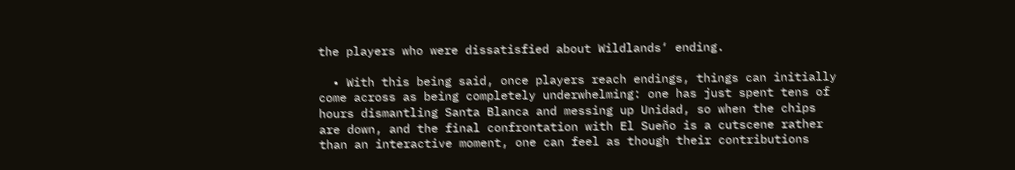the players who were dissatisfied about Wildlands‘ ending.

  • With this being said, once players reach endings, things can initially come across as being completely underwhelming: one has just spent tens of hours dismantling Santa Blanca and messing up Unidad, so when the chips are down, and the final confrontation with El Sueño is a cutscene rather than an interactive moment, one can feel as though their contributions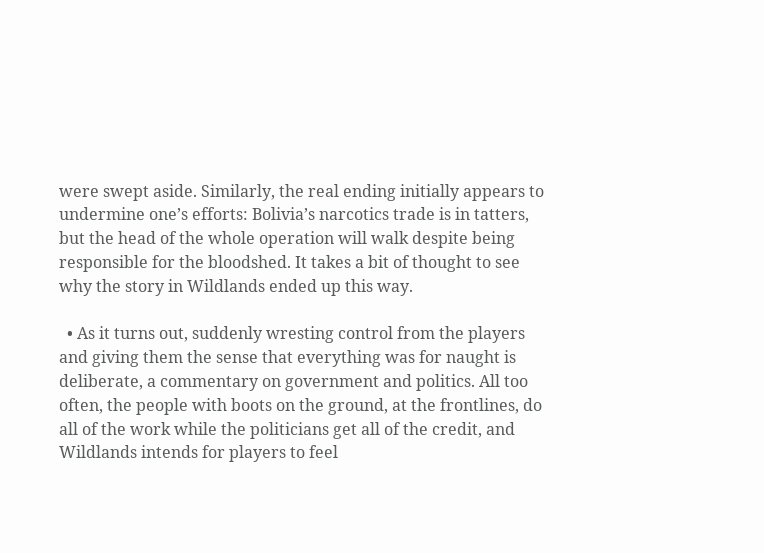were swept aside. Similarly, the real ending initially appears to undermine one’s efforts: Bolivia’s narcotics trade is in tatters, but the head of the whole operation will walk despite being responsible for the bloodshed. It takes a bit of thought to see why the story in Wildlands ended up this way.

  • As it turns out, suddenly wresting control from the players and giving them the sense that everything was for naught is deliberate, a commentary on government and politics. All too often, the people with boots on the ground, at the frontlines, do all of the work while the politicians get all of the credit, and Wildlands intends for players to feel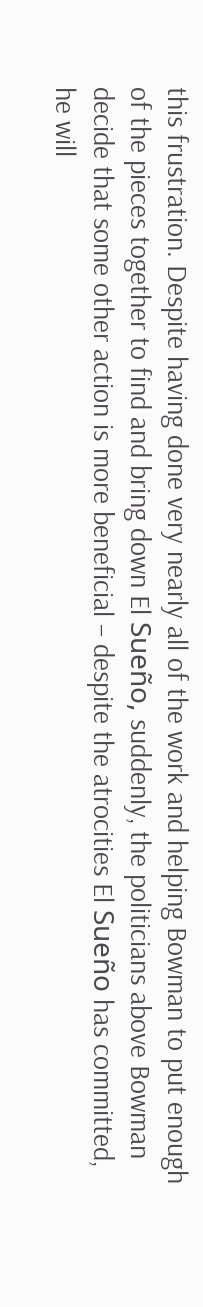this frustration. Despite having done very nearly all of the work and helping Bowman to put enough of the pieces together to find and bring down El Sueño, suddenly, the politicians above Bowman decide that some other action is more beneficial – despite the atrocities El Sueño has committed, he will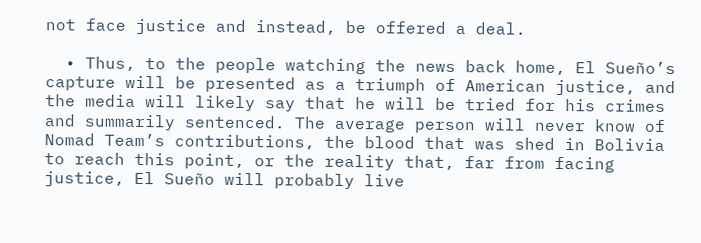not face justice and instead, be offered a deal.

  • Thus, to the people watching the news back home, El Sueño’s capture will be presented as a triumph of American justice, and the media will likely say that he will be tried for his crimes and summarily sentenced. The average person will never know of Nomad Team’s contributions, the blood that was shed in Bolivia to reach this point, or the reality that, far from facing justice, El Sueño will probably live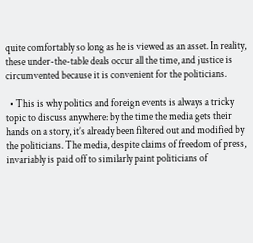quite comfortably so long as he is viewed as an asset. In reality, these under-the-table deals occur all the time, and justice is circumvented because it is convenient for the politicians.

  • This is why politics and foreign events is always a tricky topic to discuss anywhere: by the time the media gets their hands on a story, it’s already been filtered out and modified by the politicians. The media, despite claims of freedom of press, invariably is paid off to similarly paint politicians of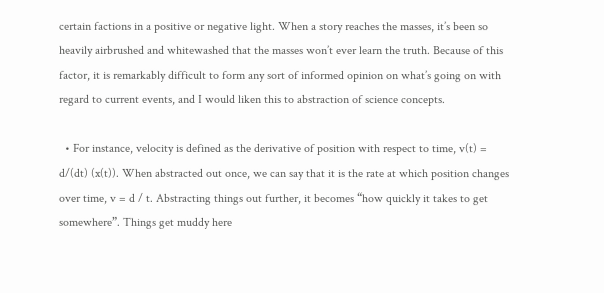certain factions in a positive or negative light. When a story reaches the masses, it’s been so heavily airbrushed and whitewashed that the masses won’t ever learn the truth. Because of this factor, it is remarkably difficult to form any sort of informed opinion on what’s going on with regard to current events, and I would liken this to abstraction of science concepts.

  • For instance, velocity is defined as the derivative of position with respect to time, v(t) = d/(dt) (x(t)). When abstracted out once, we can say that it is the rate at which position changes over time, v = d / t. Abstracting things out further, it becomes “how quickly it takes to get somewhere”. Things get muddy here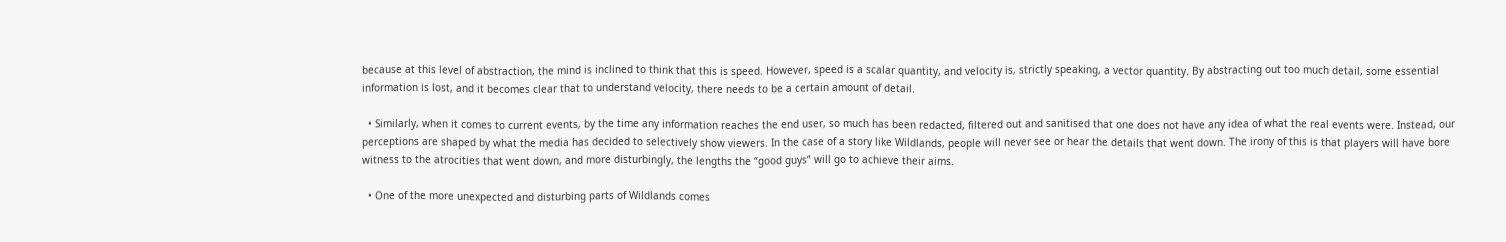because at this level of abstraction, the mind is inclined to think that this is speed. However, speed is a scalar quantity, and velocity is, strictly speaking, a vector quantity. By abstracting out too much detail, some essential information is lost, and it becomes clear that to understand velocity, there needs to be a certain amount of detail.

  • Similarly, when it comes to current events, by the time any information reaches the end user, so much has been redacted, filtered out and sanitised that one does not have any idea of what the real events were. Instead, our perceptions are shaped by what the media has decided to selectively show viewers. In the case of a story like Wildlands, people will never see or hear the details that went down. The irony of this is that players will have bore witness to the atrocities that went down, and more disturbingly, the lengths the “good guys” will go to achieve their aims.

  • One of the more unexpected and disturbing parts of Wildlands comes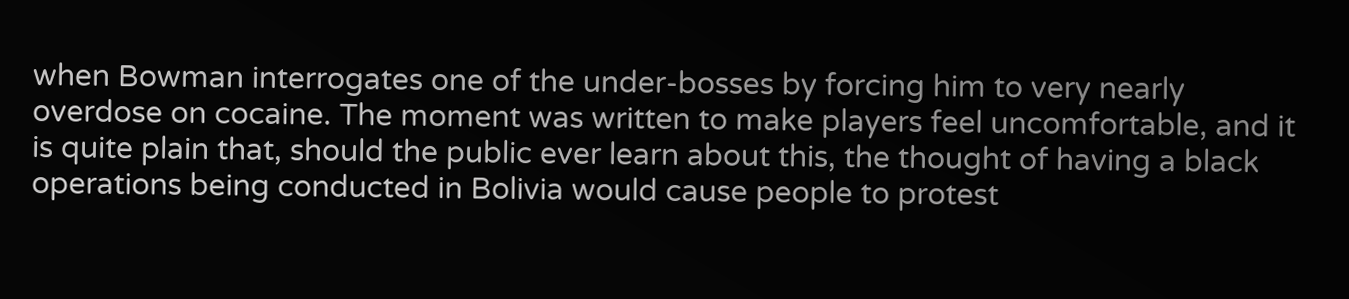when Bowman interrogates one of the under-bosses by forcing him to very nearly overdose on cocaine. The moment was written to make players feel uncomfortable, and it is quite plain that, should the public ever learn about this, the thought of having a black operations being conducted in Bolivia would cause people to protest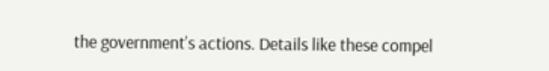the government’s actions. Details like these compel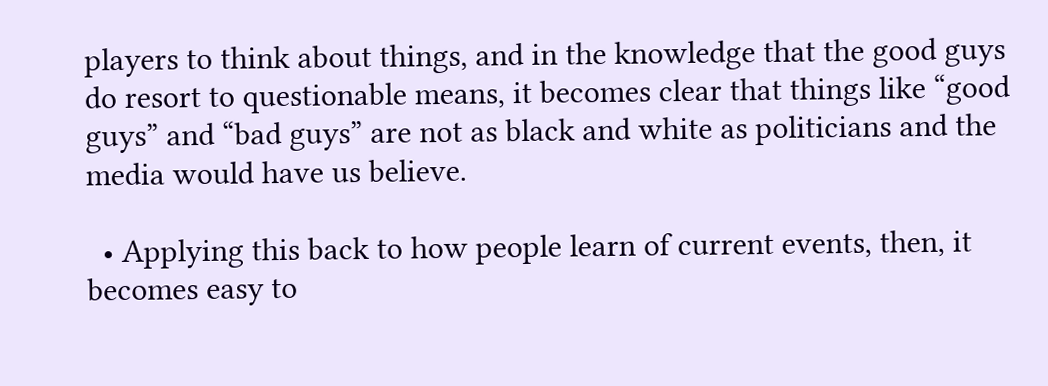players to think about things, and in the knowledge that the good guys do resort to questionable means, it becomes clear that things like “good guys” and “bad guys” are not as black and white as politicians and the media would have us believe.

  • Applying this back to how people learn of current events, then, it becomes easy to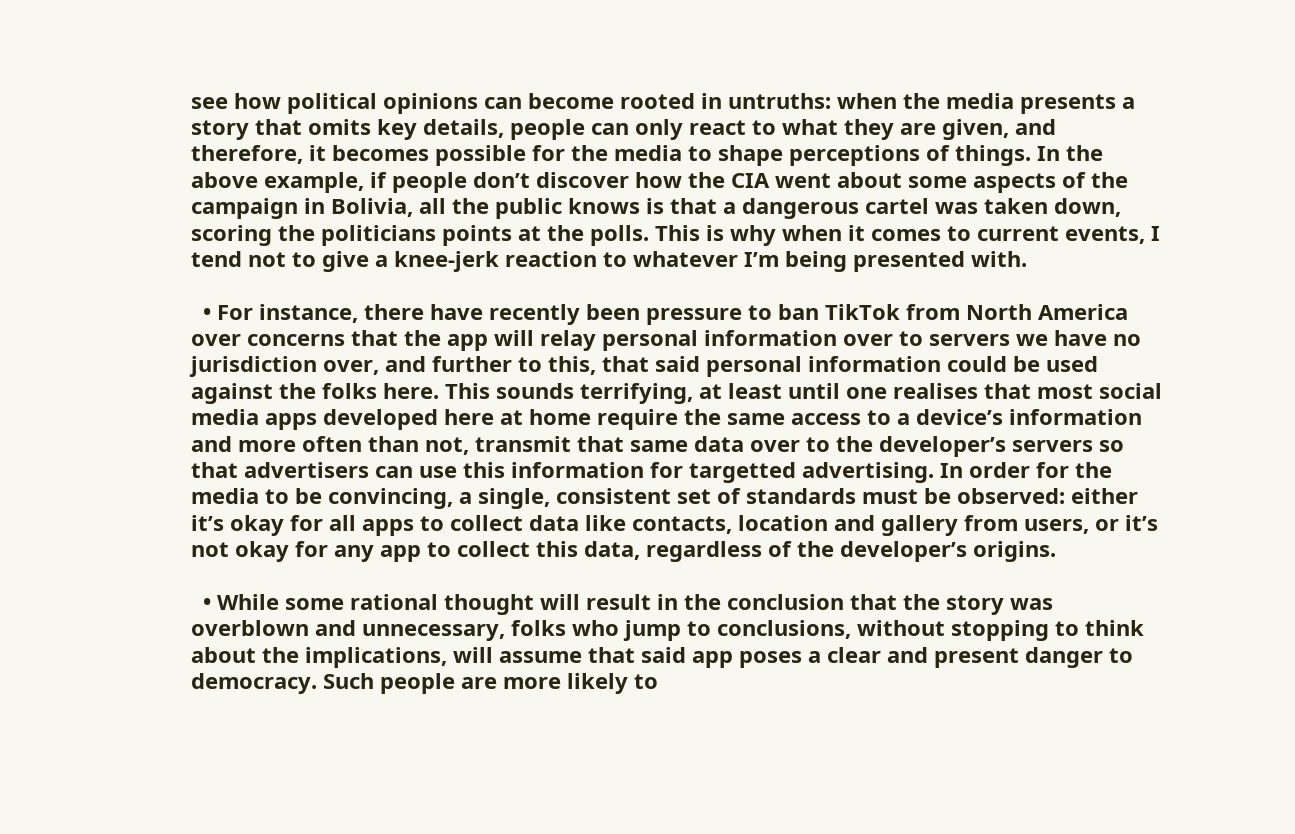see how political opinions can become rooted in untruths: when the media presents a story that omits key details, people can only react to what they are given, and therefore, it becomes possible for the media to shape perceptions of things. In the above example, if people don’t discover how the CIA went about some aspects of the campaign in Bolivia, all the public knows is that a dangerous cartel was taken down, scoring the politicians points at the polls. This is why when it comes to current events, I tend not to give a knee-jerk reaction to whatever I’m being presented with.

  • For instance, there have recently been pressure to ban TikTok from North America over concerns that the app will relay personal information over to servers we have no jurisdiction over, and further to this, that said personal information could be used against the folks here. This sounds terrifying, at least until one realises that most social media apps developed here at home require the same access to a device’s information and more often than not, transmit that same data over to the developer’s servers so that advertisers can use this information for targetted advertising. In order for the media to be convincing, a single, consistent set of standards must be observed: either it’s okay for all apps to collect data like contacts, location and gallery from users, or it’s not okay for any app to collect this data, regardless of the developer’s origins.

  • While some rational thought will result in the conclusion that the story was overblown and unnecessary, folks who jump to conclusions, without stopping to think about the implications, will assume that said app poses a clear and present danger to democracy. Such people are more likely to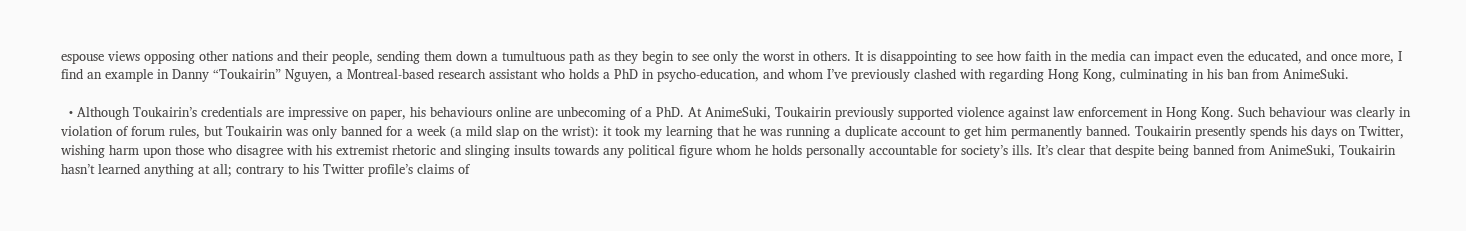espouse views opposing other nations and their people, sending them down a tumultuous path as they begin to see only the worst in others. It is disappointing to see how faith in the media can impact even the educated, and once more, I find an example in Danny “Toukairin” Nguyen, a Montreal-based research assistant who holds a PhD in psycho-education, and whom I’ve previously clashed with regarding Hong Kong, culminating in his ban from AnimeSuki.

  • Although Toukairin’s credentials are impressive on paper, his behaviours online are unbecoming of a PhD. At AnimeSuki, Toukairin previously supported violence against law enforcement in Hong Kong. Such behaviour was clearly in violation of forum rules, but Toukairin was only banned for a week (a mild slap on the wrist): it took my learning that he was running a duplicate account to get him permanently banned. Toukairin presently spends his days on Twitter, wishing harm upon those who disagree with his extremist rhetoric and slinging insults towards any political figure whom he holds personally accountable for society’s ills. It’s clear that despite being banned from AnimeSuki, Toukairin hasn’t learned anything at all; contrary to his Twitter profile’s claims of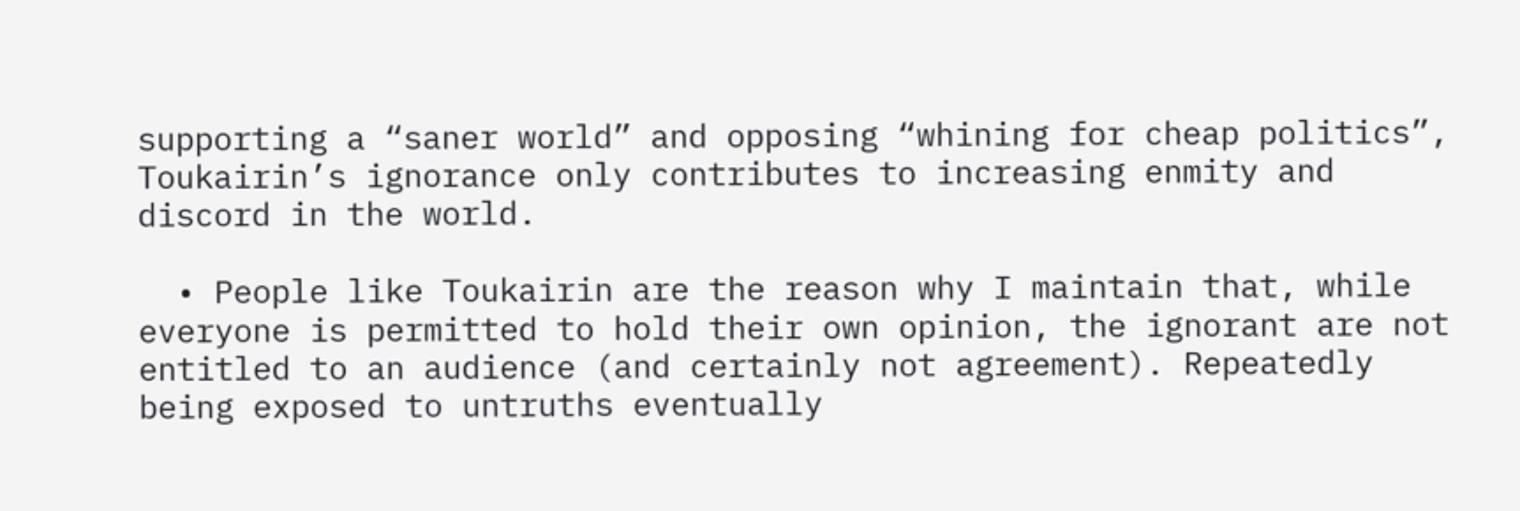supporting a “saner world” and opposing “whining for cheap politics”, Toukairin’s ignorance only contributes to increasing enmity and discord in the world.

  • People like Toukairin are the reason why I maintain that, while everyone is permitted to hold their own opinion, the ignorant are not entitled to an audience (and certainly not agreement). Repeatedly being exposed to untruths eventually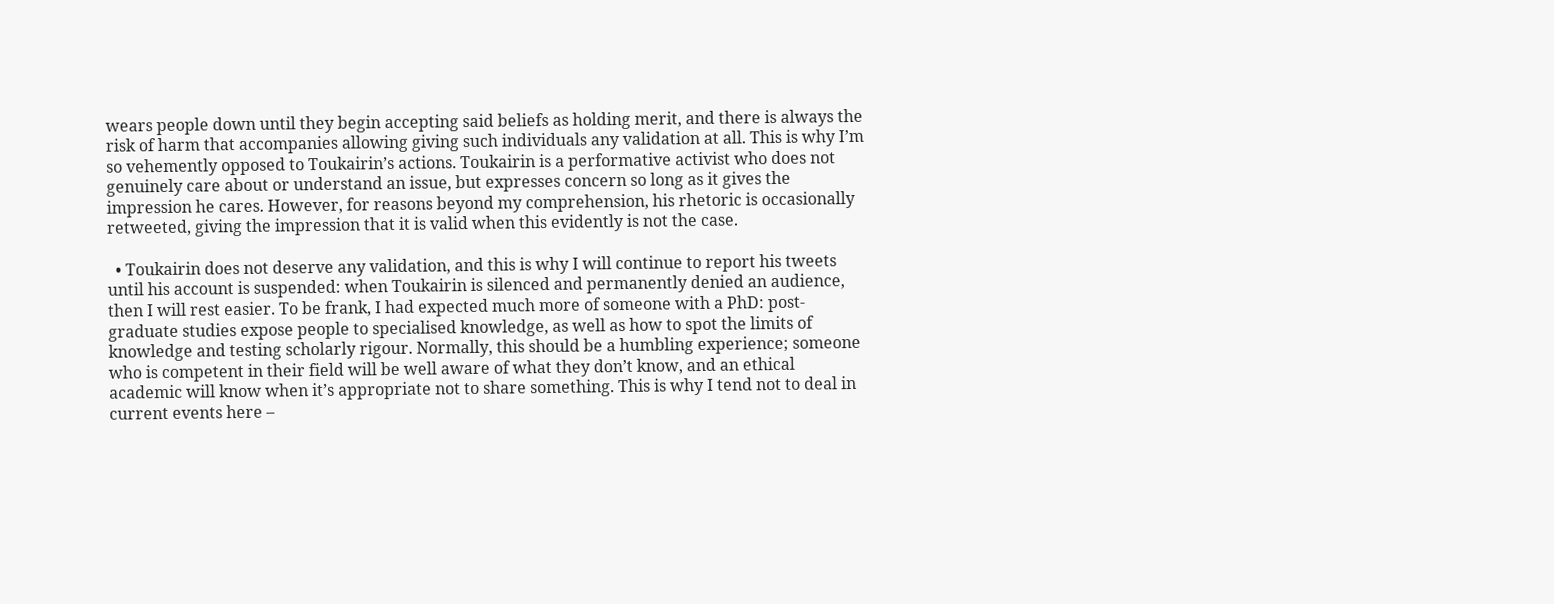wears people down until they begin accepting said beliefs as holding merit, and there is always the risk of harm that accompanies allowing giving such individuals any validation at all. This is why I’m so vehemently opposed to Toukairin’s actions. Toukairin is a performative activist who does not genuinely care about or understand an issue, but expresses concern so long as it gives the impression he cares. However, for reasons beyond my comprehension, his rhetoric is occasionally retweeted, giving the impression that it is valid when this evidently is not the case.

  • Toukairin does not deserve any validation, and this is why I will continue to report his tweets until his account is suspended: when Toukairin is silenced and permanently denied an audience, then I will rest easier. To be frank, I had expected much more of someone with a PhD: post-graduate studies expose people to specialised knowledge, as well as how to spot the limits of knowledge and testing scholarly rigour. Normally, this should be a humbling experience; someone who is competent in their field will be well aware of what they don’t know, and an ethical academic will know when it’s appropriate not to share something. This is why I tend not to deal in current events here –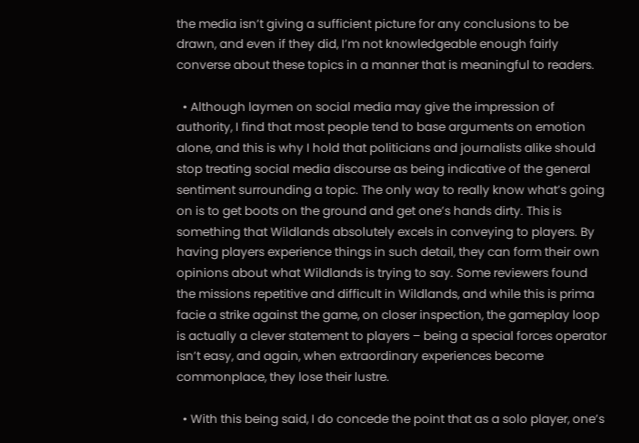the media isn’t giving a sufficient picture for any conclusions to be drawn, and even if they did, I’m not knowledgeable enough fairly converse about these topics in a manner that is meaningful to readers.

  • Although laymen on social media may give the impression of authority, I find that most people tend to base arguments on emotion alone, and this is why I hold that politicians and journalists alike should stop treating social media discourse as being indicative of the general sentiment surrounding a topic. The only way to really know what’s going on is to get boots on the ground and get one’s hands dirty. This is something that Wildlands absolutely excels in conveying to players. By having players experience things in such detail, they can form their own opinions about what Wildlands is trying to say. Some reviewers found the missions repetitive and difficult in Wildlands, and while this is prima facie a strike against the game, on closer inspection, the gameplay loop is actually a clever statement to players – being a special forces operator isn’t easy, and again, when extraordinary experiences become commonplace, they lose their lustre.

  • With this being said, I do concede the point that as a solo player, one’s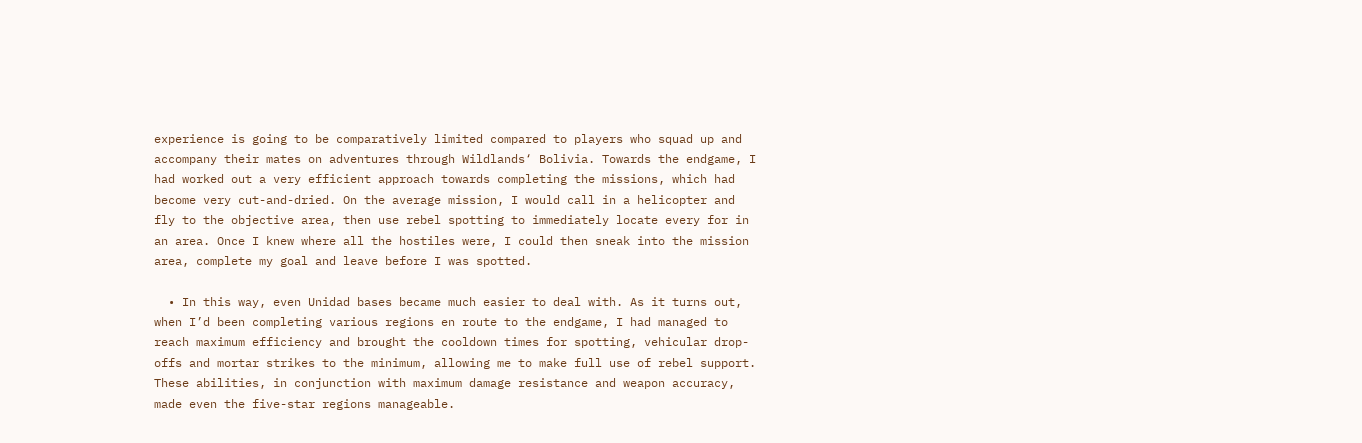experience is going to be comparatively limited compared to players who squad up and accompany their mates on adventures through Wildlands‘ Bolivia. Towards the endgame, I had worked out a very efficient approach towards completing the missions, which had become very cut-and-dried. On the average mission, I would call in a helicopter and fly to the objective area, then use rebel spotting to immediately locate every for in an area. Once I knew where all the hostiles were, I could then sneak into the mission area, complete my goal and leave before I was spotted.

  • In this way, even Unidad bases became much easier to deal with. As it turns out, when I’d been completing various regions en route to the endgame, I had managed to reach maximum efficiency and brought the cooldown times for spotting, vehicular drop-offs and mortar strikes to the minimum, allowing me to make full use of rebel support. These abilities, in conjunction with maximum damage resistance and weapon accuracy, made even the five-star regions manageable.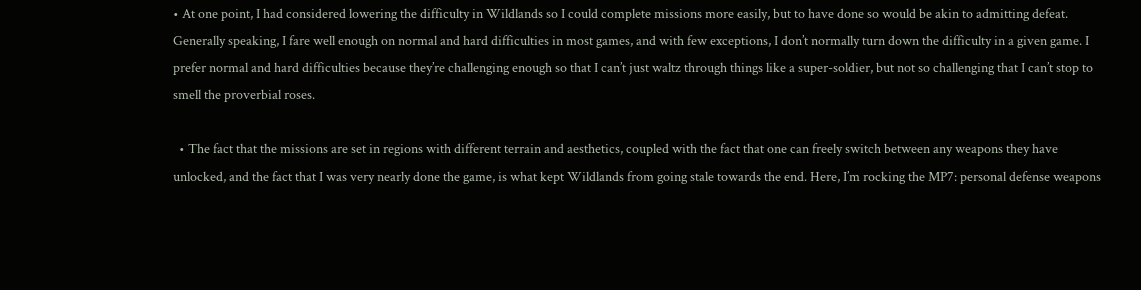• At one point, I had considered lowering the difficulty in Wildlands so I could complete missions more easily, but to have done so would be akin to admitting defeat. Generally speaking, I fare well enough on normal and hard difficulties in most games, and with few exceptions, I don’t normally turn down the difficulty in a given game. I prefer normal and hard difficulties because they’re challenging enough so that I can’t just waltz through things like a super-soldier, but not so challenging that I can’t stop to smell the proverbial roses.

  • The fact that the missions are set in regions with different terrain and aesthetics, coupled with the fact that one can freely switch between any weapons they have unlocked, and the fact that I was very nearly done the game, is what kept Wildlands from going stale towards the end. Here, I’m rocking the MP7: personal defense weapons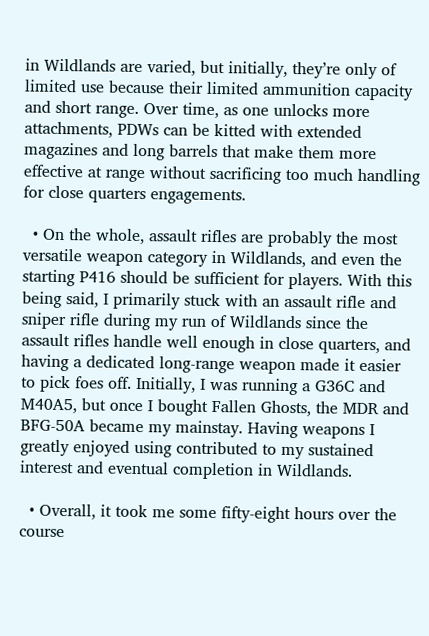in Wildlands are varied, but initially, they’re only of limited use because their limited ammunition capacity and short range. Over time, as one unlocks more attachments, PDWs can be kitted with extended magazines and long barrels that make them more effective at range without sacrificing too much handling for close quarters engagements.

  • On the whole, assault rifles are probably the most versatile weapon category in Wildlands, and even the starting P416 should be sufficient for players. With this being said, I primarily stuck with an assault rifle and sniper rifle during my run of Wildlands since the assault rifles handle well enough in close quarters, and having a dedicated long-range weapon made it easier to pick foes off. Initially, I was running a G36C and M40A5, but once I bought Fallen Ghosts, the MDR and BFG-50A became my mainstay. Having weapons I greatly enjoyed using contributed to my sustained interest and eventual completion in Wildlands.

  • Overall, it took me some fifty-eight hours over the course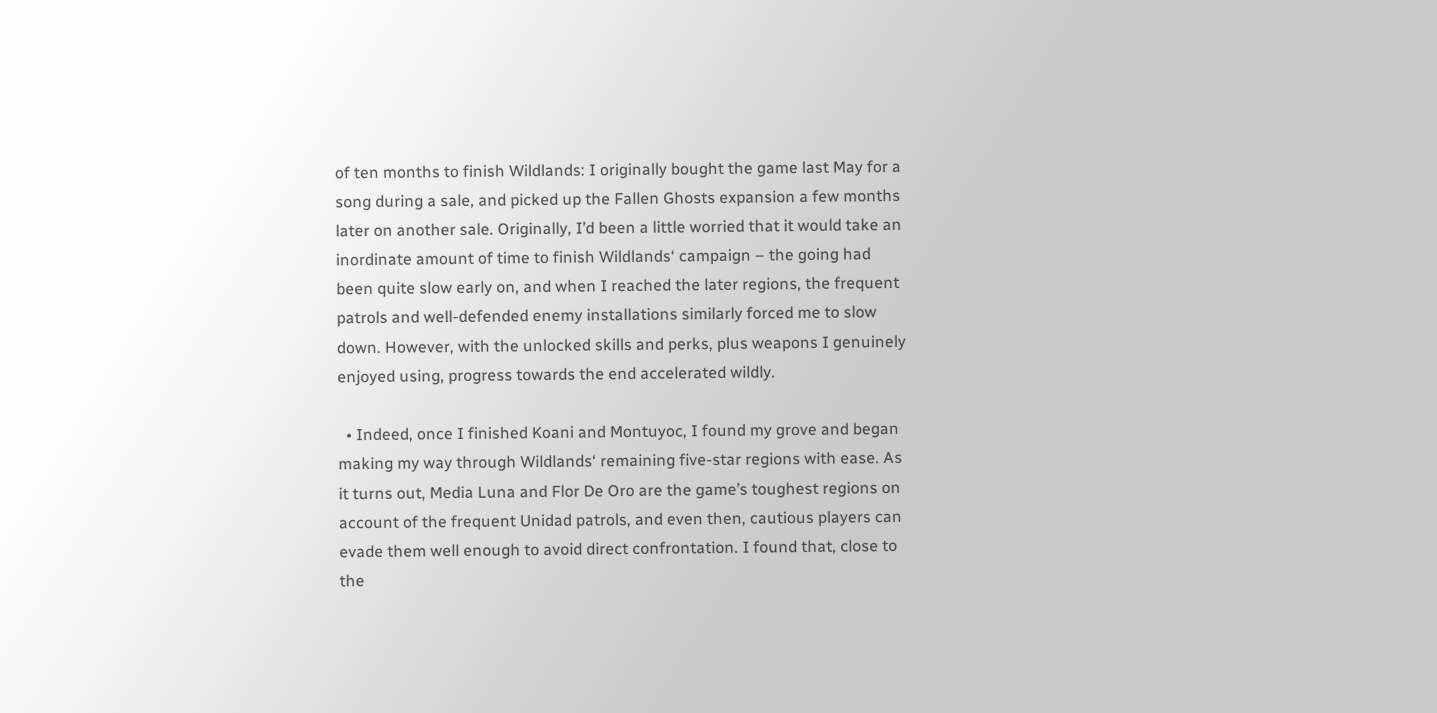of ten months to finish Wildlands: I originally bought the game last May for a song during a sale, and picked up the Fallen Ghosts expansion a few months later on another sale. Originally, I’d been a little worried that it would take an inordinate amount of time to finish Wildlands‘ campaign – the going had been quite slow early on, and when I reached the later regions, the frequent patrols and well-defended enemy installations similarly forced me to slow down. However, with the unlocked skills and perks, plus weapons I genuinely enjoyed using, progress towards the end accelerated wildly.

  • Indeed, once I finished Koani and Montuyoc, I found my grove and began making my way through Wildlands‘ remaining five-star regions with ease. As it turns out, Media Luna and Flor De Oro are the game’s toughest regions on account of the frequent Unidad patrols, and even then, cautious players can evade them well enough to avoid direct confrontation. I found that, close to the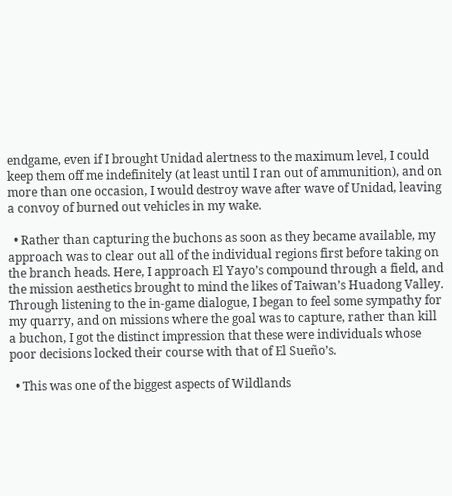endgame, even if I brought Unidad alertness to the maximum level, I could keep them off me indefinitely (at least until I ran out of ammunition), and on more than one occasion, I would destroy wave after wave of Unidad, leaving a convoy of burned out vehicles in my wake.

  • Rather than capturing the buchons as soon as they became available, my approach was to clear out all of the individual regions first before taking on the branch heads. Here, I approach El Yayo’s compound through a field, and the mission aesthetics brought to mind the likes of Taiwan’s Huadong Valley. Through listening to the in-game dialogue, I began to feel some sympathy for my quarry, and on missions where the goal was to capture, rather than kill a buchon, I got the distinct impression that these were individuals whose poor decisions locked their course with that of El Sueño’s.

  • This was one of the biggest aspects of Wildlands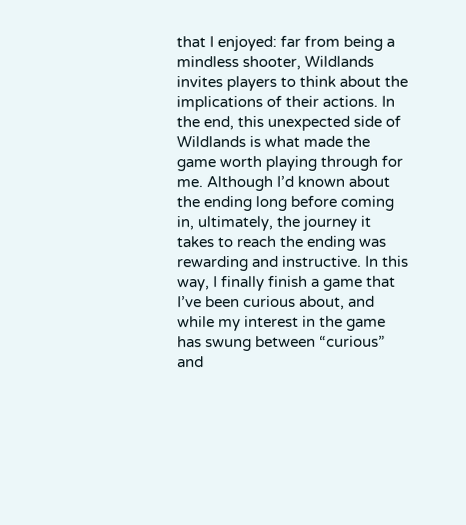that I enjoyed: far from being a mindless shooter, Wildlands invites players to think about the implications of their actions. In the end, this unexpected side of Wildlands is what made the game worth playing through for me. Although I’d known about the ending long before coming in, ultimately, the journey it takes to reach the ending was rewarding and instructive. In this way, I finally finish a game that I’ve been curious about, and while my interest in the game has swung between “curious” and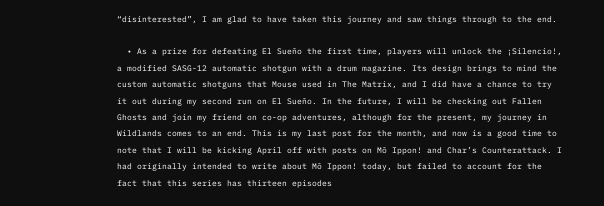“disinterested”, I am glad to have taken this journey and saw things through to the end.

  • As a prize for defeating El Sueño the first time, players will unlock the ¡Silencio!, a modified SASG-12 automatic shotgun with a drum magazine. Its design brings to mind the custom automatic shotguns that Mouse used in The Matrix, and I did have a chance to try it out during my second run on El Sueño. In the future, I will be checking out Fallen Ghosts and join my friend on co-op adventures, although for the present, my journey in Wildlands comes to an end. This is my last post for the month, and now is a good time to note that I will be kicking April off with posts on Mō Ippon! and Char’s Counterattack. I had originally intended to write about Mō Ippon! today, but failed to account for the fact that this series has thirteen episodes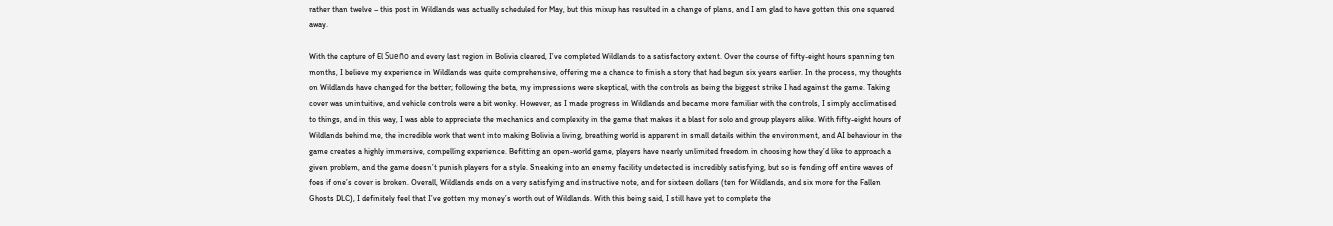rather than twelve – this post in Wildlands was actually scheduled for May, but this mixup has resulted in a change of plans, and I am glad to have gotten this one squared away.

With the capture of El Sueño and every last region in Bolivia cleared, I’ve completed Wildlands to a satisfactory extent. Over the course of fifty-eight hours spanning ten months, I believe my experience in Wildlands was quite comprehensive, offering me a chance to finish a story that had begun six years earlier. In the process, my thoughts on Wildlands have changed for the better; following the beta, my impressions were skeptical, with the controls as being the biggest strike I had against the game. Taking cover was unintuitive, and vehicle controls were a bit wonky. However, as I made progress in Wildlands and became more familiar with the controls, I simply acclimatised to things, and in this way, I was able to appreciate the mechanics and complexity in the game that makes it a blast for solo and group players alike. With fifty-eight hours of Wildlands behind me, the incredible work that went into making Bolivia a living, breathing world is apparent in small details within the environment, and AI behaviour in the game creates a highly immersive, compelling experience. Befitting an open-world game, players have nearly unlimited freedom in choosing how they’d like to approach a given problem, and the game doesn’t punish players for a style. Sneaking into an enemy facility undetected is incredibly satisfying, but so is fending off entire waves of foes if one’s cover is broken. Overall, Wildlands ends on a very satisfying and instructive note, and for sixteen dollars (ten for Wildlands, and six more for the Fallen Ghosts DLC), I definitely feel that I’ve gotten my money’s worth out of Wildlands. With this being said, I still have yet to complete the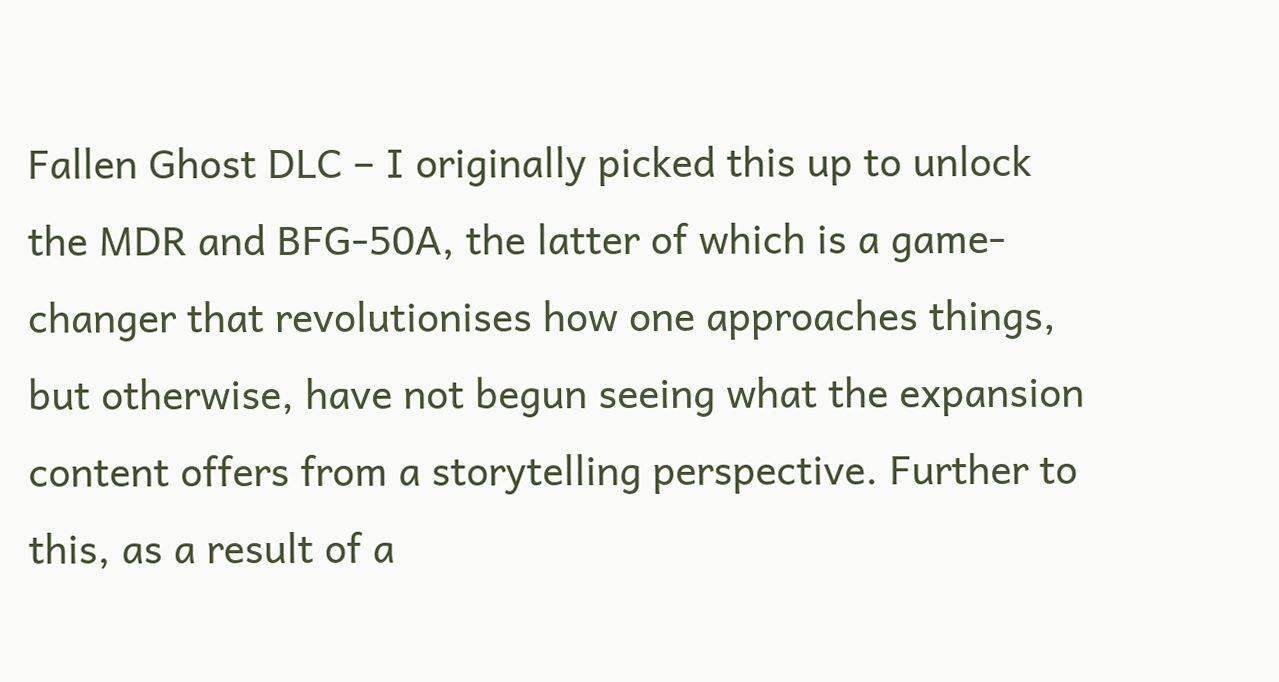Fallen Ghost DLC – I originally picked this up to unlock the MDR and BFG-50A, the latter of which is a game-changer that revolutionises how one approaches things, but otherwise, have not begun seeing what the expansion content offers from a storytelling perspective. Further to this, as a result of a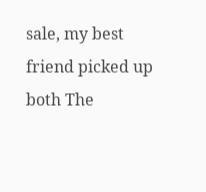sale, my best friend picked up both The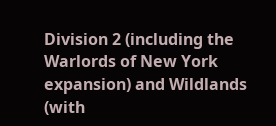Division 2 (including the Warlords of New York expansion) and Wildlands (with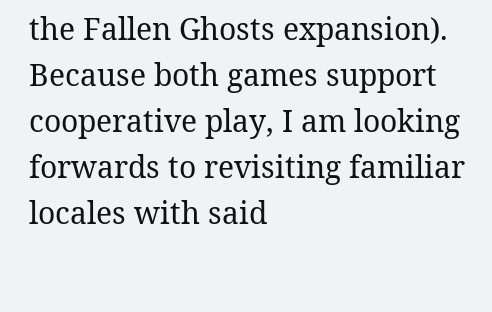the Fallen Ghosts expansion). Because both games support cooperative play, I am looking forwards to revisiting familiar locales with said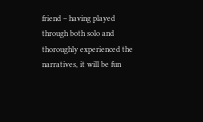friend – having played through both solo and thoroughly experienced the narratives, it will be fun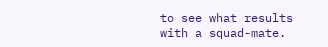to see what results with a squad-mate.